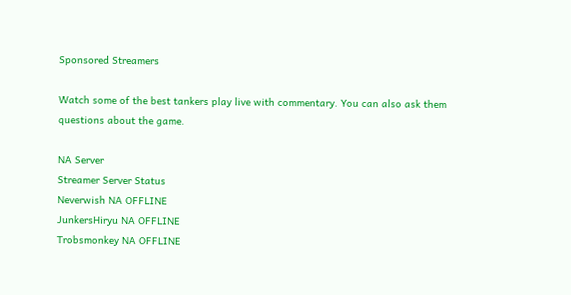Sponsored Streamers

Watch some of the best tankers play live with commentary. You can also ask them questions about the game.

NA Server
Streamer Server Status
Neverwish NA OFFLINE
JunkersHiryu NA OFFLINE
Trobsmonkey NA OFFLINE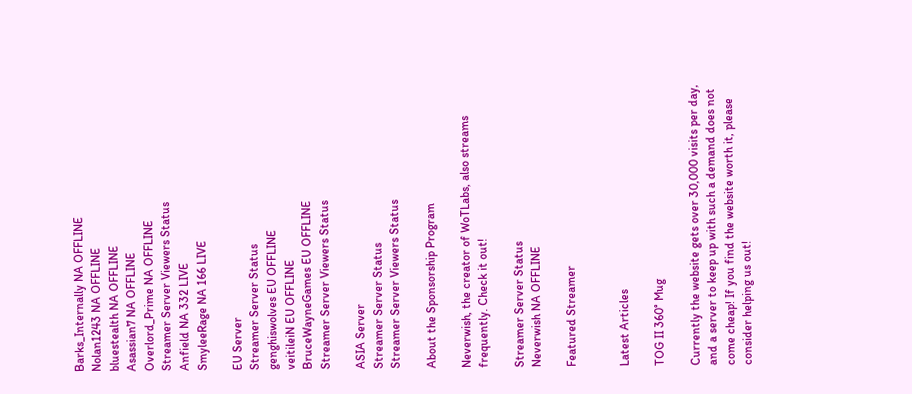Barks_Internally NA OFFLINE
Nolan1243 NA OFFLINE
bluestealth NA OFFLINE
Asassian7 NA OFFLINE
Overlord_Prime NA OFFLINE
Streamer Server Viewers Status
Anfield NA 332 LIVE
SmyleeRage NA 166 LIVE

EU Server
Streamer Server Status
genghiswolves EU OFFLINE
veitileiN EU OFFLINE
BruceWayneGames EU OFFLINE
Streamer Server Viewers Status

ASIA Server
Streamer Server Status
Streamer Server Viewers Status

About the Sponsorship Program

Neverwish, the creator of WoTLabs, also streams frequently. Check it out!

Streamer Server Status
Neverwish NA OFFLINE

Featured Streamer


Latest Articles

TOG II 360° Mug

Currently the website gets over 30,000 visits per day, and a server to keep up with such a demand does not come cheap! If you find the website worth it, please consider helping us out!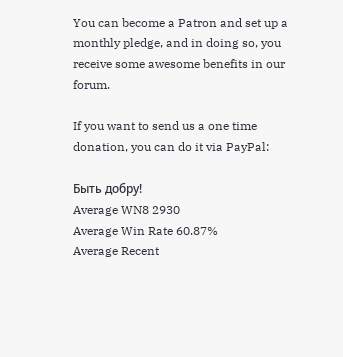You can become a Patron and set up a monthly pledge, and in doing so, you receive some awesome benefits in our forum.

If you want to send us a one time donation, you can do it via PayPal:

Быть добру!
Average WN8 2930
Average Win Rate 60.87%
Average Recent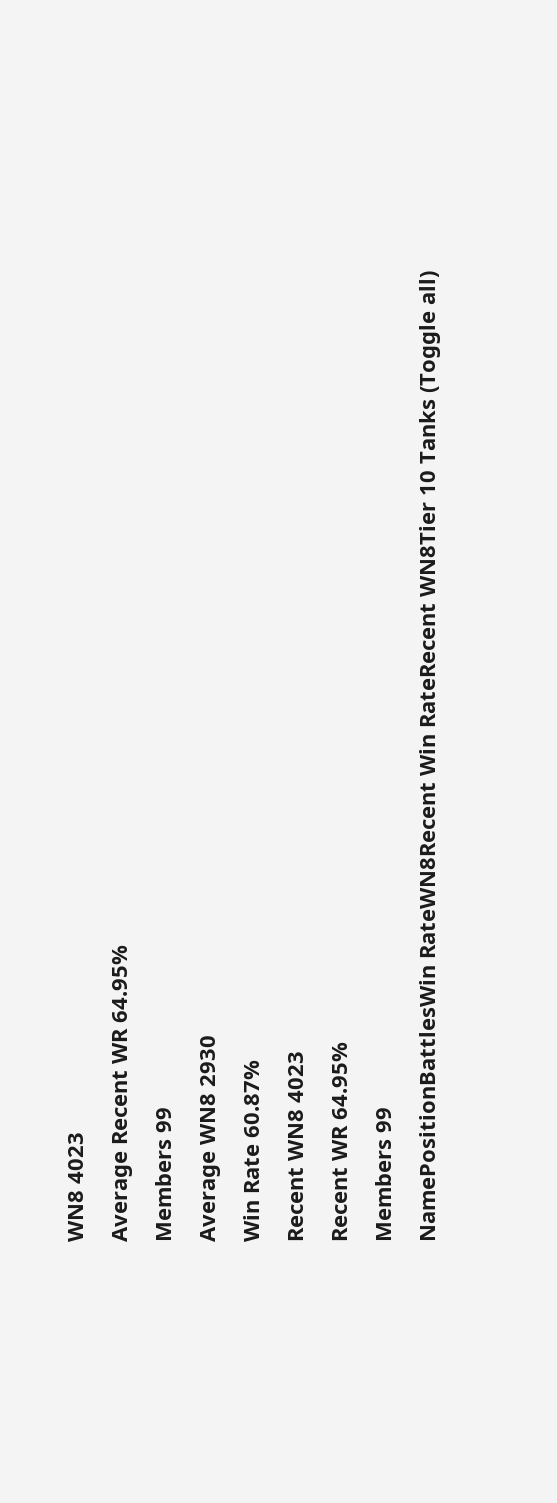WN8 4023
Average Recent WR 64.95%
Members 99
Average WN8 2930
Win Rate 60.87%
Recent WN8 4023
Recent WR 64.95%
Members 99
NamePositionBattlesWin RateWN8Recent Win RateRecent WN8Tier 10 Tanks (Toggle all)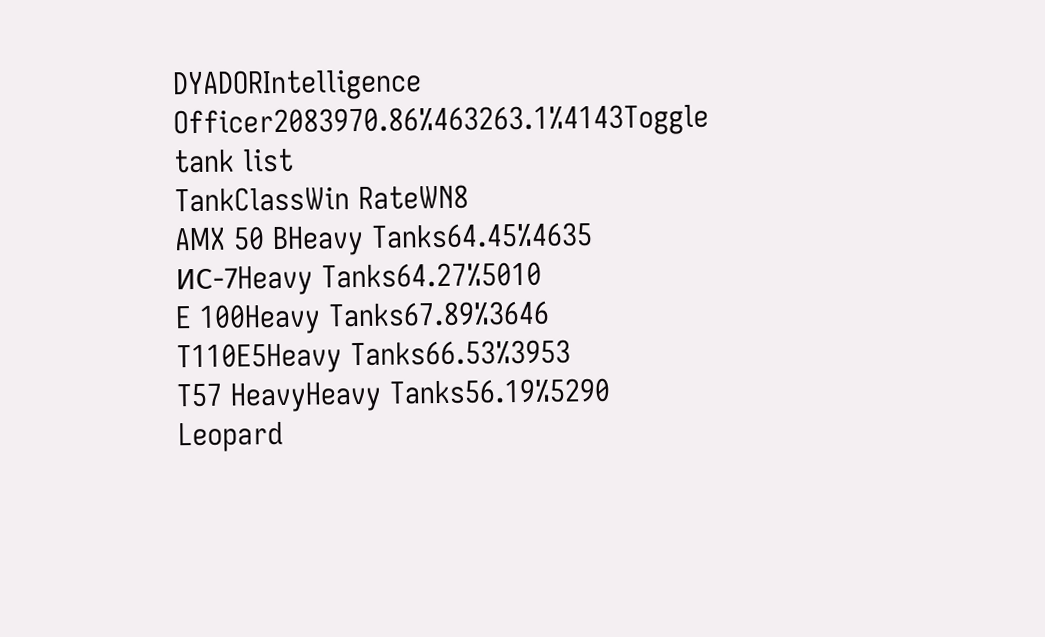DYADORIntelligence Officer2083970.86%463263.1%4143Toggle tank list
TankClassWin RateWN8
AMX 50 BHeavy Tanks64.45%4635
ИС-7Heavy Tanks64.27%5010
E 100Heavy Tanks67.89%3646
T110E5Heavy Tanks66.53%3953
T57 HeavyHeavy Tanks56.19%5290
Leopard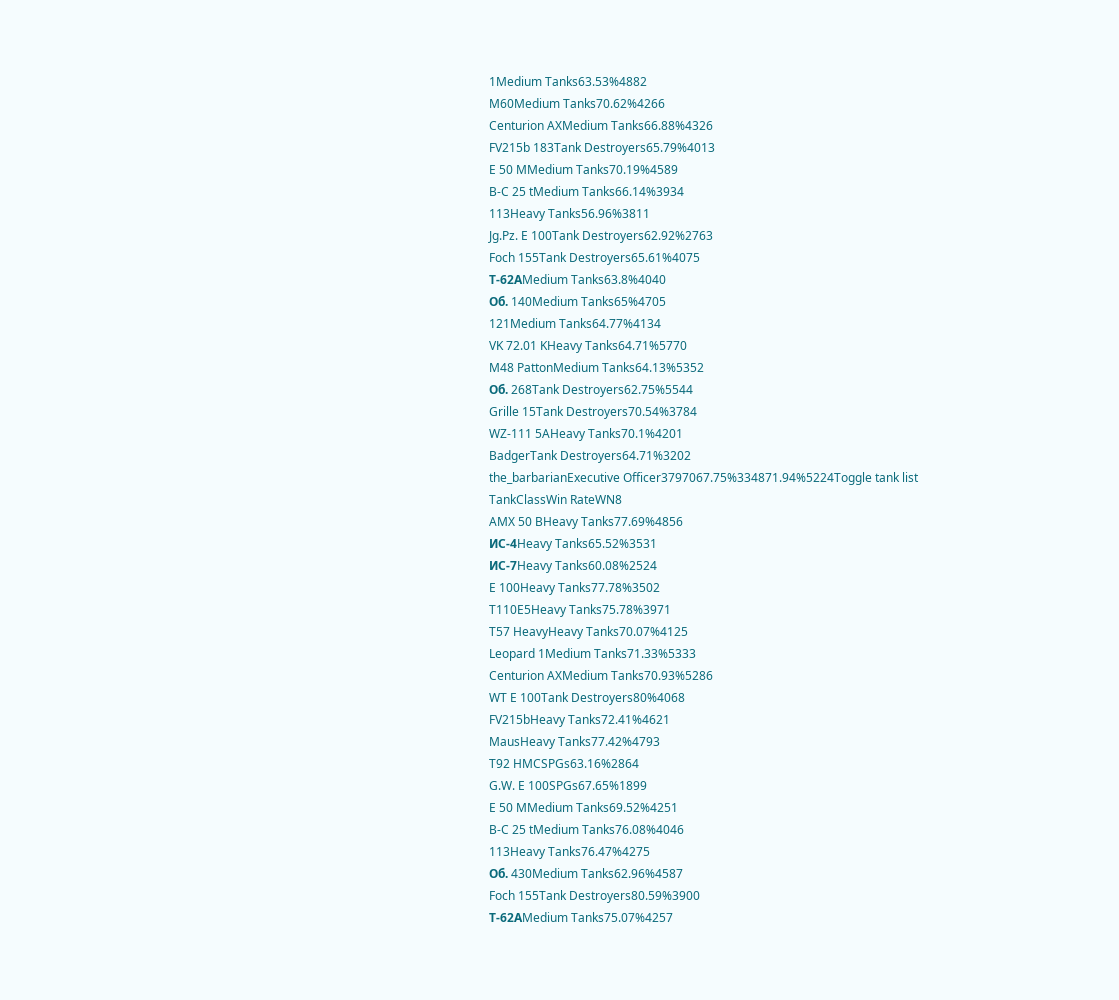1Medium Tanks63.53%4882
M60Medium Tanks70.62%4266
Centurion AXMedium Tanks66.88%4326
FV215b 183Tank Destroyers65.79%4013
E 50 MMedium Tanks70.19%4589
B-C 25 tMedium Tanks66.14%3934
113Heavy Tanks56.96%3811
Jg.Pz. E 100Tank Destroyers62.92%2763
Foch 155Tank Destroyers65.61%4075
Т-62АMedium Tanks63.8%4040
Об. 140Medium Tanks65%4705
121Medium Tanks64.77%4134
VK 72.01 KHeavy Tanks64.71%5770
M48 PattonMedium Tanks64.13%5352
Об. 268Tank Destroyers62.75%5544
Grille 15Tank Destroyers70.54%3784
WZ-111 5AHeavy Tanks70.1%4201
BadgerTank Destroyers64.71%3202
the_barbarianExecutive Officer3797067.75%334871.94%5224Toggle tank list
TankClassWin RateWN8
AMX 50 BHeavy Tanks77.69%4856
ИС-4Heavy Tanks65.52%3531
ИС-7Heavy Tanks60.08%2524
E 100Heavy Tanks77.78%3502
T110E5Heavy Tanks75.78%3971
T57 HeavyHeavy Tanks70.07%4125
Leopard 1Medium Tanks71.33%5333
Centurion AXMedium Tanks70.93%5286
WT E 100Tank Destroyers80%4068
FV215bHeavy Tanks72.41%4621
MausHeavy Tanks77.42%4793
T92 HMCSPGs63.16%2864
G.W. E 100SPGs67.65%1899
E 50 MMedium Tanks69.52%4251
B-C 25 tMedium Tanks76.08%4046
113Heavy Tanks76.47%4275
Об. 430Medium Tanks62.96%4587
Foch 155Tank Destroyers80.59%3900
Т-62АMedium Tanks75.07%4257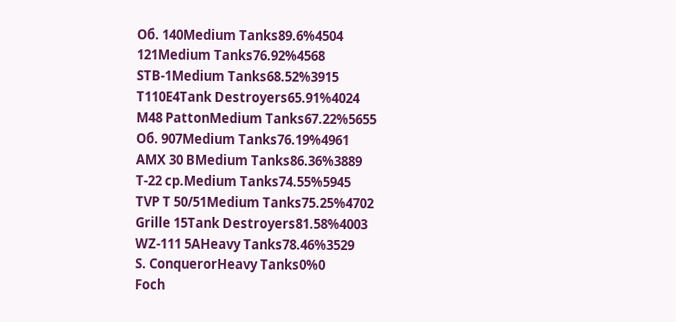Об. 140Medium Tanks89.6%4504
121Medium Tanks76.92%4568
STB-1Medium Tanks68.52%3915
T110E4Tank Destroyers65.91%4024
M48 PattonMedium Tanks67.22%5655
Об. 907Medium Tanks76.19%4961
AMX 30 BMedium Tanks86.36%3889
Т-22 ср.Medium Tanks74.55%5945
TVP T 50/51Medium Tanks75.25%4702
Grille 15Tank Destroyers81.58%4003
WZ-111 5AHeavy Tanks78.46%3529
S. ConquerorHeavy Tanks0%0
Foch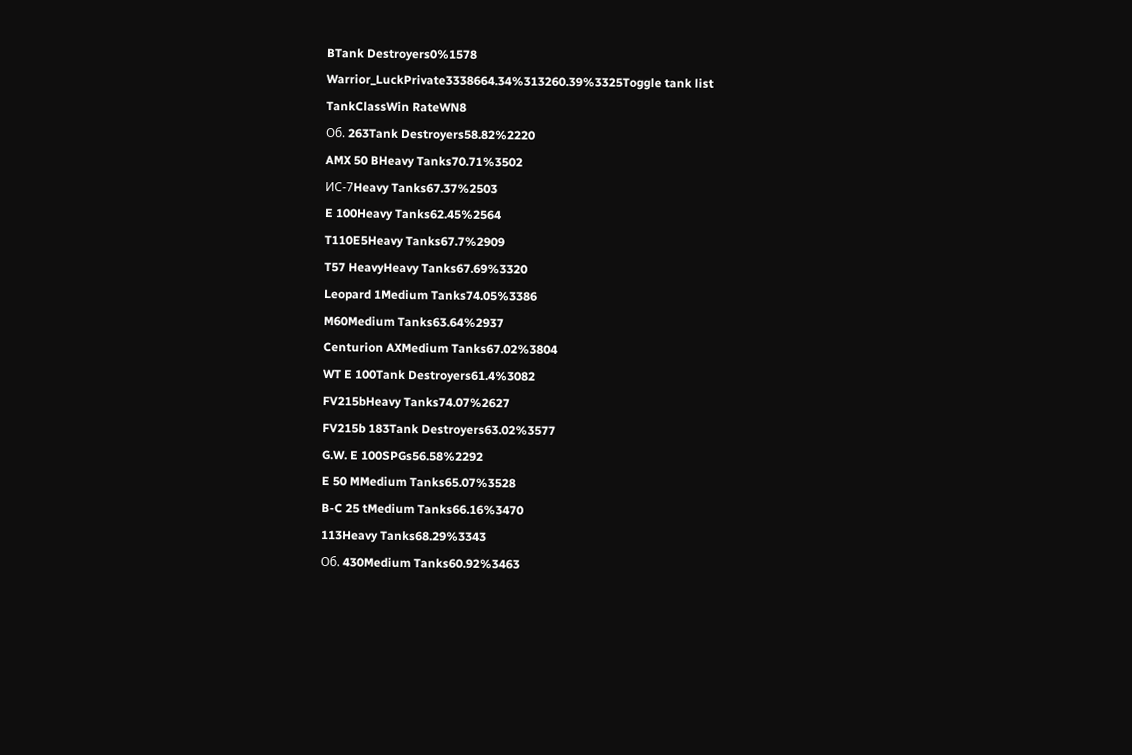BTank Destroyers0%1578
Warrior_LuckPrivate3338664.34%313260.39%3325Toggle tank list
TankClassWin RateWN8
Об. 263Tank Destroyers58.82%2220
AMX 50 BHeavy Tanks70.71%3502
ИС-7Heavy Tanks67.37%2503
E 100Heavy Tanks62.45%2564
T110E5Heavy Tanks67.7%2909
T57 HeavyHeavy Tanks67.69%3320
Leopard 1Medium Tanks74.05%3386
M60Medium Tanks63.64%2937
Centurion AXMedium Tanks67.02%3804
WT E 100Tank Destroyers61.4%3082
FV215bHeavy Tanks74.07%2627
FV215b 183Tank Destroyers63.02%3577
G.W. E 100SPGs56.58%2292
E 50 MMedium Tanks65.07%3528
B-C 25 tMedium Tanks66.16%3470
113Heavy Tanks68.29%3343
Об. 430Medium Tanks60.92%3463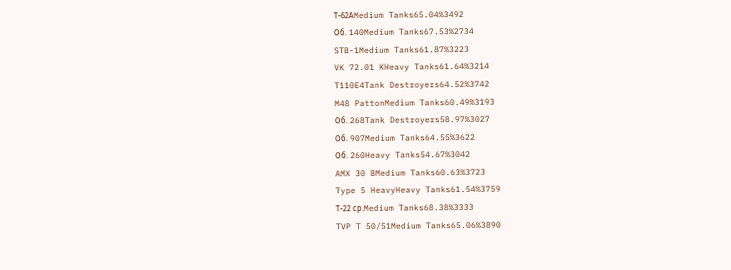Т-62АMedium Tanks65.04%3492
Об. 140Medium Tanks67.53%2734
STB-1Medium Tanks61.87%3223
VK 72.01 KHeavy Tanks61.64%3214
T110E4Tank Destroyers64.52%3742
M48 PattonMedium Tanks60.49%3193
Об. 268Tank Destroyers58.97%3027
Об. 907Medium Tanks64.55%3622
Об. 260Heavy Tanks54.67%3042
AMX 30 BMedium Tanks60.63%3723
Type 5 HeavyHeavy Tanks61.54%3759
Т-22 ср.Medium Tanks68.38%3333
TVP T 50/51Medium Tanks65.06%3890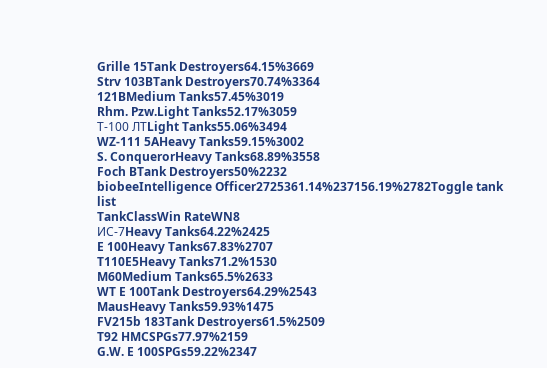Grille 15Tank Destroyers64.15%3669
Strv 103BTank Destroyers70.74%3364
121BMedium Tanks57.45%3019
Rhm. Pzw.Light Tanks52.17%3059
Т-100 ЛТLight Tanks55.06%3494
WZ-111 5AHeavy Tanks59.15%3002
S. ConquerorHeavy Tanks68.89%3558
Foch BTank Destroyers50%2232
biobeeIntelligence Officer2725361.14%237156.19%2782Toggle tank list
TankClassWin RateWN8
ИС-7Heavy Tanks64.22%2425
E 100Heavy Tanks67.83%2707
T110E5Heavy Tanks71.2%1530
M60Medium Tanks65.5%2633
WT E 100Tank Destroyers64.29%2543
MausHeavy Tanks59.93%1475
FV215b 183Tank Destroyers61.5%2509
T92 HMCSPGs77.97%2159
G.W. E 100SPGs59.22%2347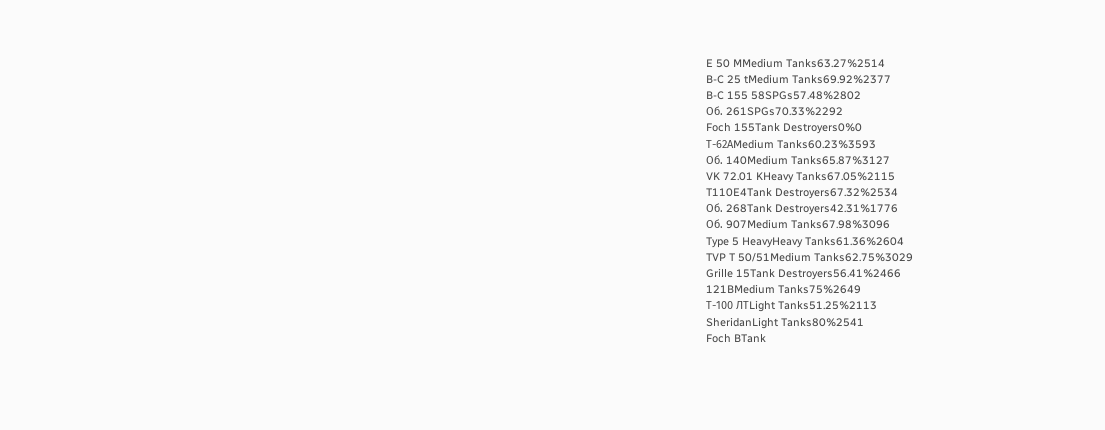E 50 MMedium Tanks63.27%2514
B-C 25 tMedium Tanks69.92%2377
B-C 155 58SPGs57.48%2802
Об. 261SPGs70.33%2292
Foch 155Tank Destroyers0%0
Т-62АMedium Tanks60.23%3593
Об. 140Medium Tanks65.87%3127
VK 72.01 KHeavy Tanks67.05%2115
T110E4Tank Destroyers67.32%2534
Об. 268Tank Destroyers42.31%1776
Об. 907Medium Tanks67.98%3096
Type 5 HeavyHeavy Tanks61.36%2604
TVP T 50/51Medium Tanks62.75%3029
Grille 15Tank Destroyers56.41%2466
121BMedium Tanks75%2649
Т-100 ЛТLight Tanks51.25%2113
SheridanLight Tanks80%2541
Foch BTank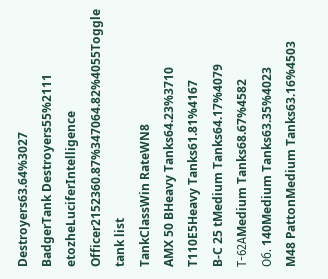Destroyers63.64%3027
BadgerTank Destroyers55%2111
etozheLuciferIntelligence Officer2152360.87%347064.82%4055Toggle tank list
TankClassWin RateWN8
AMX 50 BHeavy Tanks64.23%3710
T110E5Heavy Tanks61.81%4167
B-C 25 tMedium Tanks64.17%4079
Т-62АMedium Tanks68.67%4582
Об. 140Medium Tanks63.35%4023
M48 PattonMedium Tanks63.16%4503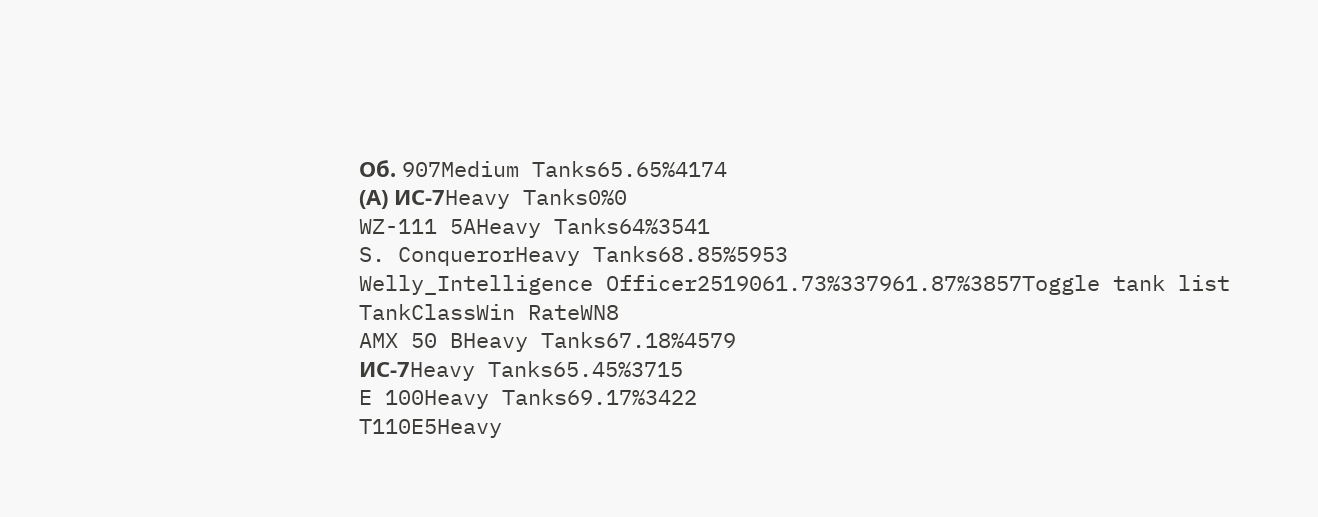Об. 907Medium Tanks65.65%4174
(А) ИС-7Heavy Tanks0%0
WZ-111 5AHeavy Tanks64%3541
S. ConquerorHeavy Tanks68.85%5953
Welly_Intelligence Officer2519061.73%337961.87%3857Toggle tank list
TankClassWin RateWN8
AMX 50 BHeavy Tanks67.18%4579
ИС-7Heavy Tanks65.45%3715
E 100Heavy Tanks69.17%3422
T110E5Heavy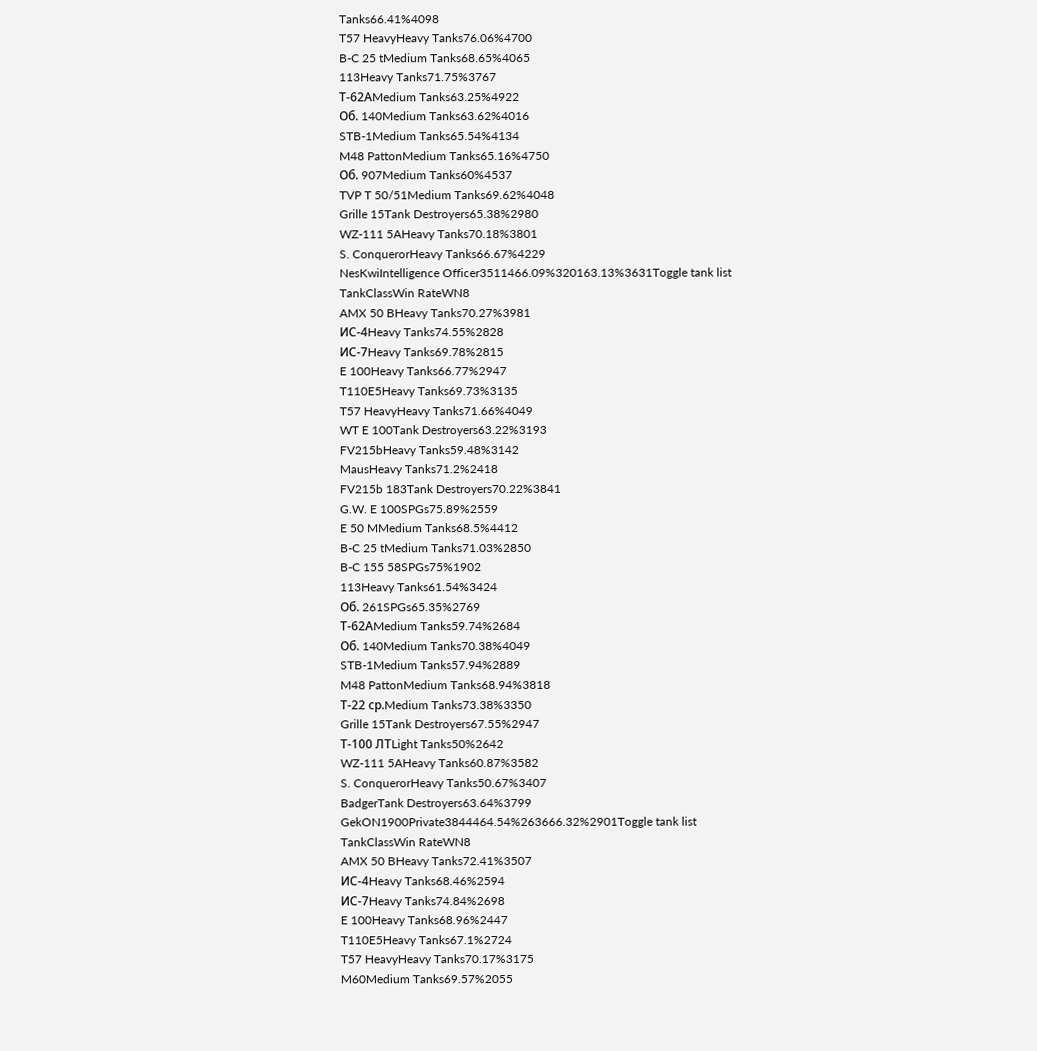Tanks66.41%4098
T57 HeavyHeavy Tanks76.06%4700
B-C 25 tMedium Tanks68.65%4065
113Heavy Tanks71.75%3767
Т-62АMedium Tanks63.25%4922
Об. 140Medium Tanks63.62%4016
STB-1Medium Tanks65.54%4134
M48 PattonMedium Tanks65.16%4750
Об. 907Medium Tanks60%4537
TVP T 50/51Medium Tanks69.62%4048
Grille 15Tank Destroyers65.38%2980
WZ-111 5AHeavy Tanks70.18%3801
S. ConquerorHeavy Tanks66.67%4229
NesKwiIntelligence Officer3511466.09%320163.13%3631Toggle tank list
TankClassWin RateWN8
AMX 50 BHeavy Tanks70.27%3981
ИС-4Heavy Tanks74.55%2828
ИС-7Heavy Tanks69.78%2815
E 100Heavy Tanks66.77%2947
T110E5Heavy Tanks69.73%3135
T57 HeavyHeavy Tanks71.66%4049
WT E 100Tank Destroyers63.22%3193
FV215bHeavy Tanks59.48%3142
MausHeavy Tanks71.2%2418
FV215b 183Tank Destroyers70.22%3841
G.W. E 100SPGs75.89%2559
E 50 MMedium Tanks68.5%4412
B-C 25 tMedium Tanks71.03%2850
B-C 155 58SPGs75%1902
113Heavy Tanks61.54%3424
Об. 261SPGs65.35%2769
Т-62АMedium Tanks59.74%2684
Об. 140Medium Tanks70.38%4049
STB-1Medium Tanks57.94%2889
M48 PattonMedium Tanks68.94%3818
Т-22 ср.Medium Tanks73.38%3350
Grille 15Tank Destroyers67.55%2947
Т-100 ЛТLight Tanks50%2642
WZ-111 5AHeavy Tanks60.87%3582
S. ConquerorHeavy Tanks50.67%3407
BadgerTank Destroyers63.64%3799
GekON1900Private3844464.54%263666.32%2901Toggle tank list
TankClassWin RateWN8
AMX 50 BHeavy Tanks72.41%3507
ИС-4Heavy Tanks68.46%2594
ИС-7Heavy Tanks74.84%2698
E 100Heavy Tanks68.96%2447
T110E5Heavy Tanks67.1%2724
T57 HeavyHeavy Tanks70.17%3175
M60Medium Tanks69.57%2055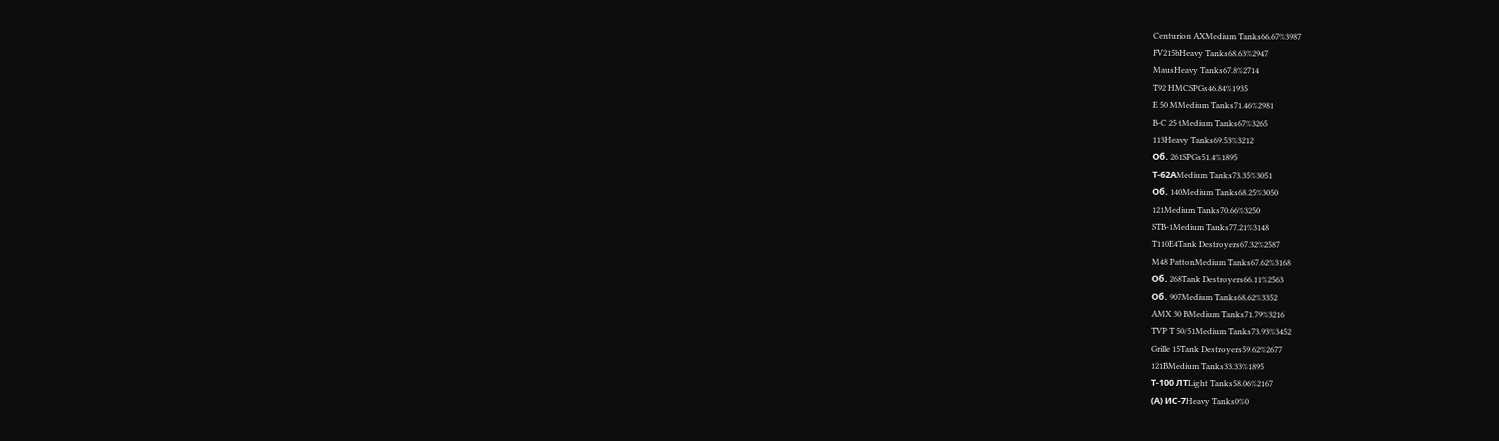Centurion AXMedium Tanks66.67%3987
FV215bHeavy Tanks68.63%2947
MausHeavy Tanks67.8%2714
T92 HMCSPGs46.84%1935
E 50 MMedium Tanks71.46%2981
B-C 25 tMedium Tanks67%3265
113Heavy Tanks69.53%3212
Об. 261SPGs51.4%1895
Т-62АMedium Tanks73.35%3051
Об. 140Medium Tanks68.25%3050
121Medium Tanks70.66%3250
STB-1Medium Tanks77.21%3148
T110E4Tank Destroyers67.32%2587
M48 PattonMedium Tanks67.62%3168
Об. 268Tank Destroyers66.11%2563
Об. 907Medium Tanks68.62%3352
AMX 30 BMedium Tanks71.79%3216
TVP T 50/51Medium Tanks73.93%3452
Grille 15Tank Destroyers59.62%2677
121BMedium Tanks33.33%1895
Т-100 ЛТLight Tanks58.06%2167
(А) ИС-7Heavy Tanks0%0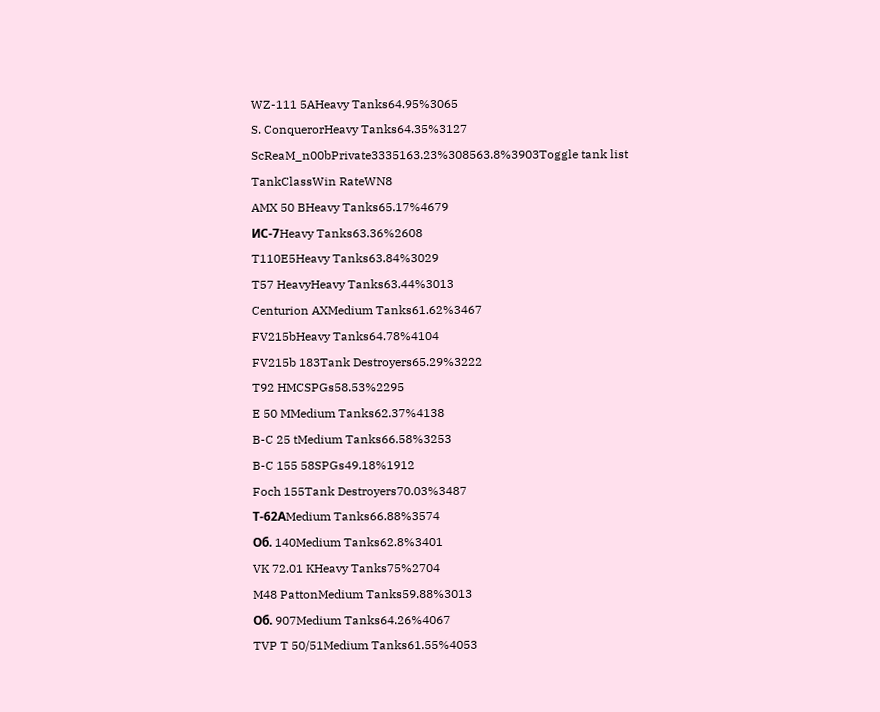WZ-111 5AHeavy Tanks64.95%3065
S. ConquerorHeavy Tanks64.35%3127
ScReaM_n00bPrivate3335163.23%308563.8%3903Toggle tank list
TankClassWin RateWN8
AMX 50 BHeavy Tanks65.17%4679
ИС-7Heavy Tanks63.36%2608
T110E5Heavy Tanks63.84%3029
T57 HeavyHeavy Tanks63.44%3013
Centurion AXMedium Tanks61.62%3467
FV215bHeavy Tanks64.78%4104
FV215b 183Tank Destroyers65.29%3222
T92 HMCSPGs58.53%2295
E 50 MMedium Tanks62.37%4138
B-C 25 tMedium Tanks66.58%3253
B-C 155 58SPGs49.18%1912
Foch 155Tank Destroyers70.03%3487
Т-62АMedium Tanks66.88%3574
Об. 140Medium Tanks62.8%3401
VK 72.01 KHeavy Tanks75%2704
M48 PattonMedium Tanks59.88%3013
Об. 907Medium Tanks64.26%4067
TVP T 50/51Medium Tanks61.55%4053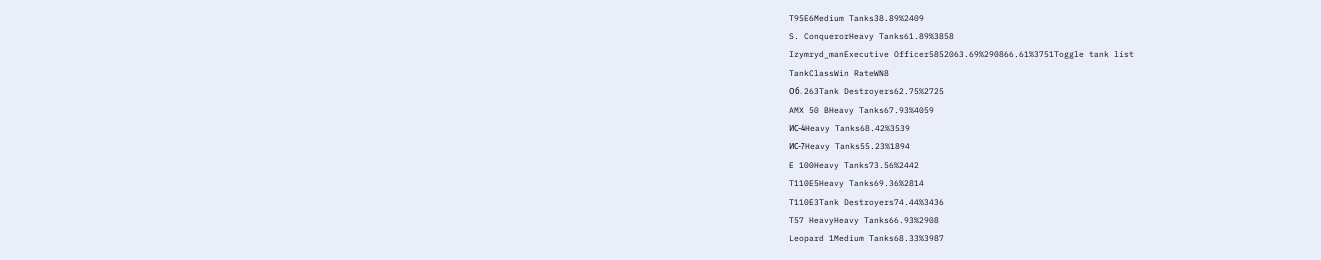T95E6Medium Tanks38.89%2409
S. ConquerorHeavy Tanks61.89%3858
Izymryd_manExecutive Officer5852063.69%290866.61%3751Toggle tank list
TankClassWin RateWN8
Об. 263Tank Destroyers62.75%2725
AMX 50 BHeavy Tanks67.93%4059
ИС-4Heavy Tanks68.42%3539
ИС-7Heavy Tanks55.23%1894
E 100Heavy Tanks73.56%2442
T110E5Heavy Tanks69.36%2814
T110E3Tank Destroyers74.44%3436
T57 HeavyHeavy Tanks66.93%2908
Leopard 1Medium Tanks68.33%3987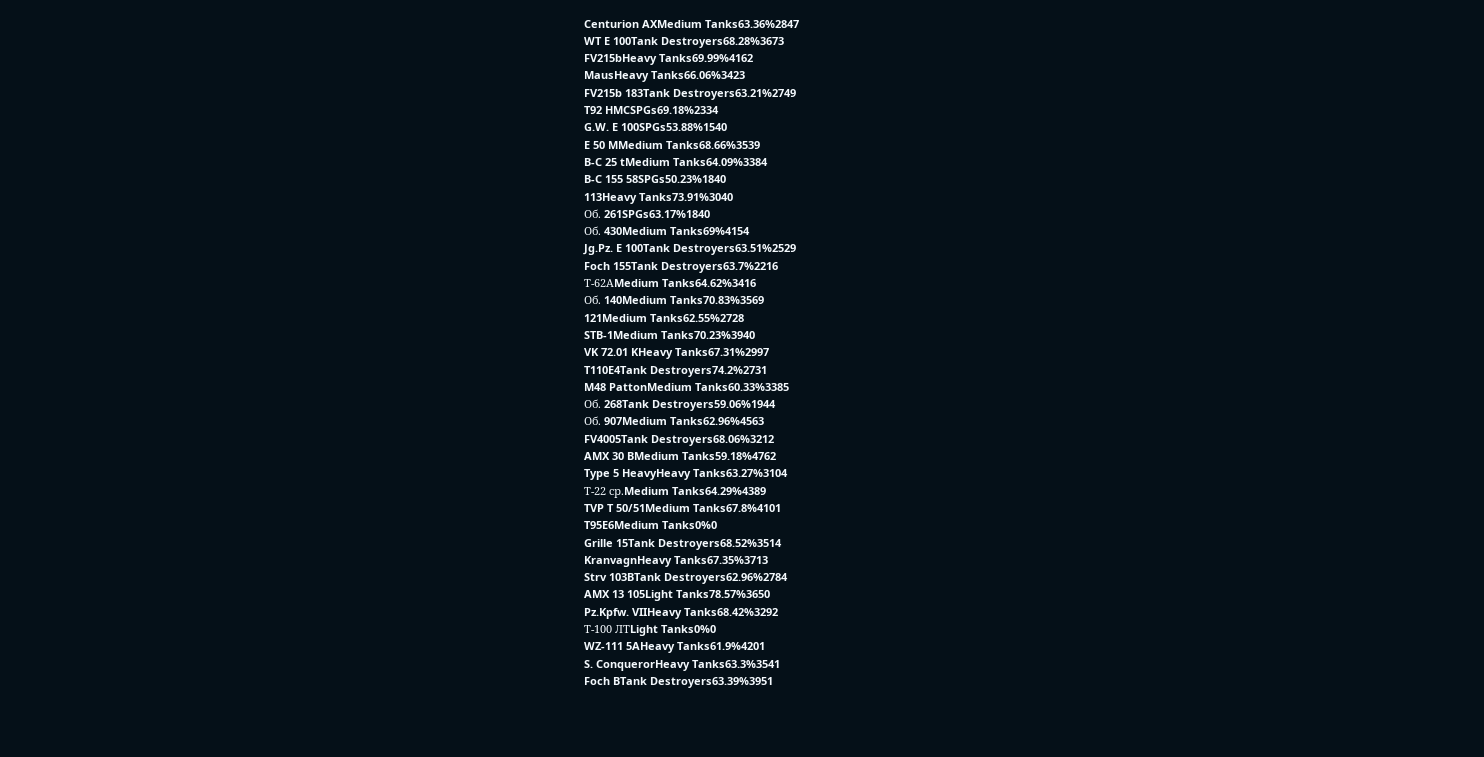Centurion AXMedium Tanks63.36%2847
WT E 100Tank Destroyers68.28%3673
FV215bHeavy Tanks69.99%4162
MausHeavy Tanks66.06%3423
FV215b 183Tank Destroyers63.21%2749
T92 HMCSPGs69.18%2334
G.W. E 100SPGs53.88%1540
E 50 MMedium Tanks68.66%3539
B-C 25 tMedium Tanks64.09%3384
B-C 155 58SPGs50.23%1840
113Heavy Tanks73.91%3040
Об. 261SPGs63.17%1840
Об. 430Medium Tanks69%4154
Jg.Pz. E 100Tank Destroyers63.51%2529
Foch 155Tank Destroyers63.7%2216
Т-62АMedium Tanks64.62%3416
Об. 140Medium Tanks70.83%3569
121Medium Tanks62.55%2728
STB-1Medium Tanks70.23%3940
VK 72.01 KHeavy Tanks67.31%2997
T110E4Tank Destroyers74.2%2731
M48 PattonMedium Tanks60.33%3385
Об. 268Tank Destroyers59.06%1944
Об. 907Medium Tanks62.96%4563
FV4005Tank Destroyers68.06%3212
AMX 30 BMedium Tanks59.18%4762
Type 5 HeavyHeavy Tanks63.27%3104
Т-22 ср.Medium Tanks64.29%4389
TVP T 50/51Medium Tanks67.8%4101
T95E6Medium Tanks0%0
Grille 15Tank Destroyers68.52%3514
KranvagnHeavy Tanks67.35%3713
Strv 103BTank Destroyers62.96%2784
AMX 13 105Light Tanks78.57%3650
Pz.Kpfw. VIIHeavy Tanks68.42%3292
Т-100 ЛТLight Tanks0%0
WZ-111 5AHeavy Tanks61.9%4201
S. ConquerorHeavy Tanks63.3%3541
Foch BTank Destroyers63.39%3951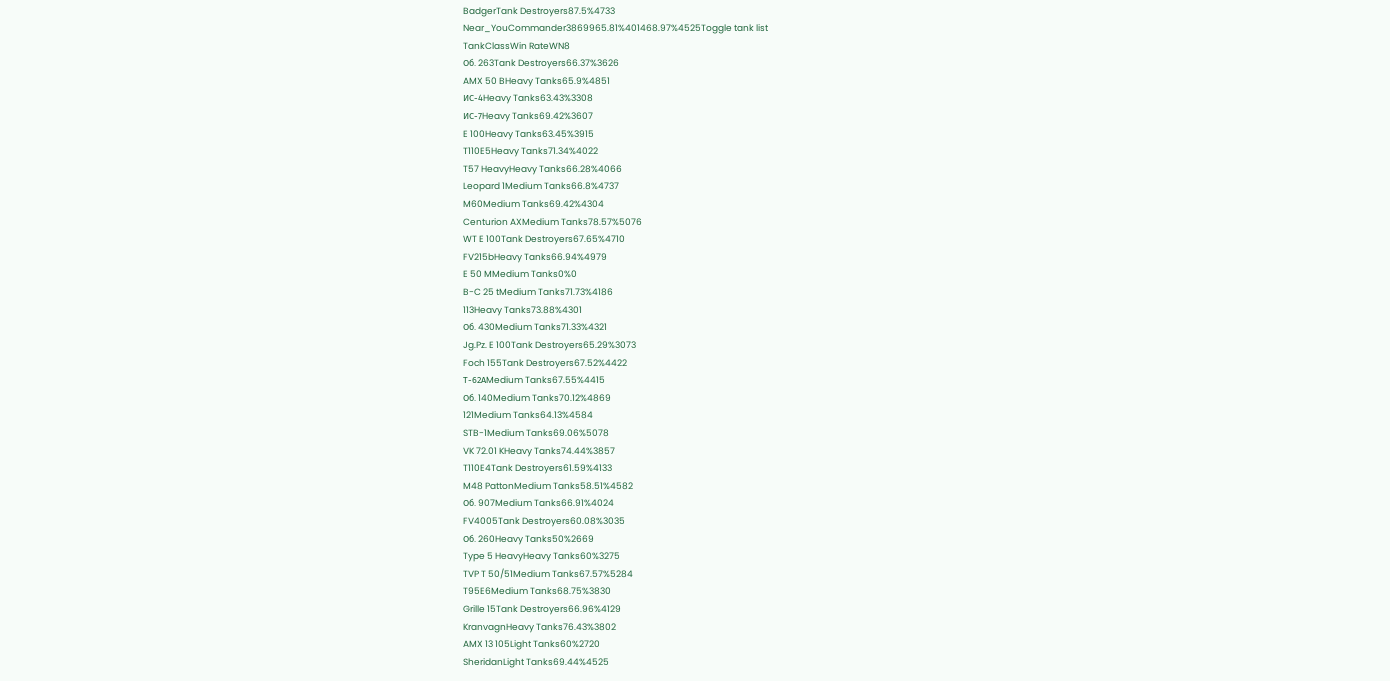BadgerTank Destroyers87.5%4733
Near_YouCommander3869965.81%401468.97%4525Toggle tank list
TankClassWin RateWN8
Об. 263Tank Destroyers66.37%3626
AMX 50 BHeavy Tanks65.9%4851
ИС-4Heavy Tanks63.43%3308
ИС-7Heavy Tanks69.42%3607
E 100Heavy Tanks63.45%3915
T110E5Heavy Tanks71.34%4022
T57 HeavyHeavy Tanks66.28%4066
Leopard 1Medium Tanks66.8%4737
M60Medium Tanks69.42%4304
Centurion AXMedium Tanks78.57%5076
WT E 100Tank Destroyers67.65%4710
FV215bHeavy Tanks66.94%4979
E 50 MMedium Tanks0%0
B-C 25 tMedium Tanks71.73%4186
113Heavy Tanks73.88%4301
Об. 430Medium Tanks71.33%4321
Jg.Pz. E 100Tank Destroyers65.29%3073
Foch 155Tank Destroyers67.52%4422
Т-62АMedium Tanks67.55%4415
Об. 140Medium Tanks70.12%4869
121Medium Tanks64.13%4584
STB-1Medium Tanks69.06%5078
VK 72.01 KHeavy Tanks74.44%3857
T110E4Tank Destroyers61.59%4133
M48 PattonMedium Tanks58.51%4582
Об. 907Medium Tanks66.91%4024
FV4005Tank Destroyers60.08%3035
Об. 260Heavy Tanks50%2669
Type 5 HeavyHeavy Tanks60%3275
TVP T 50/51Medium Tanks67.57%5284
T95E6Medium Tanks68.75%3830
Grille 15Tank Destroyers66.96%4129
KranvagnHeavy Tanks76.43%3802
AMX 13 105Light Tanks60%2720
SheridanLight Tanks69.44%4525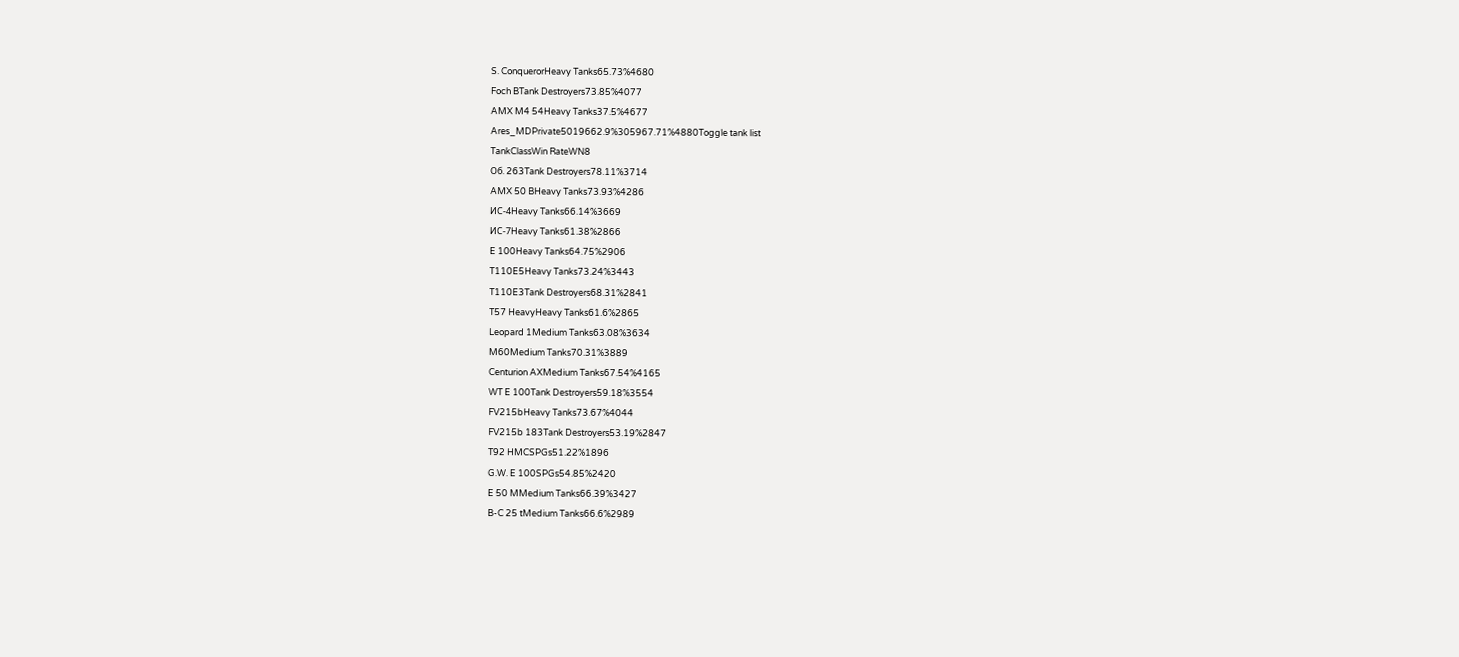S. ConquerorHeavy Tanks65.73%4680
Foch BTank Destroyers73.85%4077
AMX M4 54Heavy Tanks37.5%4677
Ares_MDPrivate5019662.9%305967.71%4880Toggle tank list
TankClassWin RateWN8
Об. 263Tank Destroyers78.11%3714
AMX 50 BHeavy Tanks73.93%4286
ИС-4Heavy Tanks66.14%3669
ИС-7Heavy Tanks61.38%2866
E 100Heavy Tanks64.75%2906
T110E5Heavy Tanks73.24%3443
T110E3Tank Destroyers68.31%2841
T57 HeavyHeavy Tanks61.6%2865
Leopard 1Medium Tanks63.08%3634
M60Medium Tanks70.31%3889
Centurion AXMedium Tanks67.54%4165
WT E 100Tank Destroyers59.18%3554
FV215bHeavy Tanks73.67%4044
FV215b 183Tank Destroyers53.19%2847
T92 HMCSPGs51.22%1896
G.W. E 100SPGs54.85%2420
E 50 MMedium Tanks66.39%3427
B-C 25 tMedium Tanks66.6%2989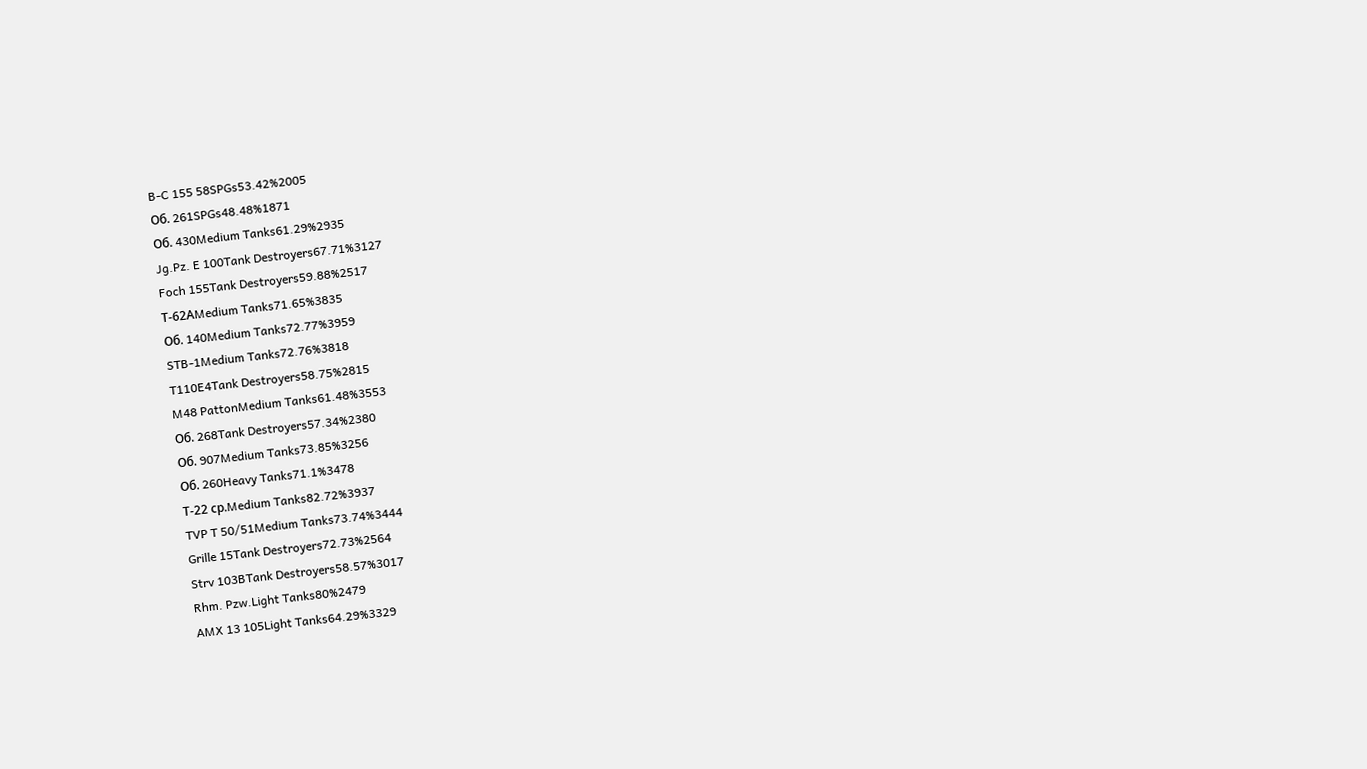B-C 155 58SPGs53.42%2005
Об. 261SPGs48.48%1871
Об. 430Medium Tanks61.29%2935
Jg.Pz. E 100Tank Destroyers67.71%3127
Foch 155Tank Destroyers59.88%2517
Т-62АMedium Tanks71.65%3835
Об. 140Medium Tanks72.77%3959
STB-1Medium Tanks72.76%3818
T110E4Tank Destroyers58.75%2815
M48 PattonMedium Tanks61.48%3553
Об. 268Tank Destroyers57.34%2380
Об. 907Medium Tanks73.85%3256
Об. 260Heavy Tanks71.1%3478
Т-22 ср.Medium Tanks82.72%3937
TVP T 50/51Medium Tanks73.74%3444
Grille 15Tank Destroyers72.73%2564
Strv 103BTank Destroyers58.57%3017
Rhm. Pzw.Light Tanks80%2479
AMX 13 105Light Tanks64.29%3329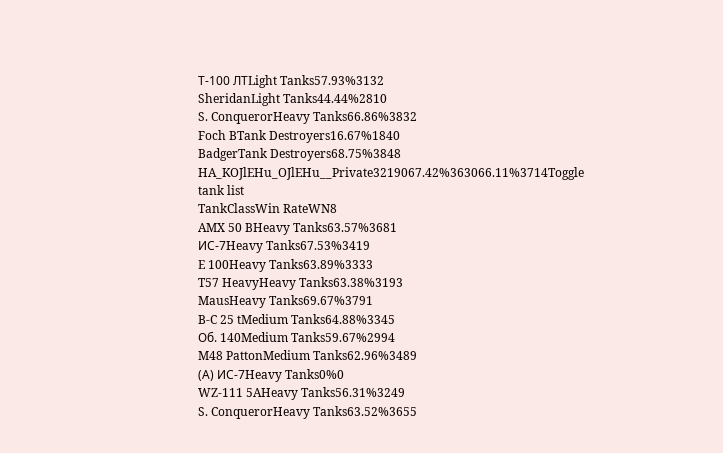Т-100 ЛТLight Tanks57.93%3132
SheridanLight Tanks44.44%2810
S. ConquerorHeavy Tanks66.86%3832
Foch BTank Destroyers16.67%1840
BadgerTank Destroyers68.75%3848
HA_KOJlEHu_OJlEHu__Private3219067.42%363066.11%3714Toggle tank list
TankClassWin RateWN8
AMX 50 BHeavy Tanks63.57%3681
ИС-7Heavy Tanks67.53%3419
E 100Heavy Tanks63.89%3333
T57 HeavyHeavy Tanks63.38%3193
MausHeavy Tanks69.67%3791
B-C 25 tMedium Tanks64.88%3345
Об. 140Medium Tanks59.67%2994
M48 PattonMedium Tanks62.96%3489
(А) ИС-7Heavy Tanks0%0
WZ-111 5AHeavy Tanks56.31%3249
S. ConquerorHeavy Tanks63.52%3655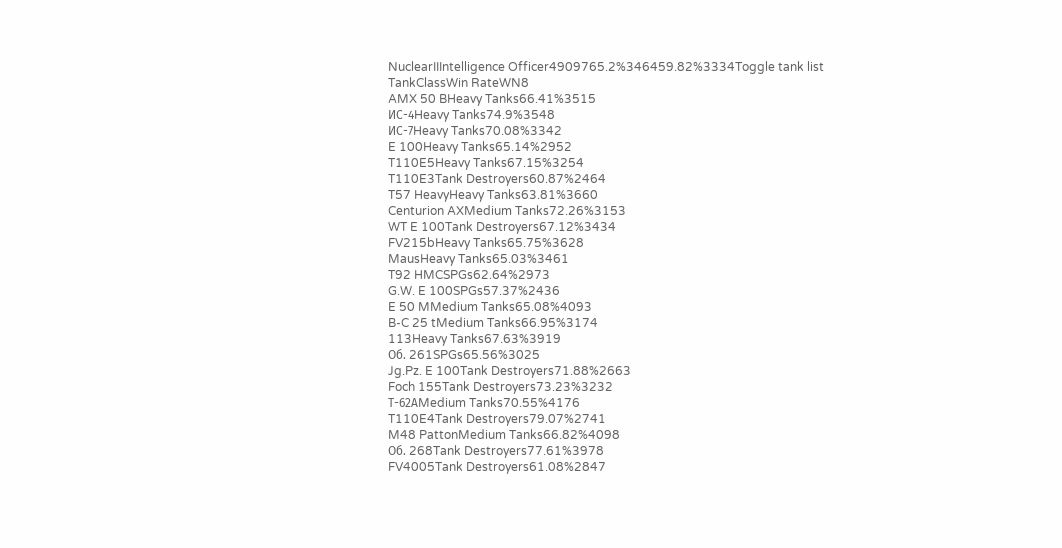NuclearIIIntelligence Officer4909765.2%346459.82%3334Toggle tank list
TankClassWin RateWN8
AMX 50 BHeavy Tanks66.41%3515
ИС-4Heavy Tanks74.9%3548
ИС-7Heavy Tanks70.08%3342
E 100Heavy Tanks65.14%2952
T110E5Heavy Tanks67.15%3254
T110E3Tank Destroyers60.87%2464
T57 HeavyHeavy Tanks63.81%3660
Centurion AXMedium Tanks72.26%3153
WT E 100Tank Destroyers67.12%3434
FV215bHeavy Tanks65.75%3628
MausHeavy Tanks65.03%3461
T92 HMCSPGs62.64%2973
G.W. E 100SPGs57.37%2436
E 50 MMedium Tanks65.08%4093
B-C 25 tMedium Tanks66.95%3174
113Heavy Tanks67.63%3919
Об. 261SPGs65.56%3025
Jg.Pz. E 100Tank Destroyers71.88%2663
Foch 155Tank Destroyers73.23%3232
Т-62АMedium Tanks70.55%4176
T110E4Tank Destroyers79.07%2741
M48 PattonMedium Tanks66.82%4098
Об. 268Tank Destroyers77.61%3978
FV4005Tank Destroyers61.08%2847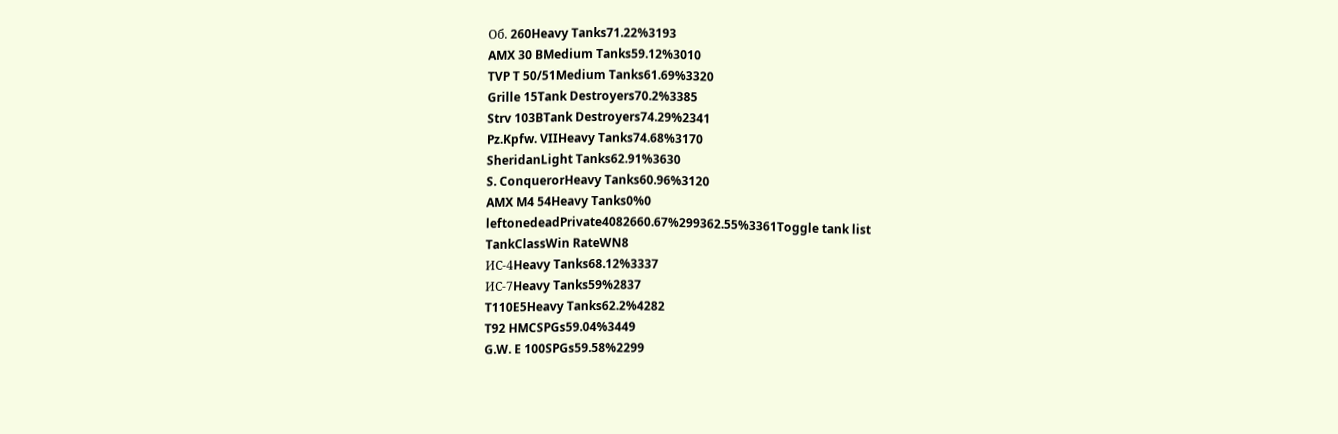Об. 260Heavy Tanks71.22%3193
AMX 30 BMedium Tanks59.12%3010
TVP T 50/51Medium Tanks61.69%3320
Grille 15Tank Destroyers70.2%3385
Strv 103BTank Destroyers74.29%2341
Pz.Kpfw. VIIHeavy Tanks74.68%3170
SheridanLight Tanks62.91%3630
S. ConquerorHeavy Tanks60.96%3120
AMX M4 54Heavy Tanks0%0
leftonedeadPrivate4082660.67%299362.55%3361Toggle tank list
TankClassWin RateWN8
ИС-4Heavy Tanks68.12%3337
ИС-7Heavy Tanks59%2837
T110E5Heavy Tanks62.2%4282
T92 HMCSPGs59.04%3449
G.W. E 100SPGs59.58%2299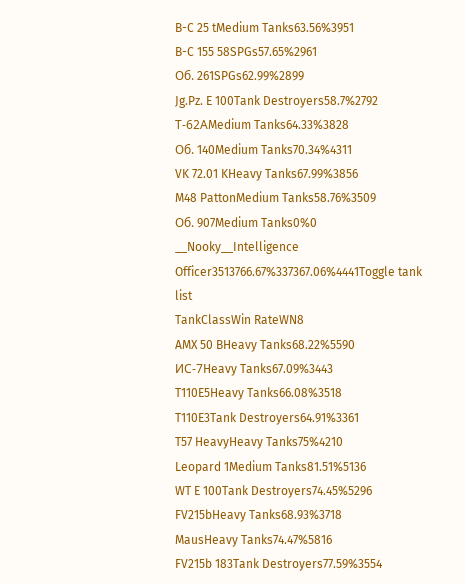B-C 25 tMedium Tanks63.56%3951
B-C 155 58SPGs57.65%2961
Об. 261SPGs62.99%2899
Jg.Pz. E 100Tank Destroyers58.7%2792
Т-62АMedium Tanks64.33%3828
Об. 140Medium Tanks70.34%4311
VK 72.01 KHeavy Tanks67.99%3856
M48 PattonMedium Tanks58.76%3509
Об. 907Medium Tanks0%0
__Nooky__Intelligence Officer3513766.67%337367.06%4441Toggle tank list
TankClassWin RateWN8
AMX 50 BHeavy Tanks68.22%5590
ИС-7Heavy Tanks67.09%3443
T110E5Heavy Tanks66.08%3518
T110E3Tank Destroyers64.91%3361
T57 HeavyHeavy Tanks75%4210
Leopard 1Medium Tanks81.51%5136
WT E 100Tank Destroyers74.45%5296
FV215bHeavy Tanks68.93%3718
MausHeavy Tanks74.47%5816
FV215b 183Tank Destroyers77.59%3554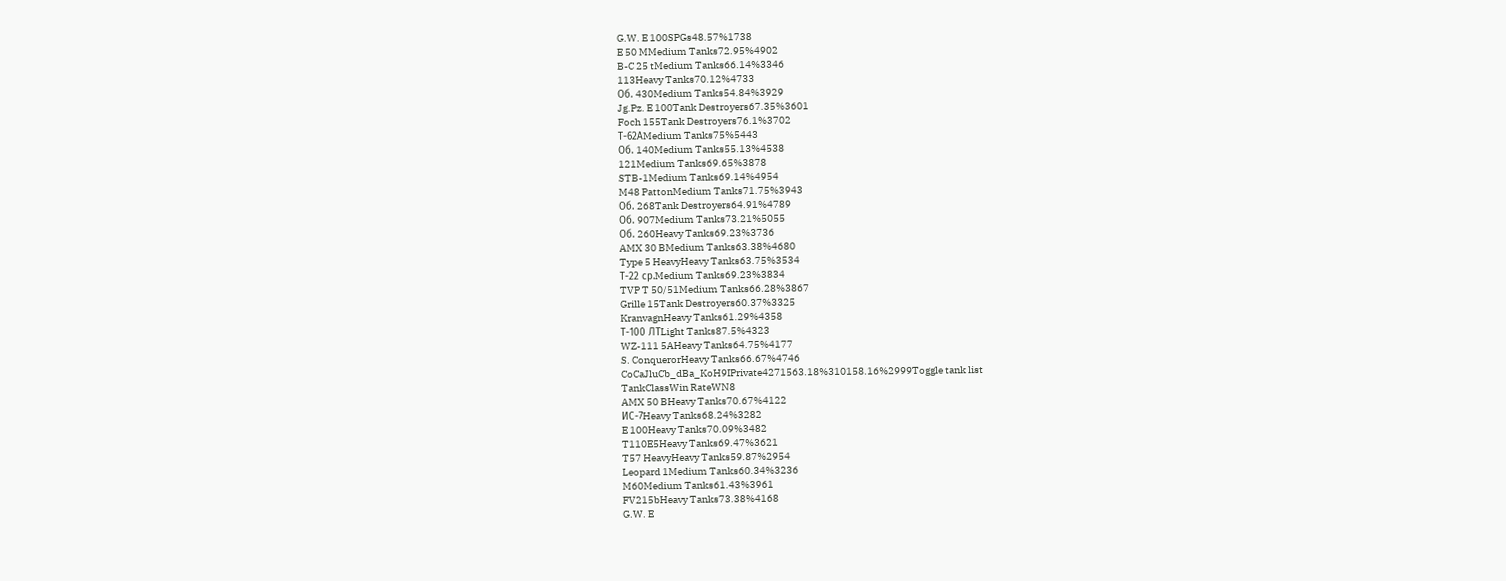G.W. E 100SPGs48.57%1738
E 50 MMedium Tanks72.95%4902
B-C 25 tMedium Tanks66.14%3346
113Heavy Tanks70.12%4733
Об. 430Medium Tanks54.84%3929
Jg.Pz. E 100Tank Destroyers67.35%3601
Foch 155Tank Destroyers76.1%3702
Т-62АMedium Tanks75%5443
Об. 140Medium Tanks55.13%4538
121Medium Tanks69.65%3878
STB-1Medium Tanks69.14%4954
M48 PattonMedium Tanks71.75%3943
Об. 268Tank Destroyers64.91%4789
Об. 907Medium Tanks73.21%5055
Об. 260Heavy Tanks69.23%3736
AMX 30 BMedium Tanks63.38%4680
Type 5 HeavyHeavy Tanks63.75%3534
Т-22 ср.Medium Tanks69.23%3834
TVP T 50/51Medium Tanks66.28%3867
Grille 15Tank Destroyers60.37%3325
KranvagnHeavy Tanks61.29%4358
Т-100 ЛТLight Tanks87.5%4323
WZ-111 5AHeavy Tanks64.75%4177
S. ConquerorHeavy Tanks66.67%4746
CoCaJluCb_dBa_KoH9IPrivate4271563.18%310158.16%2999Toggle tank list
TankClassWin RateWN8
AMX 50 BHeavy Tanks70.67%4122
ИС-7Heavy Tanks68.24%3282
E 100Heavy Tanks70.09%3482
T110E5Heavy Tanks69.47%3621
T57 HeavyHeavy Tanks59.87%2954
Leopard 1Medium Tanks60.34%3236
M60Medium Tanks61.43%3961
FV215bHeavy Tanks73.38%4168
G.W. E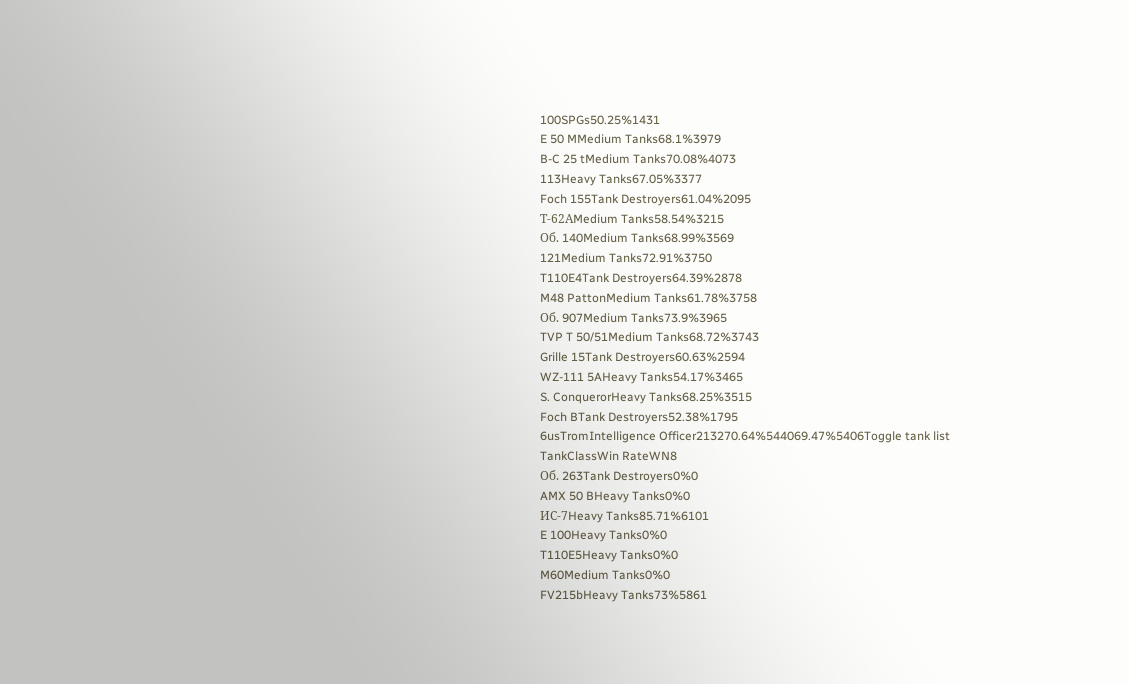100SPGs50.25%1431
E 50 MMedium Tanks68.1%3979
B-C 25 tMedium Tanks70.08%4073
113Heavy Tanks67.05%3377
Foch 155Tank Destroyers61.04%2095
Т-62АMedium Tanks58.54%3215
Об. 140Medium Tanks68.99%3569
121Medium Tanks72.91%3750
T110E4Tank Destroyers64.39%2878
M48 PattonMedium Tanks61.78%3758
Об. 907Medium Tanks73.9%3965
TVP T 50/51Medium Tanks68.72%3743
Grille 15Tank Destroyers60.63%2594
WZ-111 5AHeavy Tanks54.17%3465
S. ConquerorHeavy Tanks68.25%3515
Foch BTank Destroyers52.38%1795
6usTromIntelligence Officer213270.64%544069.47%5406Toggle tank list
TankClassWin RateWN8
Об. 263Tank Destroyers0%0
AMX 50 BHeavy Tanks0%0
ИС-7Heavy Tanks85.71%6101
E 100Heavy Tanks0%0
T110E5Heavy Tanks0%0
M60Medium Tanks0%0
FV215bHeavy Tanks73%5861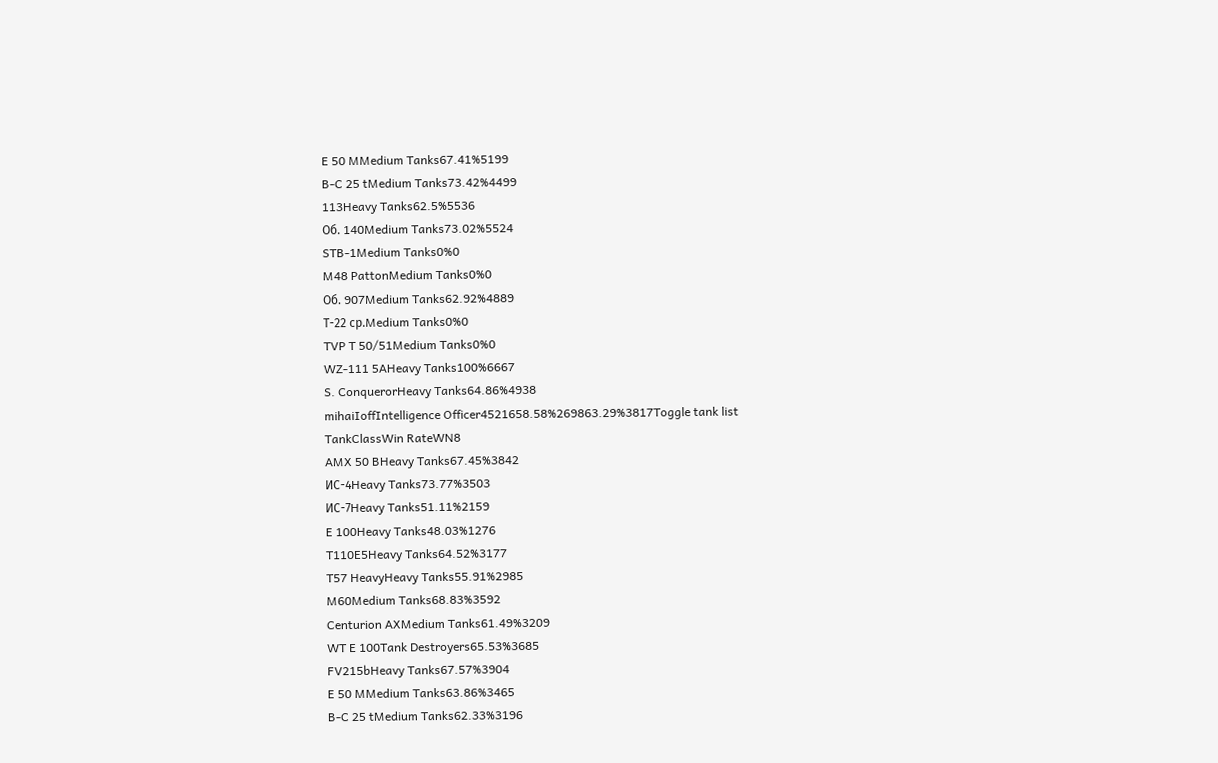E 50 MMedium Tanks67.41%5199
B-C 25 tMedium Tanks73.42%4499
113Heavy Tanks62.5%5536
Об. 140Medium Tanks73.02%5524
STB-1Medium Tanks0%0
M48 PattonMedium Tanks0%0
Об. 907Medium Tanks62.92%4889
Т-22 ср.Medium Tanks0%0
TVP T 50/51Medium Tanks0%0
WZ-111 5AHeavy Tanks100%6667
S. ConquerorHeavy Tanks64.86%4938
mihaiIoffIntelligence Officer4521658.58%269863.29%3817Toggle tank list
TankClassWin RateWN8
AMX 50 BHeavy Tanks67.45%3842
ИС-4Heavy Tanks73.77%3503
ИС-7Heavy Tanks51.11%2159
E 100Heavy Tanks48.03%1276
T110E5Heavy Tanks64.52%3177
T57 HeavyHeavy Tanks55.91%2985
M60Medium Tanks68.83%3592
Centurion AXMedium Tanks61.49%3209
WT E 100Tank Destroyers65.53%3685
FV215bHeavy Tanks67.57%3904
E 50 MMedium Tanks63.86%3465
B-C 25 tMedium Tanks62.33%3196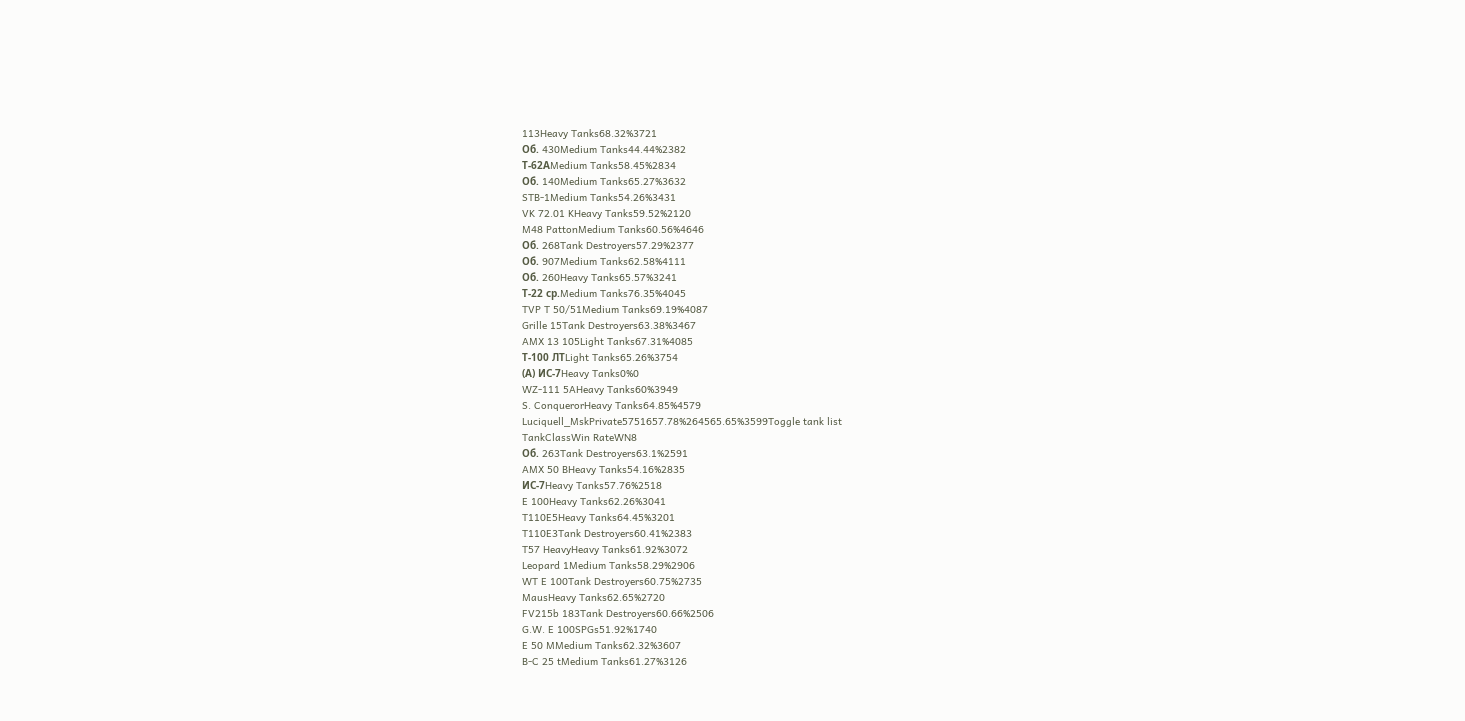113Heavy Tanks68.32%3721
Об. 430Medium Tanks44.44%2382
Т-62АMedium Tanks58.45%2834
Об. 140Medium Tanks65.27%3632
STB-1Medium Tanks54.26%3431
VK 72.01 KHeavy Tanks59.52%2120
M48 PattonMedium Tanks60.56%4646
Об. 268Tank Destroyers57.29%2377
Об. 907Medium Tanks62.58%4111
Об. 260Heavy Tanks65.57%3241
Т-22 ср.Medium Tanks76.35%4045
TVP T 50/51Medium Tanks69.19%4087
Grille 15Tank Destroyers63.38%3467
AMX 13 105Light Tanks67.31%4085
Т-100 ЛТLight Tanks65.26%3754
(А) ИС-7Heavy Tanks0%0
WZ-111 5AHeavy Tanks60%3949
S. ConquerorHeavy Tanks64.85%4579
Luciquell_MskPrivate5751657.78%264565.65%3599Toggle tank list
TankClassWin RateWN8
Об. 263Tank Destroyers63.1%2591
AMX 50 BHeavy Tanks54.16%2835
ИС-7Heavy Tanks57.76%2518
E 100Heavy Tanks62.26%3041
T110E5Heavy Tanks64.45%3201
T110E3Tank Destroyers60.41%2383
T57 HeavyHeavy Tanks61.92%3072
Leopard 1Medium Tanks58.29%2906
WT E 100Tank Destroyers60.75%2735
MausHeavy Tanks62.65%2720
FV215b 183Tank Destroyers60.66%2506
G.W. E 100SPGs51.92%1740
E 50 MMedium Tanks62.32%3607
B-C 25 tMedium Tanks61.27%3126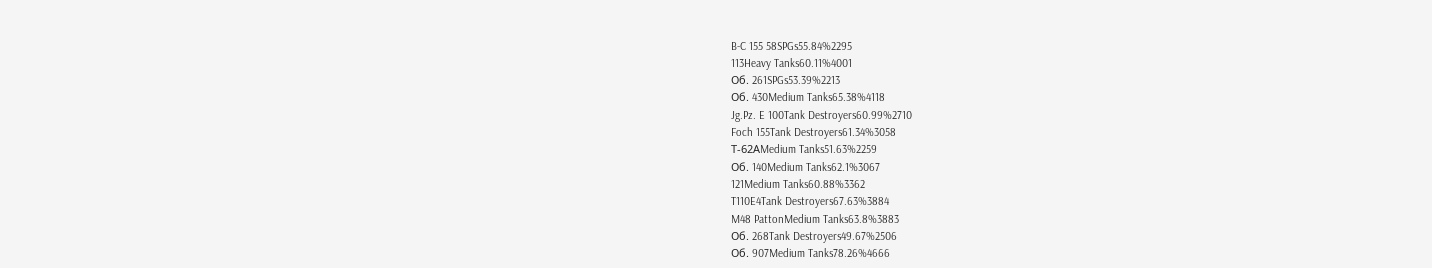B-C 155 58SPGs55.84%2295
113Heavy Tanks60.11%4001
Об. 261SPGs53.39%2213
Об. 430Medium Tanks65.38%4118
Jg.Pz. E 100Tank Destroyers60.99%2710
Foch 155Tank Destroyers61.34%3058
Т-62АMedium Tanks51.63%2259
Об. 140Medium Tanks62.1%3067
121Medium Tanks60.88%3362
T110E4Tank Destroyers67.63%3884
M48 PattonMedium Tanks63.8%3883
Об. 268Tank Destroyers49.67%2506
Об. 907Medium Tanks78.26%4666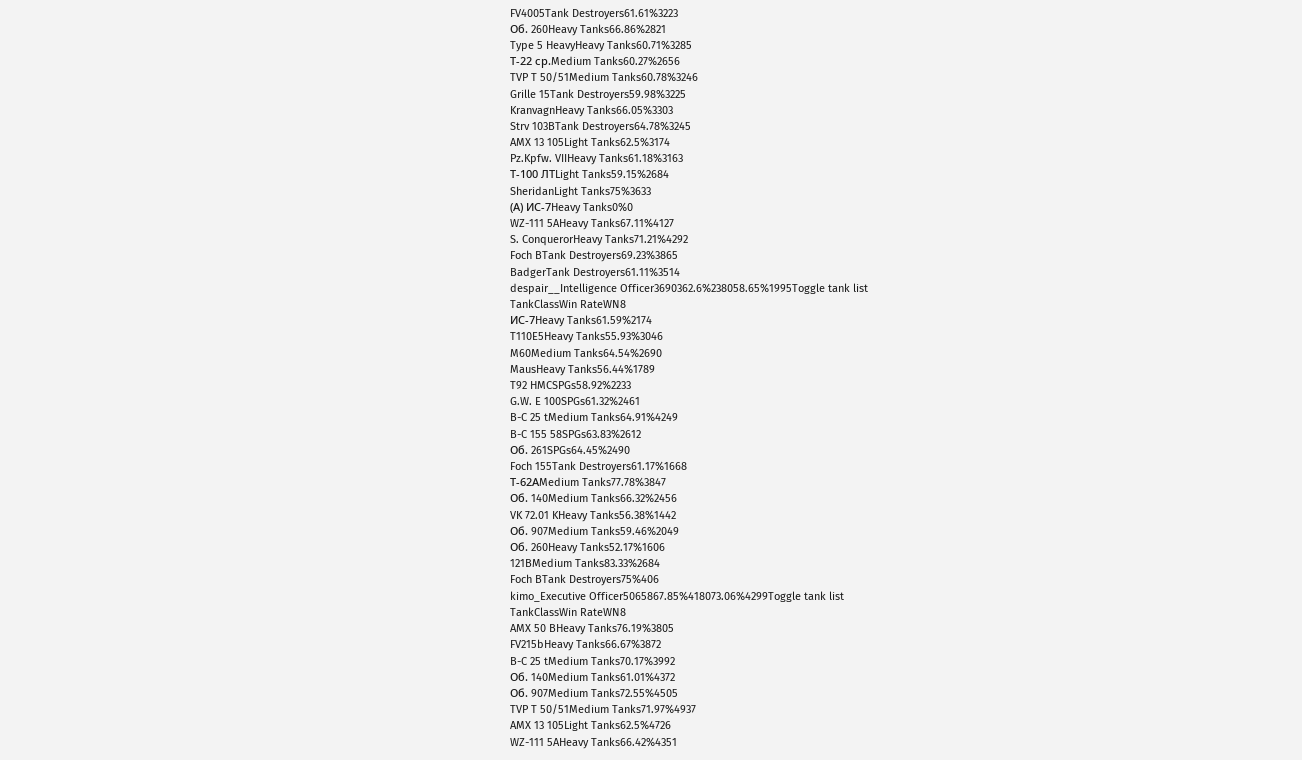FV4005Tank Destroyers61.61%3223
Об. 260Heavy Tanks66.86%2821
Type 5 HeavyHeavy Tanks60.71%3285
Т-22 ср.Medium Tanks60.27%2656
TVP T 50/51Medium Tanks60.78%3246
Grille 15Tank Destroyers59.98%3225
KranvagnHeavy Tanks66.05%3303
Strv 103BTank Destroyers64.78%3245
AMX 13 105Light Tanks62.5%3174
Pz.Kpfw. VIIHeavy Tanks61.18%3163
Т-100 ЛТLight Tanks59.15%2684
SheridanLight Tanks75%3633
(А) ИС-7Heavy Tanks0%0
WZ-111 5AHeavy Tanks67.11%4127
S. ConquerorHeavy Tanks71.21%4292
Foch BTank Destroyers69.23%3865
BadgerTank Destroyers61.11%3514
despair__Intelligence Officer3690362.6%238058.65%1995Toggle tank list
TankClassWin RateWN8
ИС-7Heavy Tanks61.59%2174
T110E5Heavy Tanks55.93%3046
M60Medium Tanks64.54%2690
MausHeavy Tanks56.44%1789
T92 HMCSPGs58.92%2233
G.W. E 100SPGs61.32%2461
B-C 25 tMedium Tanks64.91%4249
B-C 155 58SPGs63.83%2612
Об. 261SPGs64.45%2490
Foch 155Tank Destroyers61.17%1668
Т-62АMedium Tanks77.78%3847
Об. 140Medium Tanks66.32%2456
VK 72.01 KHeavy Tanks56.38%1442
Об. 907Medium Tanks59.46%2049
Об. 260Heavy Tanks52.17%1606
121BMedium Tanks83.33%2684
Foch BTank Destroyers75%406
kimo_Executive Officer5065867.85%418073.06%4299Toggle tank list
TankClassWin RateWN8
AMX 50 BHeavy Tanks76.19%3805
FV215bHeavy Tanks66.67%3872
B-C 25 tMedium Tanks70.17%3992
Об. 140Medium Tanks61.01%4372
Об. 907Medium Tanks72.55%4505
TVP T 50/51Medium Tanks71.97%4937
AMX 13 105Light Tanks62.5%4726
WZ-111 5AHeavy Tanks66.42%4351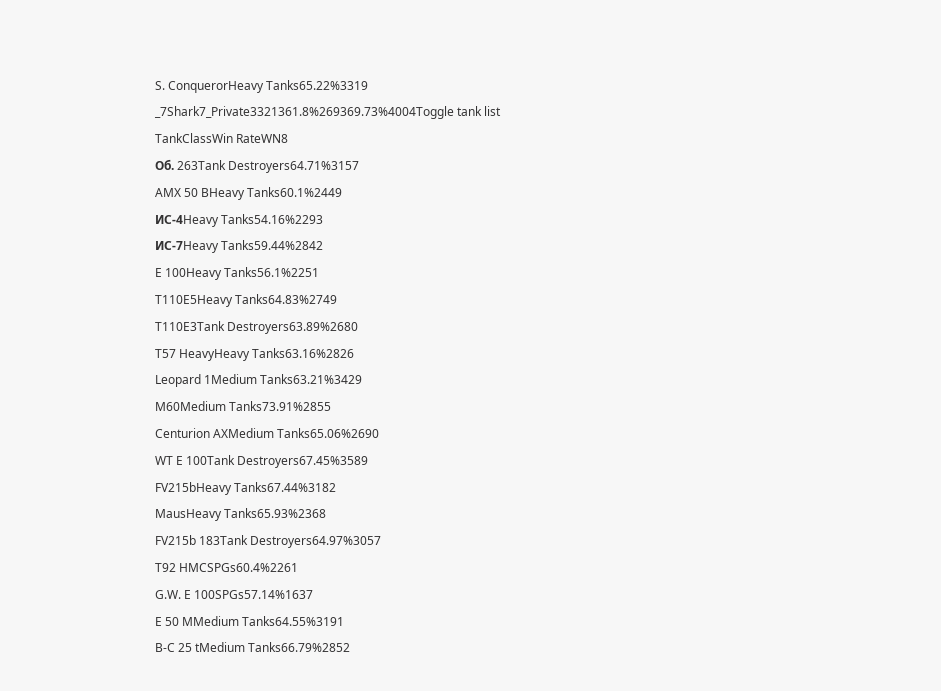S. ConquerorHeavy Tanks65.22%3319
_7Shark7_Private3321361.8%269369.73%4004Toggle tank list
TankClassWin RateWN8
Об. 263Tank Destroyers64.71%3157
AMX 50 BHeavy Tanks60.1%2449
ИС-4Heavy Tanks54.16%2293
ИС-7Heavy Tanks59.44%2842
E 100Heavy Tanks56.1%2251
T110E5Heavy Tanks64.83%2749
T110E3Tank Destroyers63.89%2680
T57 HeavyHeavy Tanks63.16%2826
Leopard 1Medium Tanks63.21%3429
M60Medium Tanks73.91%2855
Centurion AXMedium Tanks65.06%2690
WT E 100Tank Destroyers67.45%3589
FV215bHeavy Tanks67.44%3182
MausHeavy Tanks65.93%2368
FV215b 183Tank Destroyers64.97%3057
T92 HMCSPGs60.4%2261
G.W. E 100SPGs57.14%1637
E 50 MMedium Tanks64.55%3191
B-C 25 tMedium Tanks66.79%2852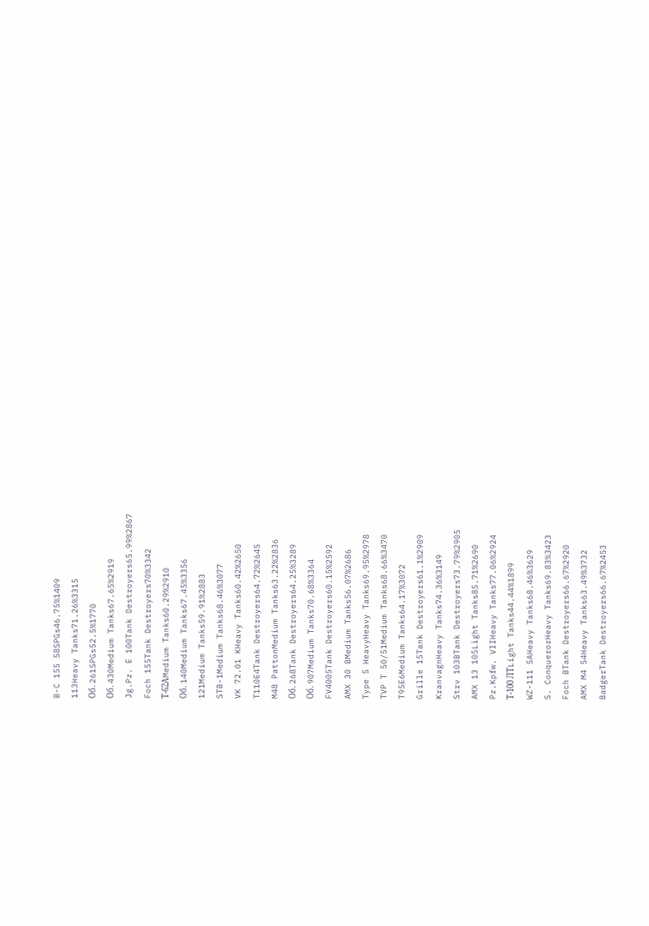B-C 155 58SPGs46.75%1409
113Heavy Tanks71.26%3315
Об. 261SPGs52.5%1770
Об. 430Medium Tanks67.65%2919
Jg.Pz. E 100Tank Destroyers65.99%2867
Foch 155Tank Destroyers70%3342
Т-62АMedium Tanks60.29%2910
Об. 140Medium Tanks67.45%3356
121Medium Tanks59.91%2883
STB-1Medium Tanks68.46%3077
VK 72.01 KHeavy Tanks60.42%2650
T110E4Tank Destroyers64.72%2645
M48 PattonMedium Tanks63.22%2836
Об. 268Tank Destroyers64.25%3289
Об. 907Medium Tanks70.68%3364
FV4005Tank Destroyers60.15%2592
AMX 30 BMedium Tanks56.07%2686
Type 5 HeavyHeavy Tanks69.95%2978
TVP T 50/51Medium Tanks68.66%3470
T95E6Medium Tanks64.17%3072
Grille 15Tank Destroyers61.1%2909
KranvagnHeavy Tanks74.36%3149
Strv 103BTank Destroyers73.79%2905
AMX 13 105Light Tanks85.71%2690
Pz.Kpfw. VIIHeavy Tanks77.06%2924
Т-100 ЛТLight Tanks44.44%1899
WZ-111 5AHeavy Tanks68.46%3629
S. ConquerorHeavy Tanks69.83%3423
Foch BTank Destroyers66.67%2920
AMX M4 54Heavy Tanks63.49%3732
BadgerTank Destroyers66.67%2453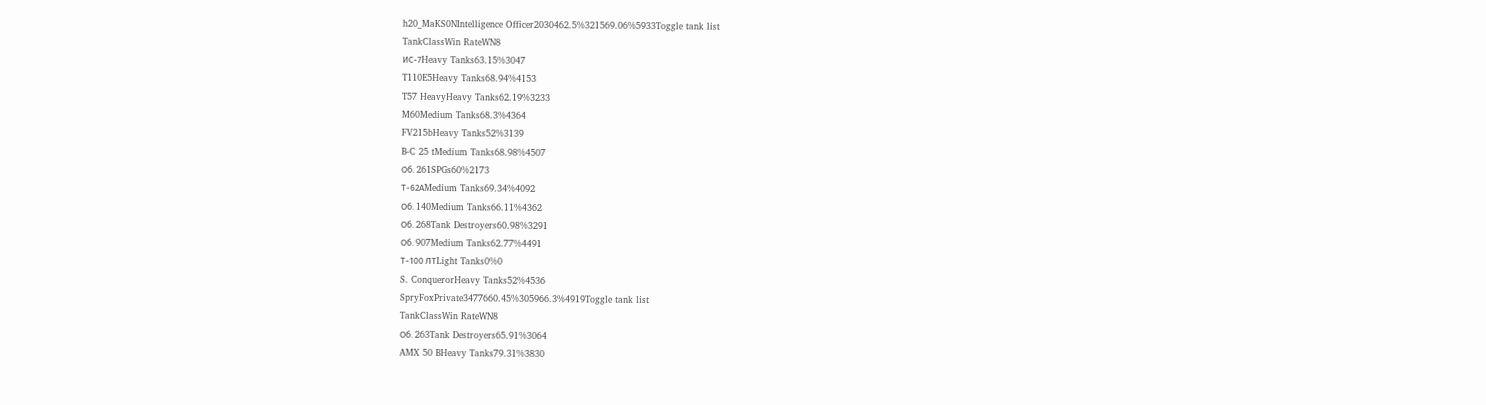h20_MaKS0NIntelligence Officer2030462.5%321569.06%5933Toggle tank list
TankClassWin RateWN8
ИС-7Heavy Tanks63.15%3047
T110E5Heavy Tanks68.94%4153
T57 HeavyHeavy Tanks62.19%3233
M60Medium Tanks68.3%4364
FV215bHeavy Tanks52%3139
B-C 25 tMedium Tanks68.98%4507
Об. 261SPGs60%2173
Т-62АMedium Tanks69.34%4092
Об. 140Medium Tanks66.11%4362
Об. 268Tank Destroyers60.98%3291
Об. 907Medium Tanks62.77%4491
Т-100 ЛТLight Tanks0%0
S. ConquerorHeavy Tanks52%4536
SpryFoxPrivate3477660.45%305966.3%4919Toggle tank list
TankClassWin RateWN8
Об. 263Tank Destroyers65.91%3064
AMX 50 BHeavy Tanks79.31%3830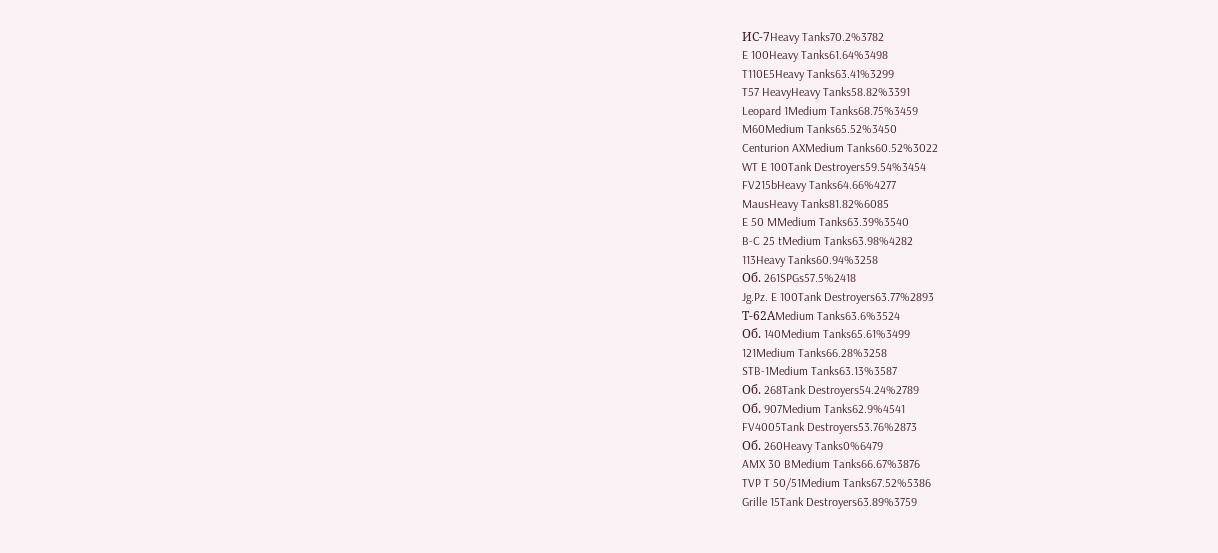ИС-7Heavy Tanks70.2%3782
E 100Heavy Tanks61.64%3498
T110E5Heavy Tanks63.41%3299
T57 HeavyHeavy Tanks58.82%3391
Leopard 1Medium Tanks68.75%3459
M60Medium Tanks65.52%3450
Centurion AXMedium Tanks60.52%3022
WT E 100Tank Destroyers59.54%3454
FV215bHeavy Tanks64.66%4277
MausHeavy Tanks81.82%6085
E 50 MMedium Tanks63.39%3540
B-C 25 tMedium Tanks63.98%4282
113Heavy Tanks60.94%3258
Об. 261SPGs57.5%2418
Jg.Pz. E 100Tank Destroyers63.77%2893
Т-62АMedium Tanks63.6%3524
Об. 140Medium Tanks65.61%3499
121Medium Tanks66.28%3258
STB-1Medium Tanks63.13%3587
Об. 268Tank Destroyers54.24%2789
Об. 907Medium Tanks62.9%4541
FV4005Tank Destroyers53.76%2873
Об. 260Heavy Tanks0%6479
AMX 30 BMedium Tanks66.67%3876
TVP T 50/51Medium Tanks67.52%5386
Grille 15Tank Destroyers63.89%3759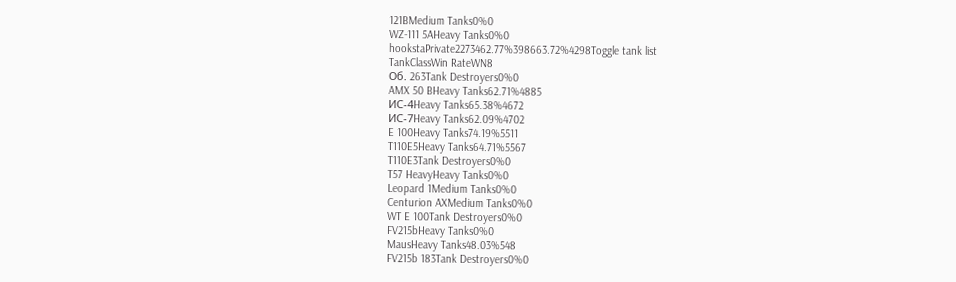121BMedium Tanks0%0
WZ-111 5AHeavy Tanks0%0
hookstaPrivate2273462.77%398663.72%4298Toggle tank list
TankClassWin RateWN8
Об. 263Tank Destroyers0%0
AMX 50 BHeavy Tanks62.71%4885
ИС-4Heavy Tanks65.38%4672
ИС-7Heavy Tanks62.09%4702
E 100Heavy Tanks74.19%5511
T110E5Heavy Tanks64.71%5567
T110E3Tank Destroyers0%0
T57 HeavyHeavy Tanks0%0
Leopard 1Medium Tanks0%0
Centurion AXMedium Tanks0%0
WT E 100Tank Destroyers0%0
FV215bHeavy Tanks0%0
MausHeavy Tanks48.03%548
FV215b 183Tank Destroyers0%0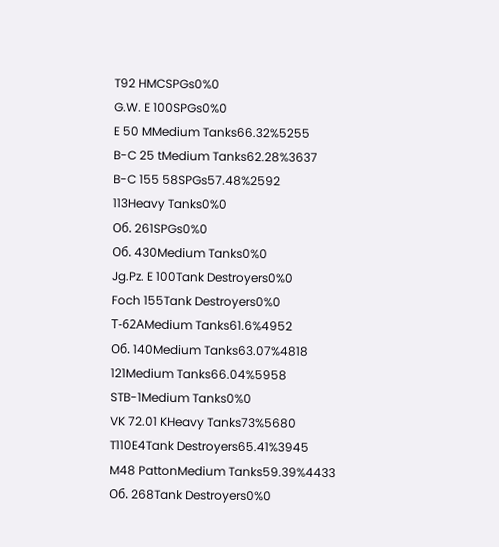T92 HMCSPGs0%0
G.W. E 100SPGs0%0
E 50 MMedium Tanks66.32%5255
B-C 25 tMedium Tanks62.28%3637
B-C 155 58SPGs57.48%2592
113Heavy Tanks0%0
Об. 261SPGs0%0
Об. 430Medium Tanks0%0
Jg.Pz. E 100Tank Destroyers0%0
Foch 155Tank Destroyers0%0
Т-62АMedium Tanks61.6%4952
Об. 140Medium Tanks63.07%4818
121Medium Tanks66.04%5958
STB-1Medium Tanks0%0
VK 72.01 KHeavy Tanks73%5680
T110E4Tank Destroyers65.41%3945
M48 PattonMedium Tanks59.39%4433
Об. 268Tank Destroyers0%0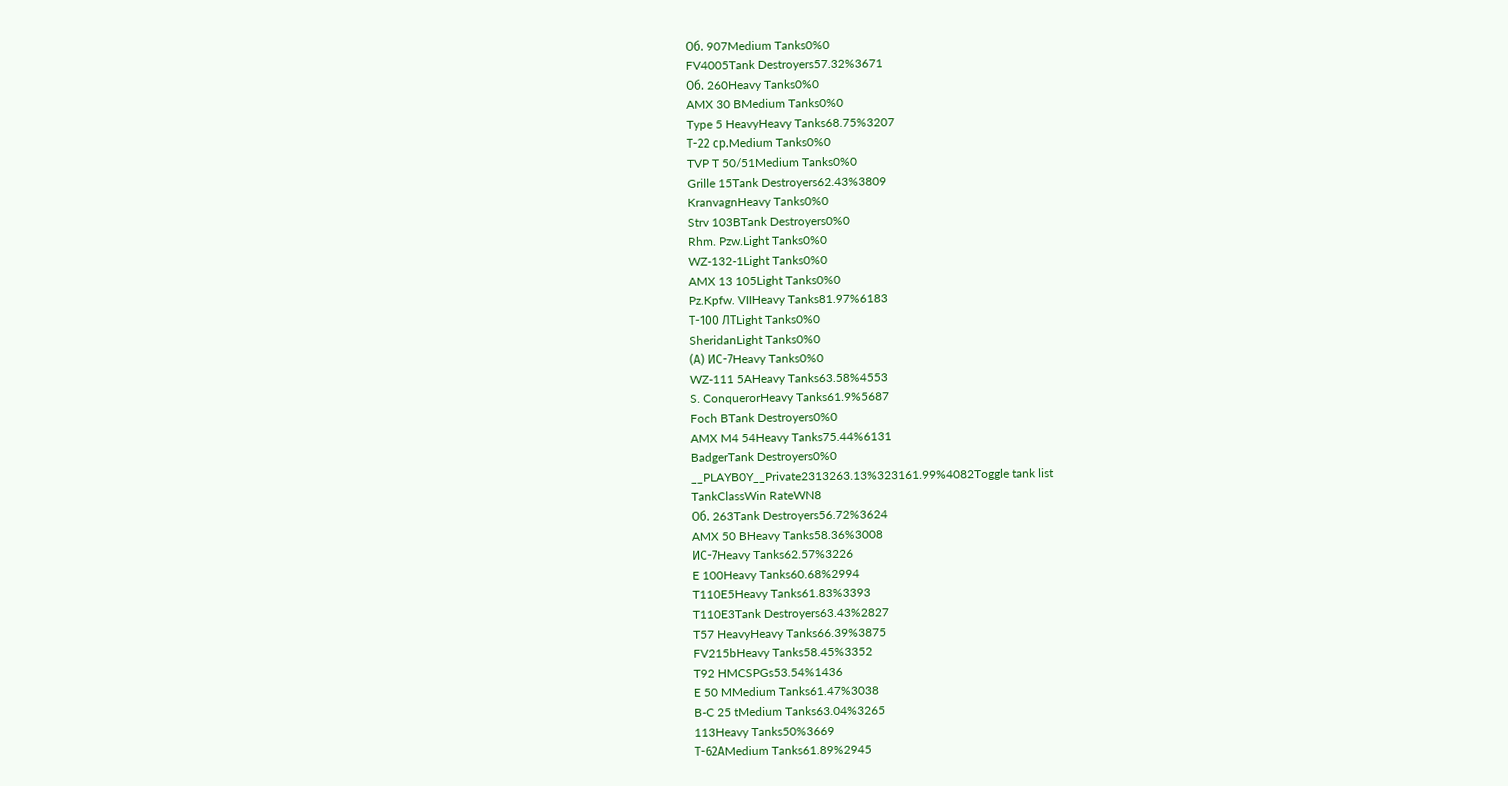Об. 907Medium Tanks0%0
FV4005Tank Destroyers57.32%3671
Об. 260Heavy Tanks0%0
AMX 30 BMedium Tanks0%0
Type 5 HeavyHeavy Tanks68.75%3207
Т-22 ср.Medium Tanks0%0
TVP T 50/51Medium Tanks0%0
Grille 15Tank Destroyers62.43%3809
KranvagnHeavy Tanks0%0
Strv 103BTank Destroyers0%0
Rhm. Pzw.Light Tanks0%0
WZ-132-1Light Tanks0%0
AMX 13 105Light Tanks0%0
Pz.Kpfw. VIIHeavy Tanks81.97%6183
Т-100 ЛТLight Tanks0%0
SheridanLight Tanks0%0
(А) ИС-7Heavy Tanks0%0
WZ-111 5AHeavy Tanks63.58%4553
S. ConquerorHeavy Tanks61.9%5687
Foch BTank Destroyers0%0
AMX M4 54Heavy Tanks75.44%6131
BadgerTank Destroyers0%0
__PLAYB0Y__Private2313263.13%323161.99%4082Toggle tank list
TankClassWin RateWN8
Об. 263Tank Destroyers56.72%3624
AMX 50 BHeavy Tanks58.36%3008
ИС-7Heavy Tanks62.57%3226
E 100Heavy Tanks60.68%2994
T110E5Heavy Tanks61.83%3393
T110E3Tank Destroyers63.43%2827
T57 HeavyHeavy Tanks66.39%3875
FV215bHeavy Tanks58.45%3352
T92 HMCSPGs53.54%1436
E 50 MMedium Tanks61.47%3038
B-C 25 tMedium Tanks63.04%3265
113Heavy Tanks50%3669
Т-62АMedium Tanks61.89%2945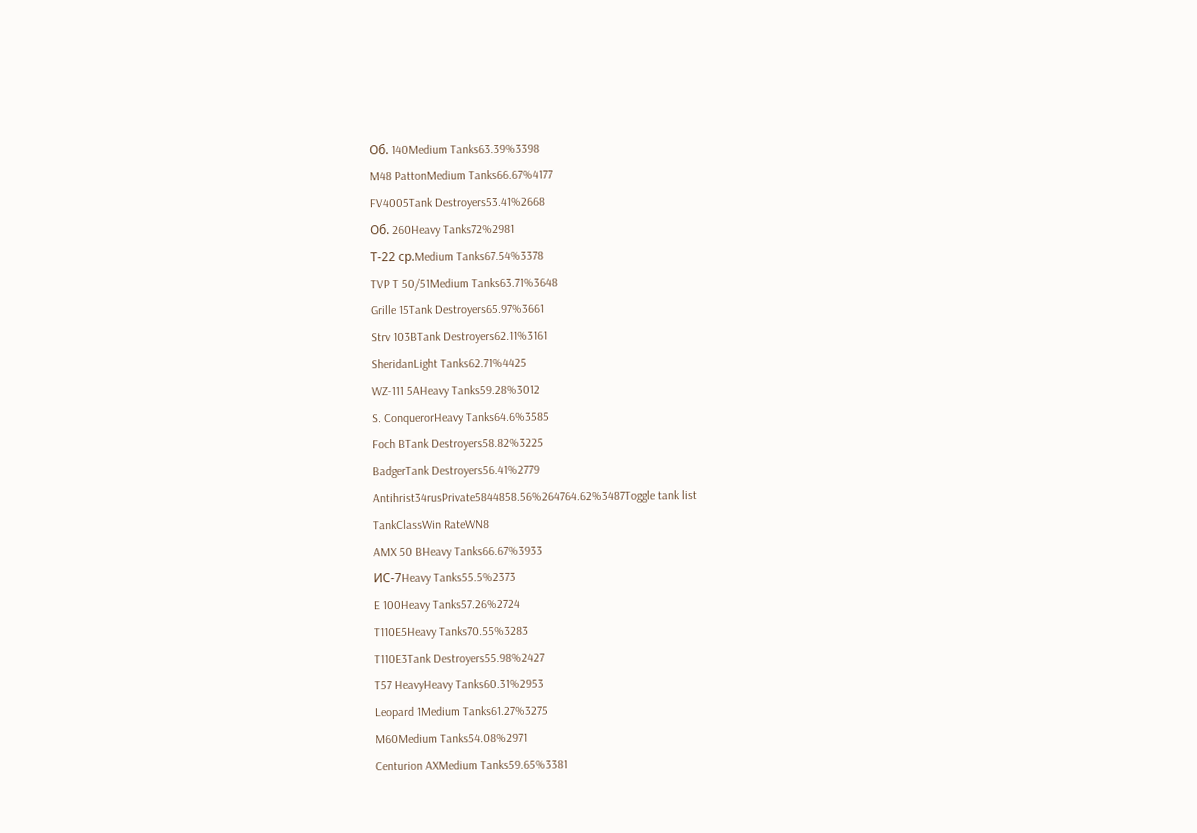Об. 140Medium Tanks63.39%3398
M48 PattonMedium Tanks66.67%4177
FV4005Tank Destroyers53.41%2668
Об. 260Heavy Tanks72%2981
Т-22 ср.Medium Tanks67.54%3378
TVP T 50/51Medium Tanks63.71%3648
Grille 15Tank Destroyers65.97%3661
Strv 103BTank Destroyers62.11%3161
SheridanLight Tanks62.71%4425
WZ-111 5AHeavy Tanks59.28%3012
S. ConquerorHeavy Tanks64.6%3585
Foch BTank Destroyers58.82%3225
BadgerTank Destroyers56.41%2779
Antihrist34rusPrivate5844858.56%264764.62%3487Toggle tank list
TankClassWin RateWN8
AMX 50 BHeavy Tanks66.67%3933
ИС-7Heavy Tanks55.5%2373
E 100Heavy Tanks57.26%2724
T110E5Heavy Tanks70.55%3283
T110E3Tank Destroyers55.98%2427
T57 HeavyHeavy Tanks60.31%2953
Leopard 1Medium Tanks61.27%3275
M60Medium Tanks54.08%2971
Centurion AXMedium Tanks59.65%3381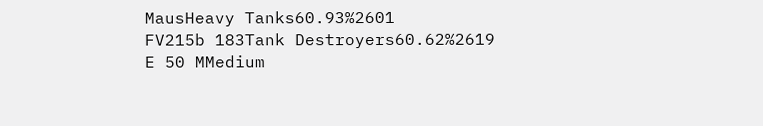MausHeavy Tanks60.93%2601
FV215b 183Tank Destroyers60.62%2619
E 50 MMedium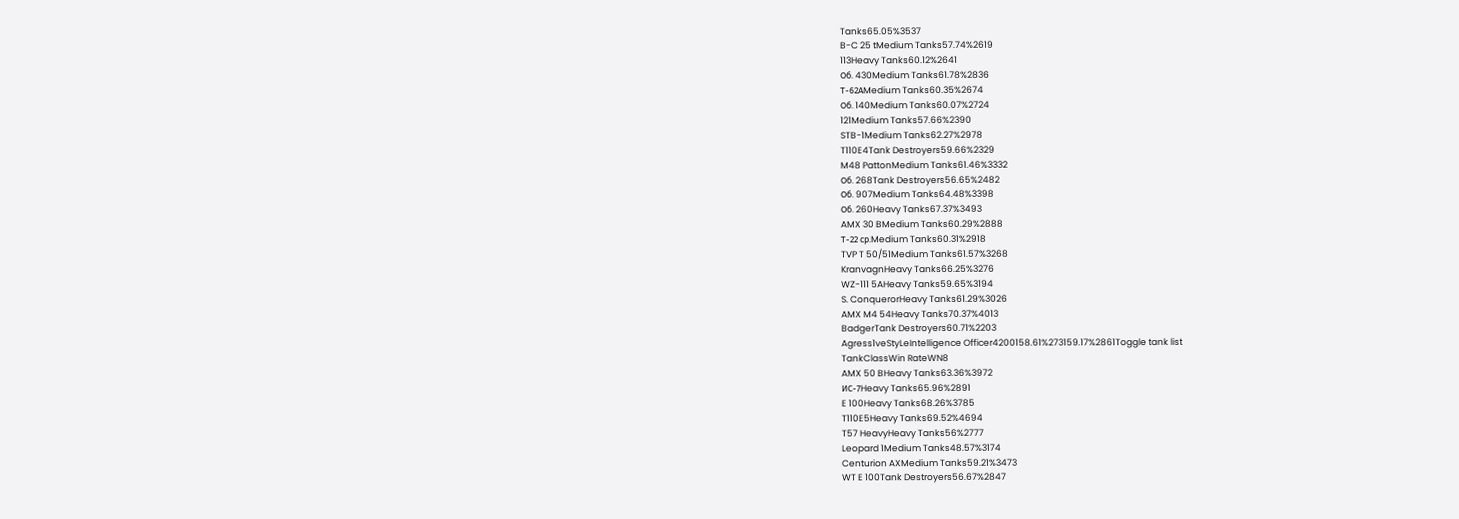Tanks65.05%3537
B-C 25 tMedium Tanks57.74%2619
113Heavy Tanks60.12%2641
Об. 430Medium Tanks61.78%2836
Т-62АMedium Tanks60.35%2674
Об. 140Medium Tanks60.07%2724
121Medium Tanks57.66%2390
STB-1Medium Tanks62.27%2978
T110E4Tank Destroyers59.66%2329
M48 PattonMedium Tanks61.46%3332
Об. 268Tank Destroyers56.65%2482
Об. 907Medium Tanks64.48%3398
Об. 260Heavy Tanks67.37%3493
AMX 30 BMedium Tanks60.29%2888
Т-22 ср.Medium Tanks60.31%2918
TVP T 50/51Medium Tanks61.57%3268
KranvagnHeavy Tanks66.25%3276
WZ-111 5AHeavy Tanks59.65%3194
S. ConquerorHeavy Tanks61.29%3026
AMX M4 54Heavy Tanks70.37%4013
BadgerTank Destroyers60.71%2203
Agress1veStyLeIntelligence Officer4200158.61%273159.17%2861Toggle tank list
TankClassWin RateWN8
AMX 50 BHeavy Tanks63.36%3972
ИС-7Heavy Tanks65.96%2891
E 100Heavy Tanks68.26%3785
T110E5Heavy Tanks69.52%4694
T57 HeavyHeavy Tanks56%2777
Leopard 1Medium Tanks48.57%3174
Centurion AXMedium Tanks59.21%3473
WT E 100Tank Destroyers56.67%2847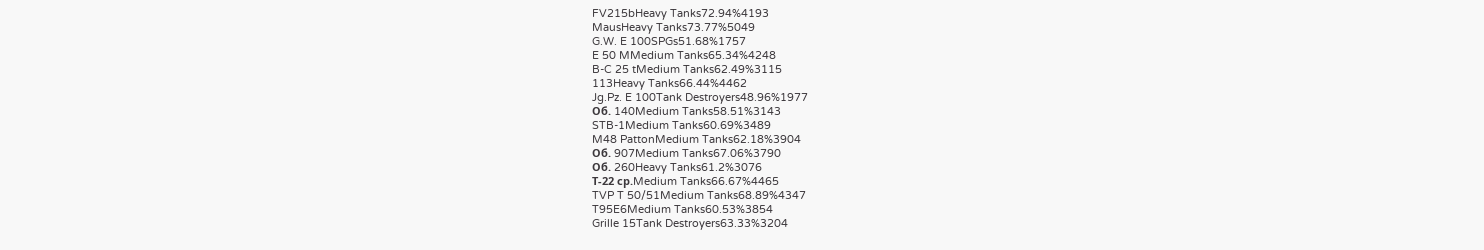FV215bHeavy Tanks72.94%4193
MausHeavy Tanks73.77%5049
G.W. E 100SPGs51.68%1757
E 50 MMedium Tanks65.34%4248
B-C 25 tMedium Tanks62.49%3115
113Heavy Tanks66.44%4462
Jg.Pz. E 100Tank Destroyers48.96%1977
Об. 140Medium Tanks58.51%3143
STB-1Medium Tanks60.69%3489
M48 PattonMedium Tanks62.18%3904
Об. 907Medium Tanks67.06%3790
Об. 260Heavy Tanks61.2%3076
Т-22 ср.Medium Tanks66.67%4465
TVP T 50/51Medium Tanks68.89%4347
T95E6Medium Tanks60.53%3854
Grille 15Tank Destroyers63.33%3204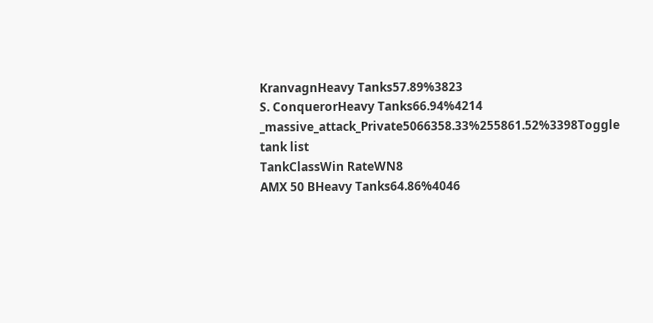KranvagnHeavy Tanks57.89%3823
S. ConquerorHeavy Tanks66.94%4214
_massive_attack_Private5066358.33%255861.52%3398Toggle tank list
TankClassWin RateWN8
AMX 50 BHeavy Tanks64.86%4046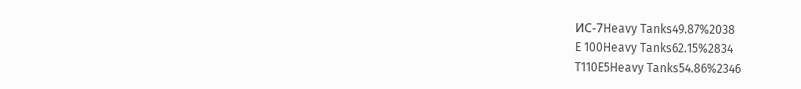ИС-7Heavy Tanks49.87%2038
E 100Heavy Tanks62.15%2834
T110E5Heavy Tanks54.86%2346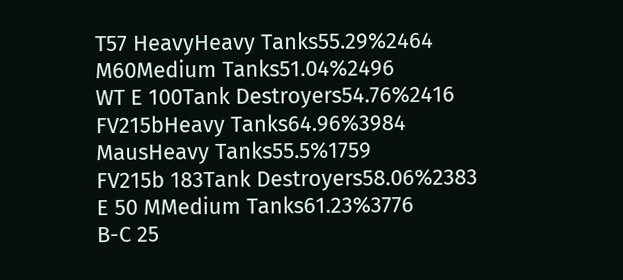T57 HeavyHeavy Tanks55.29%2464
M60Medium Tanks51.04%2496
WT E 100Tank Destroyers54.76%2416
FV215bHeavy Tanks64.96%3984
MausHeavy Tanks55.5%1759
FV215b 183Tank Destroyers58.06%2383
E 50 MMedium Tanks61.23%3776
B-C 25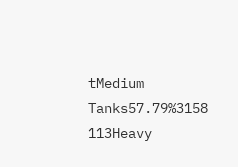tMedium Tanks57.79%3158
113Heavy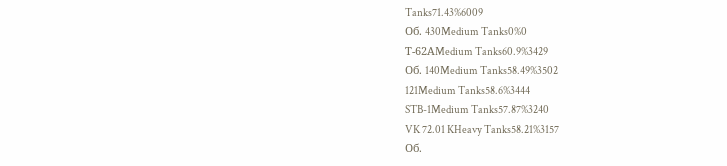Tanks71.43%6009
Об. 430Medium Tanks0%0
Т-62АMedium Tanks60.9%3429
Об. 140Medium Tanks58.49%3502
121Medium Tanks58.6%3444
STB-1Medium Tanks57.87%3240
VK 72.01 KHeavy Tanks58.21%3157
Об.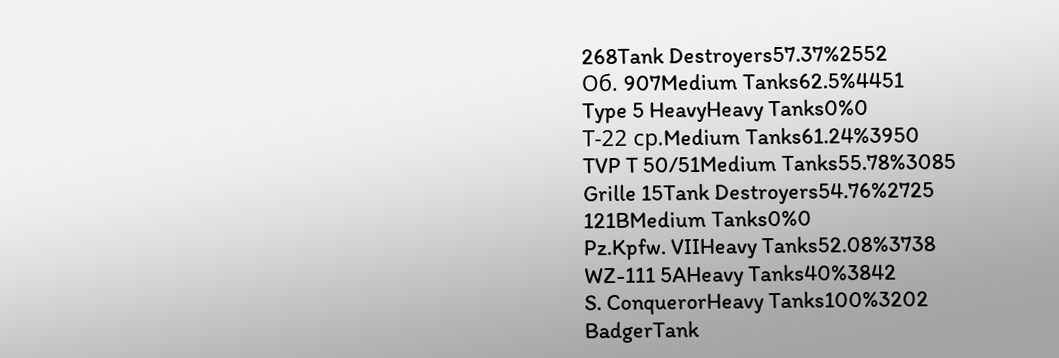268Tank Destroyers57.37%2552
Об. 907Medium Tanks62.5%4451
Type 5 HeavyHeavy Tanks0%0
Т-22 ср.Medium Tanks61.24%3950
TVP T 50/51Medium Tanks55.78%3085
Grille 15Tank Destroyers54.76%2725
121BMedium Tanks0%0
Pz.Kpfw. VIIHeavy Tanks52.08%3738
WZ-111 5AHeavy Tanks40%3842
S. ConquerorHeavy Tanks100%3202
BadgerTank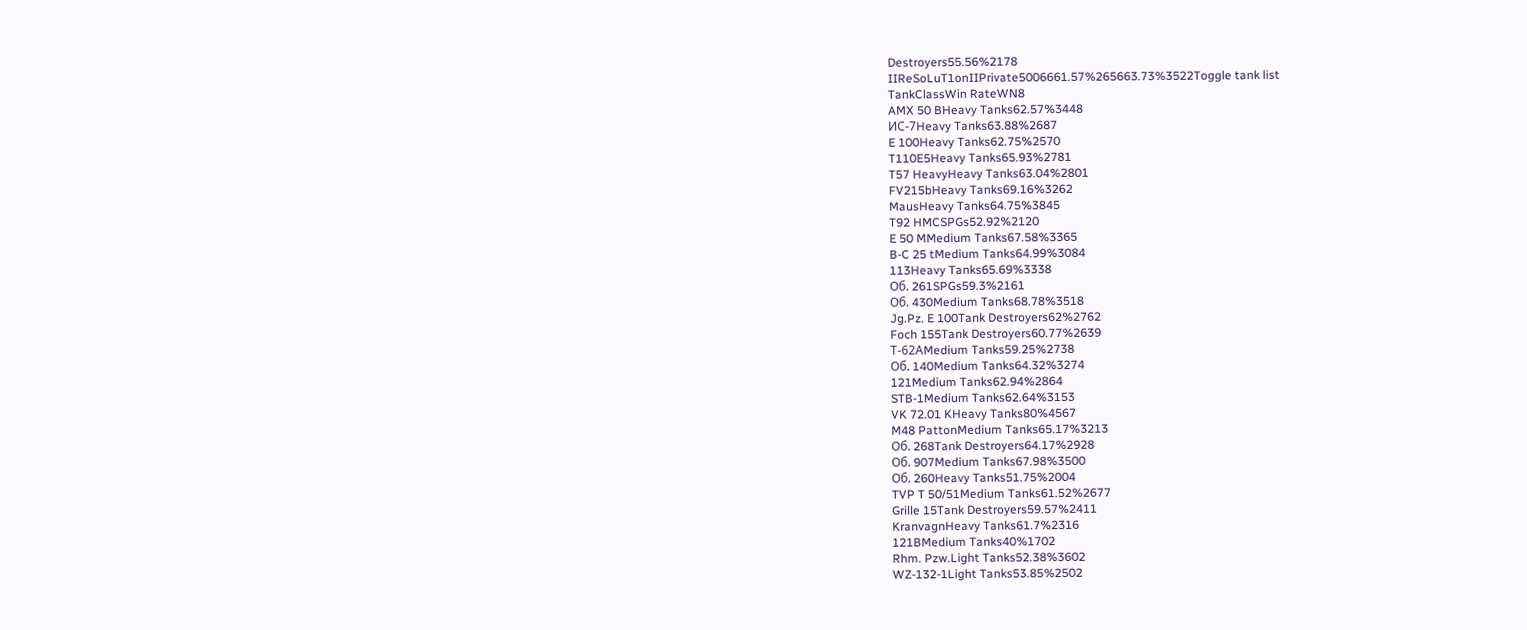Destroyers55.56%2178
IIReSoLuT1onIIPrivate5006661.57%265663.73%3522Toggle tank list
TankClassWin RateWN8
AMX 50 BHeavy Tanks62.57%3448
ИС-7Heavy Tanks63.88%2687
E 100Heavy Tanks62.75%2570
T110E5Heavy Tanks65.93%2781
T57 HeavyHeavy Tanks63.04%2801
FV215bHeavy Tanks69.16%3262
MausHeavy Tanks64.75%3845
T92 HMCSPGs52.92%2120
E 50 MMedium Tanks67.58%3365
B-C 25 tMedium Tanks64.99%3084
113Heavy Tanks65.69%3338
Об. 261SPGs59.3%2161
Об. 430Medium Tanks68.78%3518
Jg.Pz. E 100Tank Destroyers62%2762
Foch 155Tank Destroyers60.77%2639
Т-62АMedium Tanks59.25%2738
Об. 140Medium Tanks64.32%3274
121Medium Tanks62.94%2864
STB-1Medium Tanks62.64%3153
VK 72.01 KHeavy Tanks80%4567
M48 PattonMedium Tanks65.17%3213
Об. 268Tank Destroyers64.17%2928
Об. 907Medium Tanks67.98%3500
Об. 260Heavy Tanks51.75%2004
TVP T 50/51Medium Tanks61.52%2677
Grille 15Tank Destroyers59.57%2411
KranvagnHeavy Tanks61.7%2316
121BMedium Tanks40%1702
Rhm. Pzw.Light Tanks52.38%3602
WZ-132-1Light Tanks53.85%2502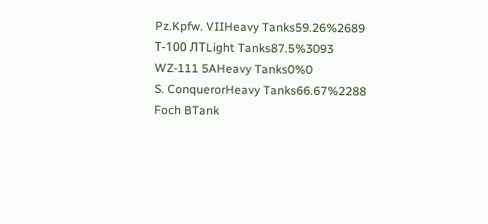Pz.Kpfw. VIIHeavy Tanks59.26%2689
Т-100 ЛТLight Tanks87.5%3093
WZ-111 5AHeavy Tanks0%0
S. ConquerorHeavy Tanks66.67%2288
Foch BTank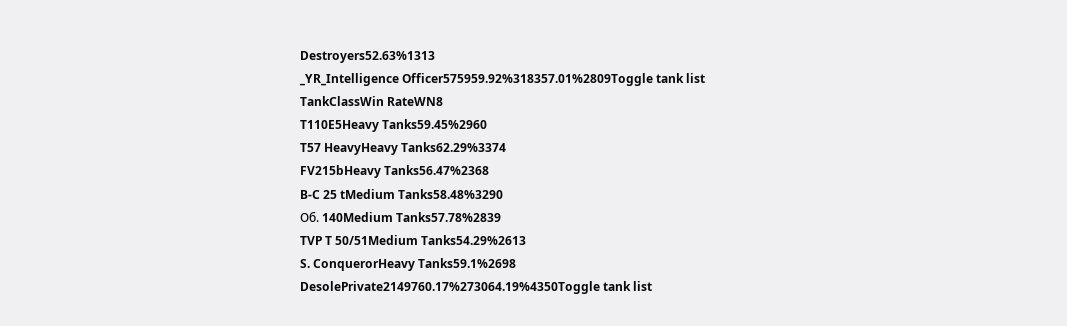Destroyers52.63%1313
_YR_Intelligence Officer575959.92%318357.01%2809Toggle tank list
TankClassWin RateWN8
T110E5Heavy Tanks59.45%2960
T57 HeavyHeavy Tanks62.29%3374
FV215bHeavy Tanks56.47%2368
B-C 25 tMedium Tanks58.48%3290
Об. 140Medium Tanks57.78%2839
TVP T 50/51Medium Tanks54.29%2613
S. ConquerorHeavy Tanks59.1%2698
DesolePrivate2149760.17%273064.19%4350Toggle tank list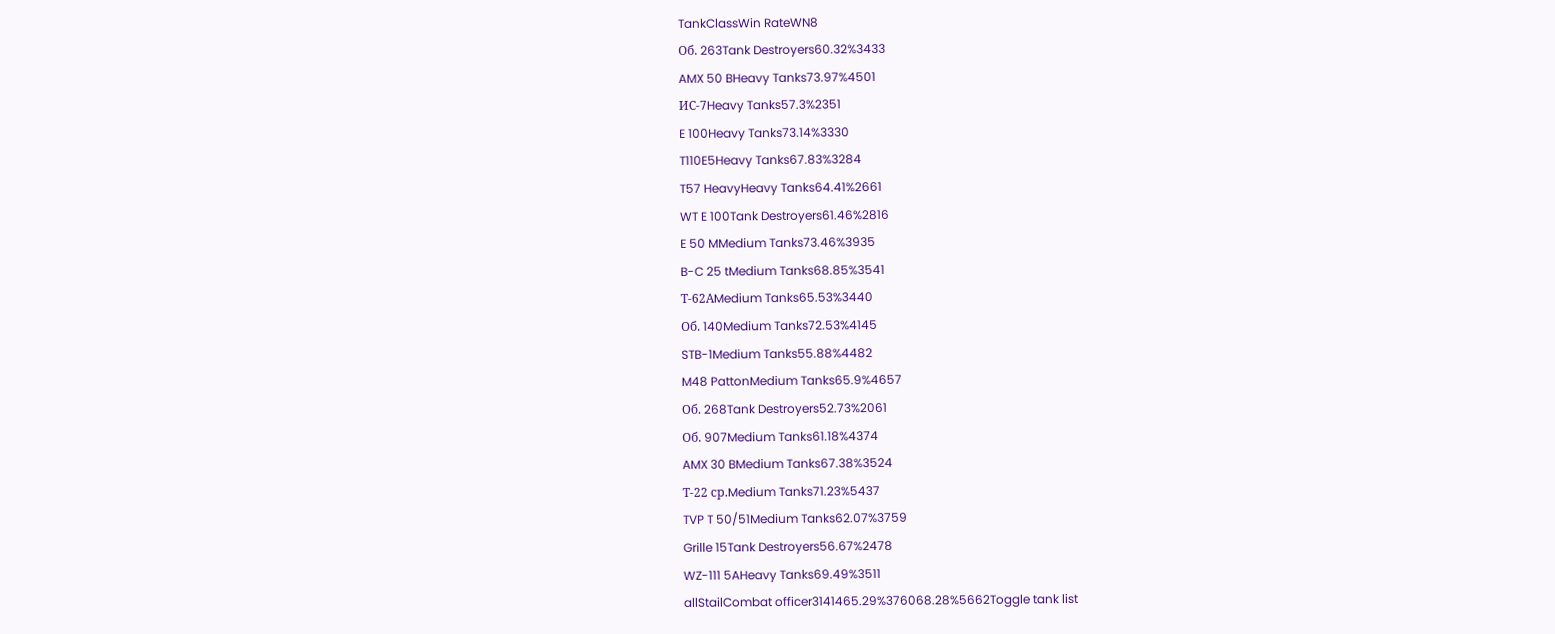TankClassWin RateWN8
Об. 263Tank Destroyers60.32%3433
AMX 50 BHeavy Tanks73.97%4501
ИС-7Heavy Tanks57.3%2351
E 100Heavy Tanks73.14%3330
T110E5Heavy Tanks67.83%3284
T57 HeavyHeavy Tanks64.41%2661
WT E 100Tank Destroyers61.46%2816
E 50 MMedium Tanks73.46%3935
B-C 25 tMedium Tanks68.85%3541
Т-62АMedium Tanks65.53%3440
Об. 140Medium Tanks72.53%4145
STB-1Medium Tanks55.88%4482
M48 PattonMedium Tanks65.9%4657
Об. 268Tank Destroyers52.73%2061
Об. 907Medium Tanks61.18%4374
AMX 30 BMedium Tanks67.38%3524
Т-22 ср.Medium Tanks71.23%5437
TVP T 50/51Medium Tanks62.07%3759
Grille 15Tank Destroyers56.67%2478
WZ-111 5AHeavy Tanks69.49%3511
allStailCombat officer3141465.29%376068.28%5662Toggle tank list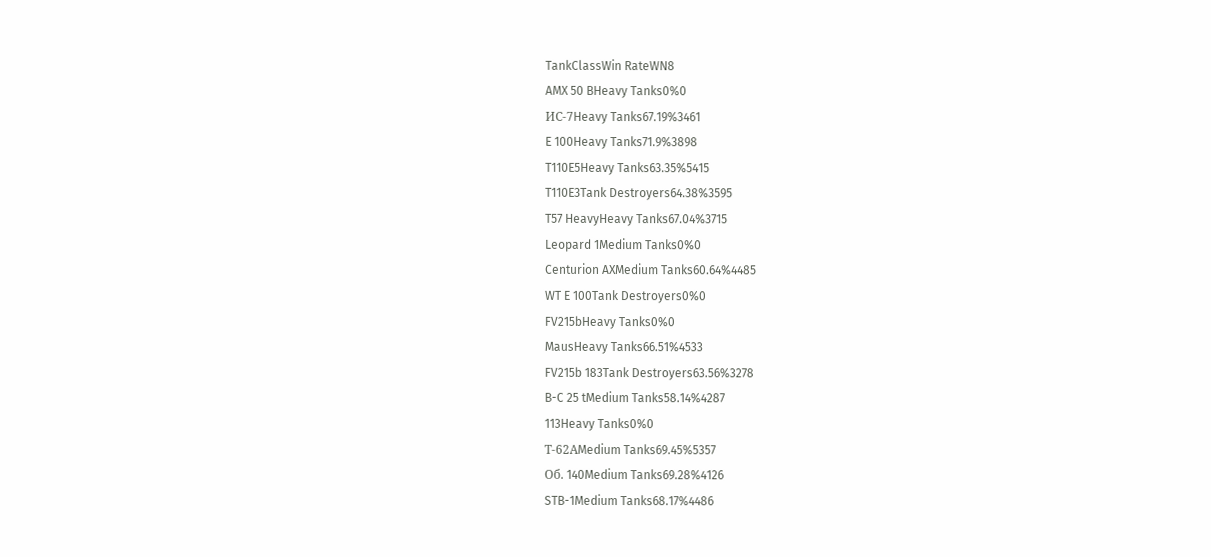TankClassWin RateWN8
AMX 50 BHeavy Tanks0%0
ИС-7Heavy Tanks67.19%3461
E 100Heavy Tanks71.9%3898
T110E5Heavy Tanks63.35%5415
T110E3Tank Destroyers64.38%3595
T57 HeavyHeavy Tanks67.04%3715
Leopard 1Medium Tanks0%0
Centurion AXMedium Tanks60.64%4485
WT E 100Tank Destroyers0%0
FV215bHeavy Tanks0%0
MausHeavy Tanks66.51%4533
FV215b 183Tank Destroyers63.56%3278
B-C 25 tMedium Tanks58.14%4287
113Heavy Tanks0%0
Т-62АMedium Tanks69.45%5357
Об. 140Medium Tanks69.28%4126
STB-1Medium Tanks68.17%4486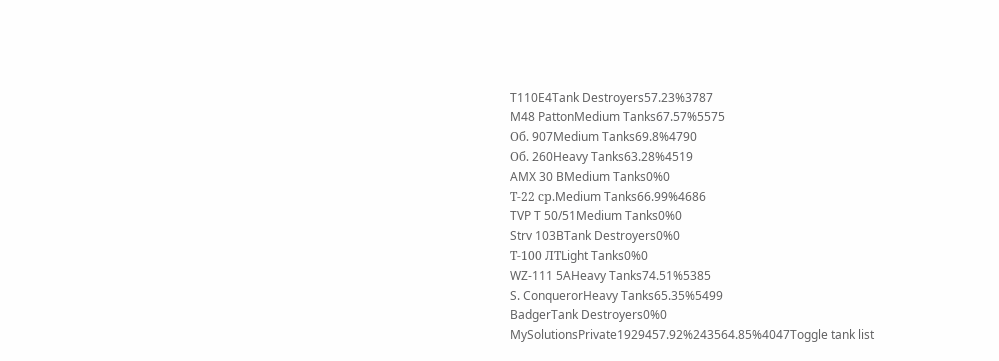T110E4Tank Destroyers57.23%3787
M48 PattonMedium Tanks67.57%5575
Об. 907Medium Tanks69.8%4790
Об. 260Heavy Tanks63.28%4519
AMX 30 BMedium Tanks0%0
Т-22 ср.Medium Tanks66.99%4686
TVP T 50/51Medium Tanks0%0
Strv 103BTank Destroyers0%0
Т-100 ЛТLight Tanks0%0
WZ-111 5AHeavy Tanks74.51%5385
S. ConquerorHeavy Tanks65.35%5499
BadgerTank Destroyers0%0
MySolutionsPrivate1929457.92%243564.85%4047Toggle tank list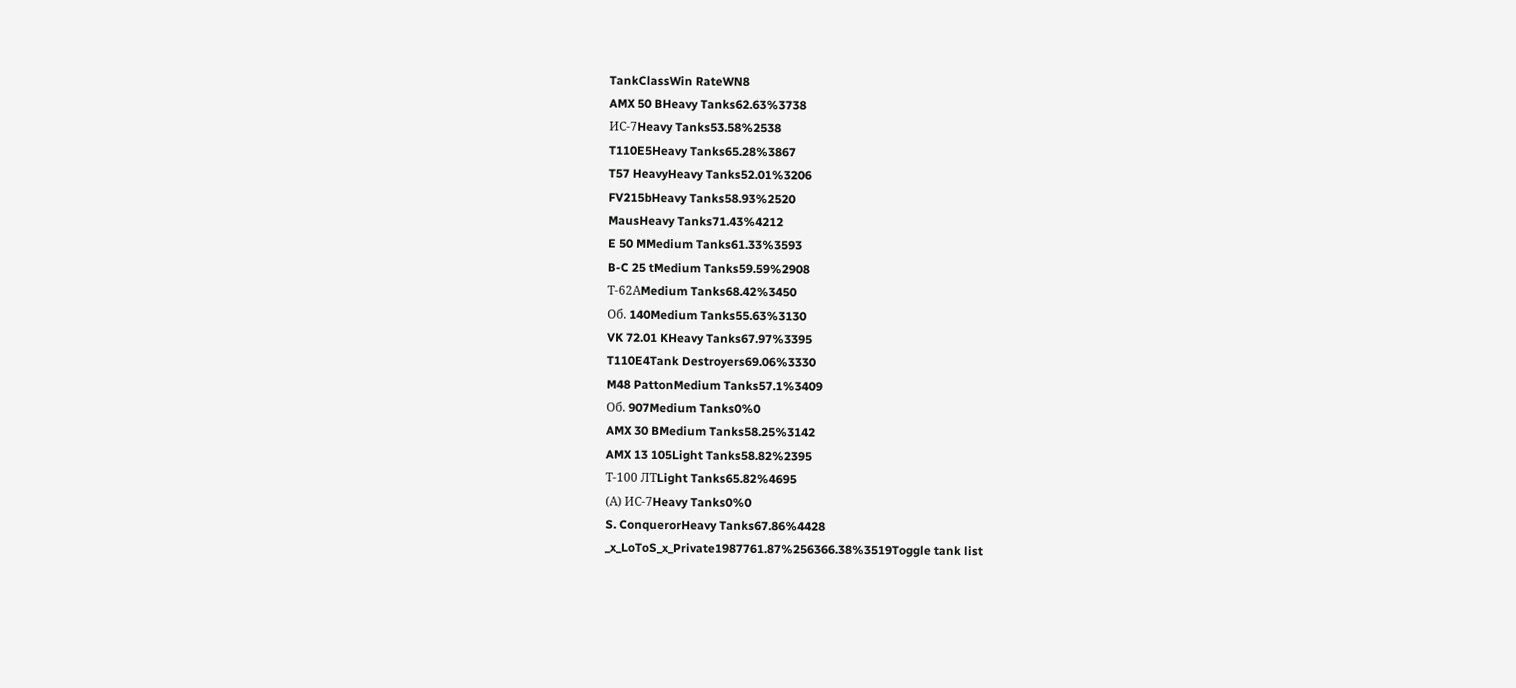TankClassWin RateWN8
AMX 50 BHeavy Tanks62.63%3738
ИС-7Heavy Tanks53.58%2538
T110E5Heavy Tanks65.28%3867
T57 HeavyHeavy Tanks52.01%3206
FV215bHeavy Tanks58.93%2520
MausHeavy Tanks71.43%4212
E 50 MMedium Tanks61.33%3593
B-C 25 tMedium Tanks59.59%2908
Т-62АMedium Tanks68.42%3450
Об. 140Medium Tanks55.63%3130
VK 72.01 KHeavy Tanks67.97%3395
T110E4Tank Destroyers69.06%3330
M48 PattonMedium Tanks57.1%3409
Об. 907Medium Tanks0%0
AMX 30 BMedium Tanks58.25%3142
AMX 13 105Light Tanks58.82%2395
Т-100 ЛТLight Tanks65.82%4695
(А) ИС-7Heavy Tanks0%0
S. ConquerorHeavy Tanks67.86%4428
_x_LoToS_x_Private1987761.87%256366.38%3519Toggle tank list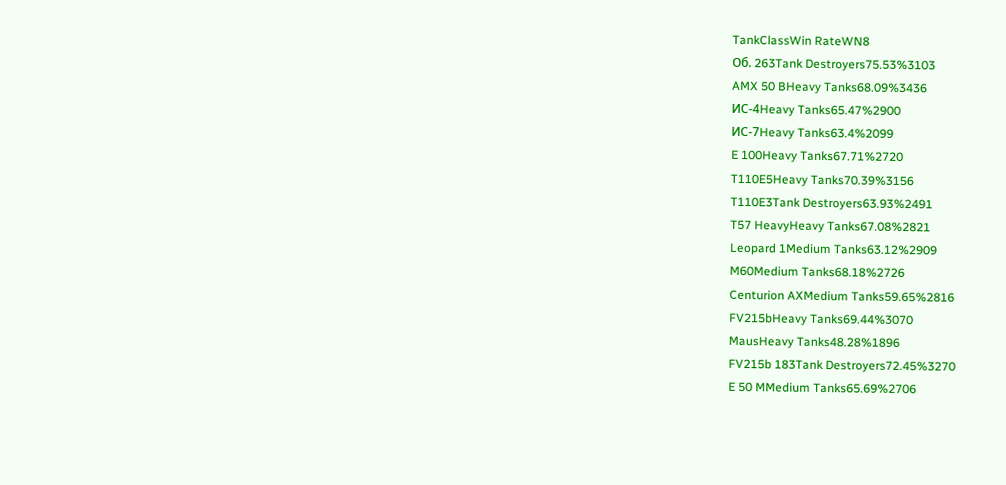TankClassWin RateWN8
Об. 263Tank Destroyers75.53%3103
AMX 50 BHeavy Tanks68.09%3436
ИС-4Heavy Tanks65.47%2900
ИС-7Heavy Tanks63.4%2099
E 100Heavy Tanks67.71%2720
T110E5Heavy Tanks70.39%3156
T110E3Tank Destroyers63.93%2491
T57 HeavyHeavy Tanks67.08%2821
Leopard 1Medium Tanks63.12%2909
M60Medium Tanks68.18%2726
Centurion AXMedium Tanks59.65%2816
FV215bHeavy Tanks69.44%3070
MausHeavy Tanks48.28%1896
FV215b 183Tank Destroyers72.45%3270
E 50 MMedium Tanks65.69%2706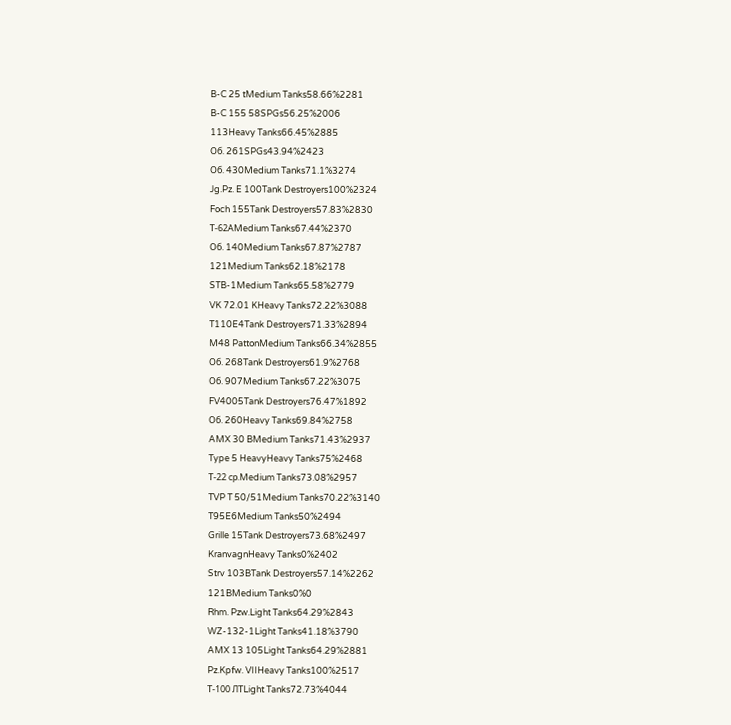B-C 25 tMedium Tanks58.66%2281
B-C 155 58SPGs56.25%2006
113Heavy Tanks66.45%2885
Об. 261SPGs43.94%2423
Об. 430Medium Tanks71.1%3274
Jg.Pz. E 100Tank Destroyers100%2324
Foch 155Tank Destroyers57.83%2830
Т-62АMedium Tanks67.44%2370
Об. 140Medium Tanks67.87%2787
121Medium Tanks62.18%2178
STB-1Medium Tanks65.58%2779
VK 72.01 KHeavy Tanks72.22%3088
T110E4Tank Destroyers71.33%2894
M48 PattonMedium Tanks66.34%2855
Об. 268Tank Destroyers61.9%2768
Об. 907Medium Tanks67.22%3075
FV4005Tank Destroyers76.47%1892
Об. 260Heavy Tanks69.84%2758
AMX 30 BMedium Tanks71.43%2937
Type 5 HeavyHeavy Tanks75%2468
Т-22 ср.Medium Tanks73.08%2957
TVP T 50/51Medium Tanks70.22%3140
T95E6Medium Tanks50%2494
Grille 15Tank Destroyers73.68%2497
KranvagnHeavy Tanks0%2402
Strv 103BTank Destroyers57.14%2262
121BMedium Tanks0%0
Rhm. Pzw.Light Tanks64.29%2843
WZ-132-1Light Tanks41.18%3790
AMX 13 105Light Tanks64.29%2881
Pz.Kpfw. VIIHeavy Tanks100%2517
Т-100 ЛТLight Tanks72.73%4044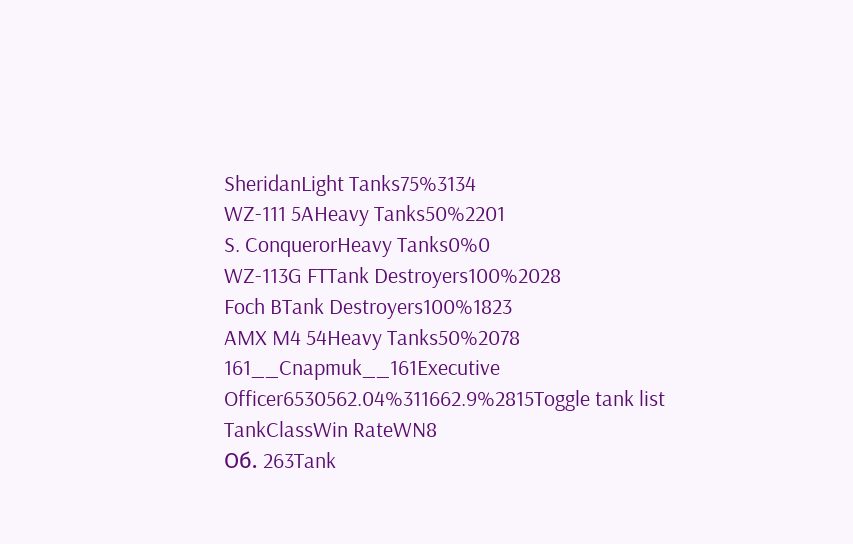SheridanLight Tanks75%3134
WZ-111 5AHeavy Tanks50%2201
S. ConquerorHeavy Tanks0%0
WZ-113G FTTank Destroyers100%2028
Foch BTank Destroyers100%1823
AMX M4 54Heavy Tanks50%2078
161__Cnapmuk__161Executive Officer6530562.04%311662.9%2815Toggle tank list
TankClassWin RateWN8
Об. 263Tank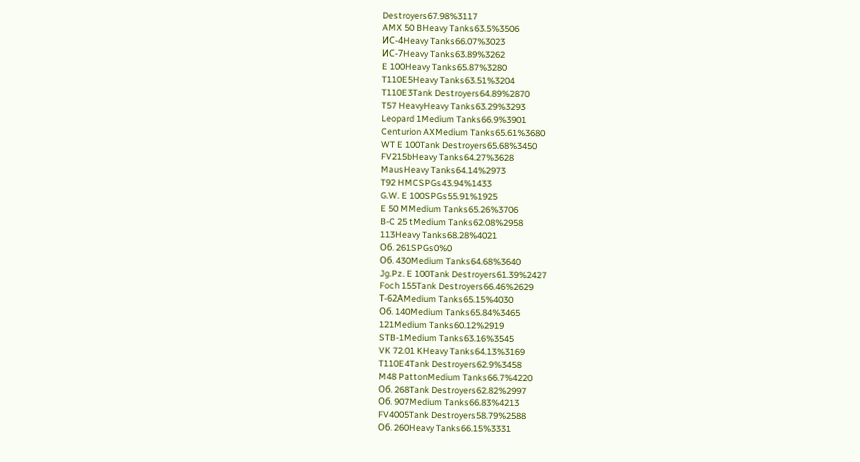Destroyers67.98%3117
AMX 50 BHeavy Tanks63.5%3506
ИС-4Heavy Tanks66.07%3023
ИС-7Heavy Tanks63.89%3262
E 100Heavy Tanks65.87%3280
T110E5Heavy Tanks63.51%3204
T110E3Tank Destroyers64.89%2870
T57 HeavyHeavy Tanks63.29%3293
Leopard 1Medium Tanks66.9%3901
Centurion AXMedium Tanks65.61%3680
WT E 100Tank Destroyers65.68%3450
FV215bHeavy Tanks64.27%3628
MausHeavy Tanks64.14%2973
T92 HMCSPGs43.94%1433
G.W. E 100SPGs55.91%1925
E 50 MMedium Tanks65.26%3706
B-C 25 tMedium Tanks62.08%2958
113Heavy Tanks68.28%4021
Об. 261SPGs0%0
Об. 430Medium Tanks64.68%3640
Jg.Pz. E 100Tank Destroyers61.39%2427
Foch 155Tank Destroyers66.46%2629
Т-62АMedium Tanks65.15%4030
Об. 140Medium Tanks65.84%3465
121Medium Tanks60.12%2919
STB-1Medium Tanks63.16%3545
VK 72.01 KHeavy Tanks64.13%3169
T110E4Tank Destroyers62.9%3458
M48 PattonMedium Tanks66.7%4220
Об. 268Tank Destroyers62.82%2997
Об. 907Medium Tanks66.83%4213
FV4005Tank Destroyers58.79%2588
Об. 260Heavy Tanks66.15%3331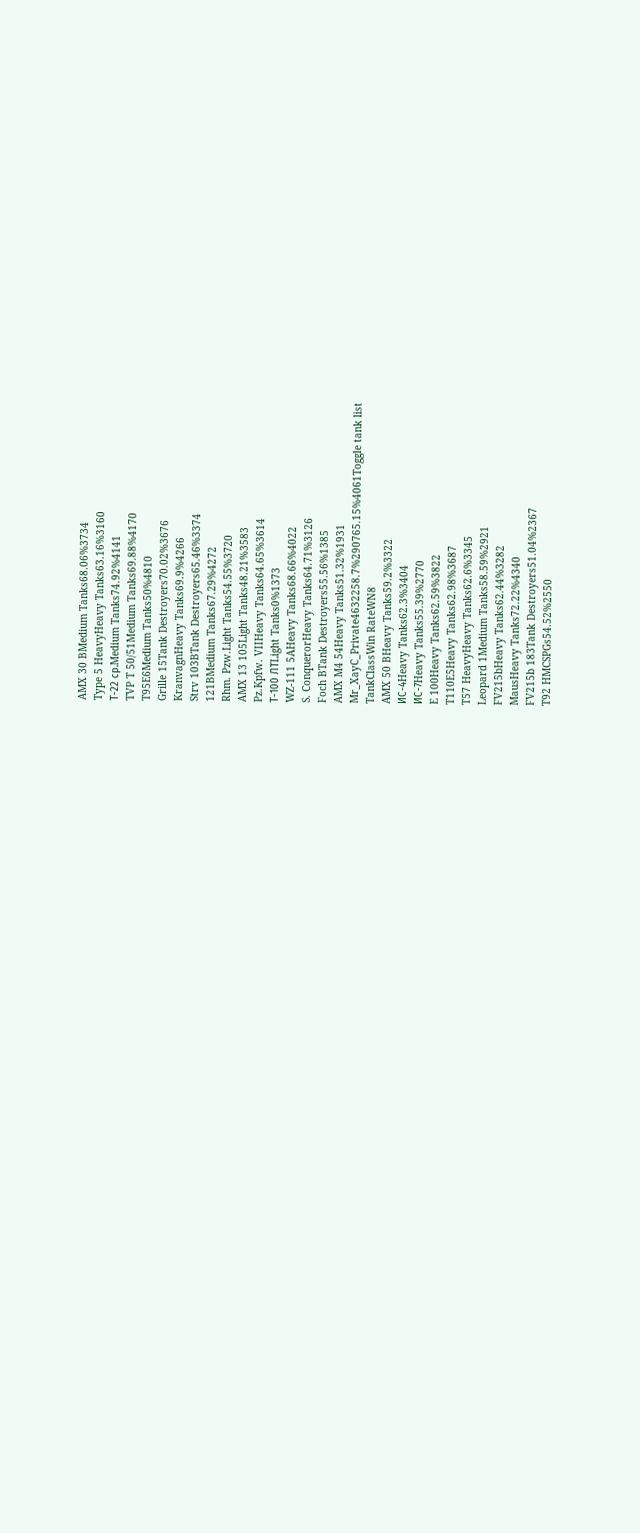AMX 30 BMedium Tanks68.06%3734
Type 5 HeavyHeavy Tanks63.16%3160
Т-22 ср.Medium Tanks74.92%4141
TVP T 50/51Medium Tanks69.88%4170
T95E6Medium Tanks50%4810
Grille 15Tank Destroyers70.02%3676
KranvagnHeavy Tanks69.9%4266
Strv 103BTank Destroyers65.46%3374
121BMedium Tanks67.29%4272
Rhm. Pzw.Light Tanks54.55%3720
AMX 13 105Light Tanks48.21%3583
Pz.Kpfw. VIIHeavy Tanks64.65%3614
Т-100 ЛТLight Tanks0%1373
WZ-111 5AHeavy Tanks68.66%4022
S. ConquerorHeavy Tanks64.71%3126
Foch BTank Destroyers55.56%1385
AMX M4 54Heavy Tanks51.32%1931
Mr_XayC_Private4632258.7%290765.15%4061Toggle tank list
TankClassWin RateWN8
AMX 50 BHeavy Tanks59.2%3322
ИС-4Heavy Tanks62.3%3404
ИС-7Heavy Tanks55.39%2770
E 100Heavy Tanks62.59%3822
T110E5Heavy Tanks62.98%3687
T57 HeavyHeavy Tanks62.6%3345
Leopard 1Medium Tanks58.59%2921
FV215bHeavy Tanks62.44%3282
MausHeavy Tanks72.22%4340
FV215b 183Tank Destroyers51.04%2367
T92 HMCSPGs54.52%2550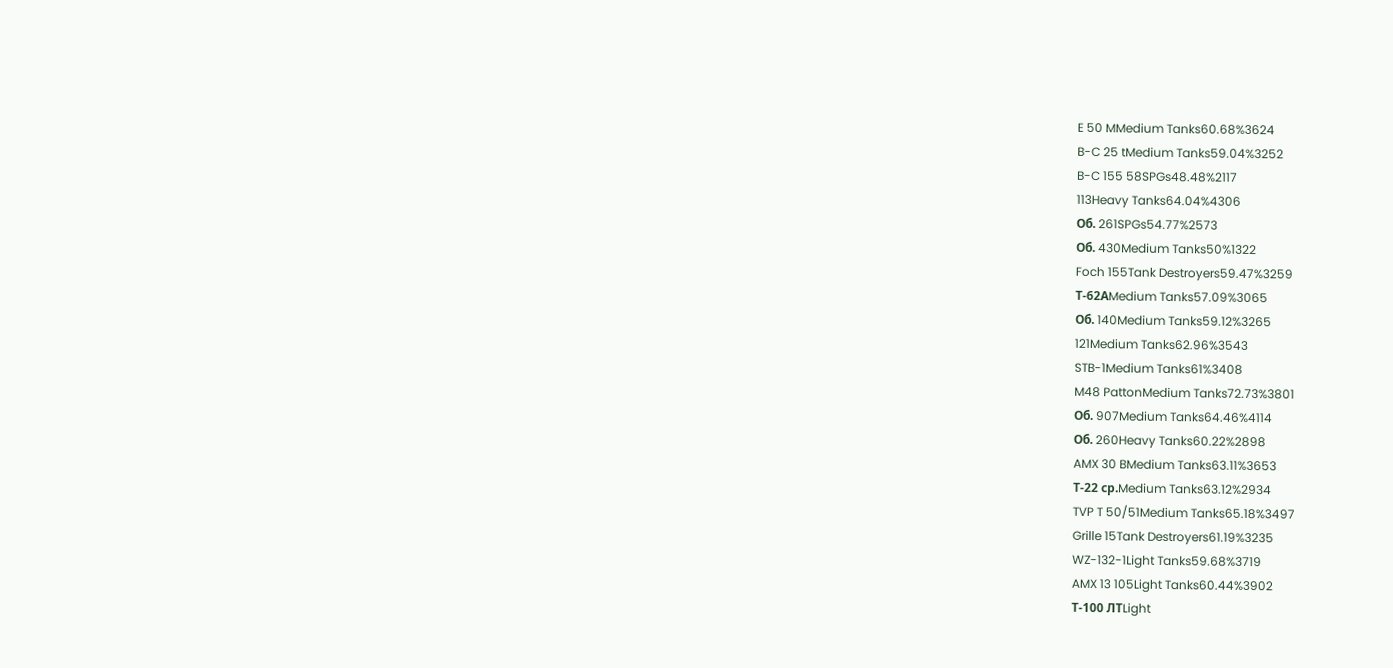E 50 MMedium Tanks60.68%3624
B-C 25 tMedium Tanks59.04%3252
B-C 155 58SPGs48.48%2117
113Heavy Tanks64.04%4306
Об. 261SPGs54.77%2573
Об. 430Medium Tanks50%1322
Foch 155Tank Destroyers59.47%3259
Т-62АMedium Tanks57.09%3065
Об. 140Medium Tanks59.12%3265
121Medium Tanks62.96%3543
STB-1Medium Tanks61%3408
M48 PattonMedium Tanks72.73%3801
Об. 907Medium Tanks64.46%4114
Об. 260Heavy Tanks60.22%2898
AMX 30 BMedium Tanks63.11%3653
Т-22 ср.Medium Tanks63.12%2934
TVP T 50/51Medium Tanks65.18%3497
Grille 15Tank Destroyers61.19%3235
WZ-132-1Light Tanks59.68%3719
AMX 13 105Light Tanks60.44%3902
Т-100 ЛТLight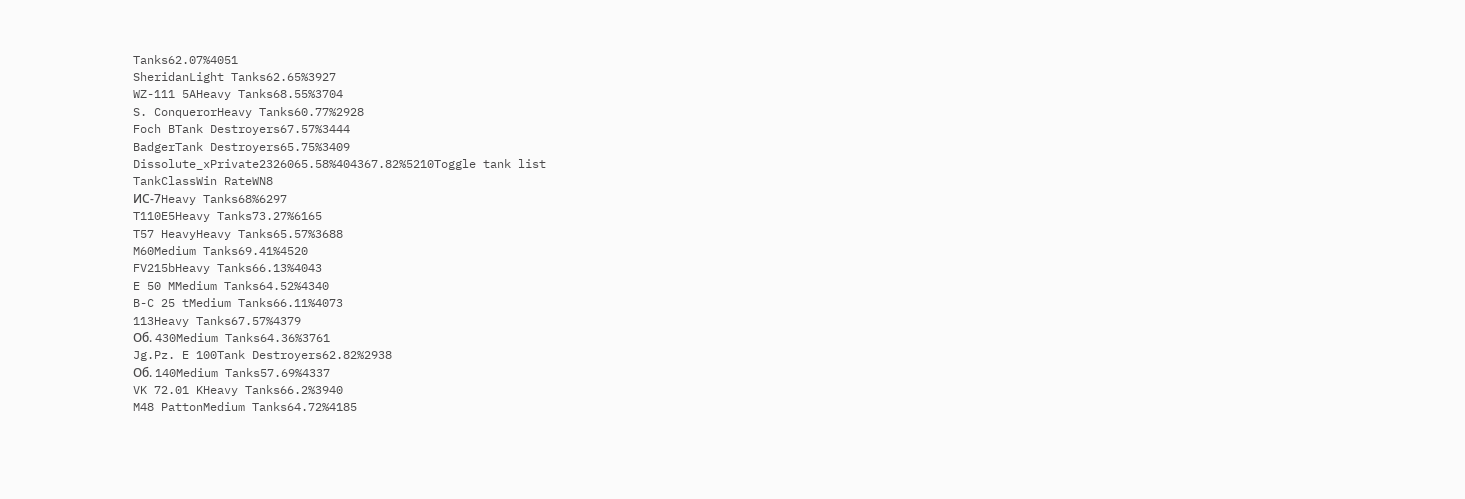Tanks62.07%4051
SheridanLight Tanks62.65%3927
WZ-111 5AHeavy Tanks68.55%3704
S. ConquerorHeavy Tanks60.77%2928
Foch BTank Destroyers67.57%3444
BadgerTank Destroyers65.75%3409
Dissolute_xPrivate2326065.58%404367.82%5210Toggle tank list
TankClassWin RateWN8
ИС-7Heavy Tanks68%6297
T110E5Heavy Tanks73.27%6165
T57 HeavyHeavy Tanks65.57%3688
M60Medium Tanks69.41%4520
FV215bHeavy Tanks66.13%4043
E 50 MMedium Tanks64.52%4340
B-C 25 tMedium Tanks66.11%4073
113Heavy Tanks67.57%4379
Об. 430Medium Tanks64.36%3761
Jg.Pz. E 100Tank Destroyers62.82%2938
Об. 140Medium Tanks57.69%4337
VK 72.01 KHeavy Tanks66.2%3940
M48 PattonMedium Tanks64.72%4185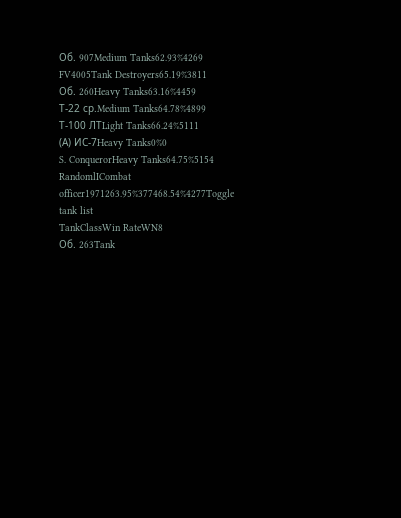Об. 907Medium Tanks62.93%4269
FV4005Tank Destroyers65.19%3811
Об. 260Heavy Tanks63.16%4459
Т-22 ср.Medium Tanks64.78%4899
Т-100 ЛТLight Tanks66.24%5111
(А) ИС-7Heavy Tanks0%0
S. ConquerorHeavy Tanks64.75%5154
RandomlICombat officer1971263.95%377468.54%4277Toggle tank list
TankClassWin RateWN8
Об. 263Tank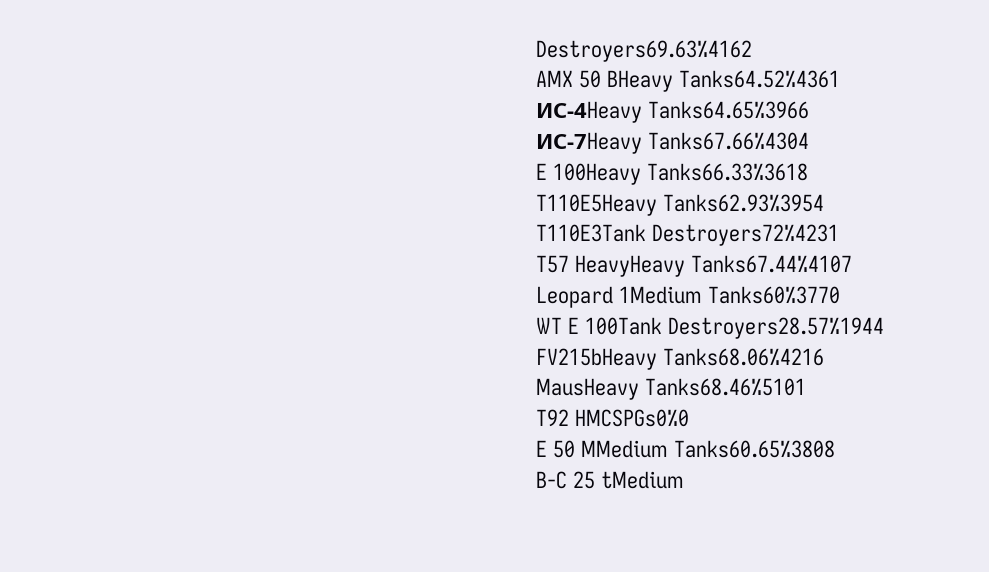Destroyers69.63%4162
AMX 50 BHeavy Tanks64.52%4361
ИС-4Heavy Tanks64.65%3966
ИС-7Heavy Tanks67.66%4304
E 100Heavy Tanks66.33%3618
T110E5Heavy Tanks62.93%3954
T110E3Tank Destroyers72%4231
T57 HeavyHeavy Tanks67.44%4107
Leopard 1Medium Tanks60%3770
WT E 100Tank Destroyers28.57%1944
FV215bHeavy Tanks68.06%4216
MausHeavy Tanks68.46%5101
T92 HMCSPGs0%0
E 50 MMedium Tanks60.65%3808
B-C 25 tMedium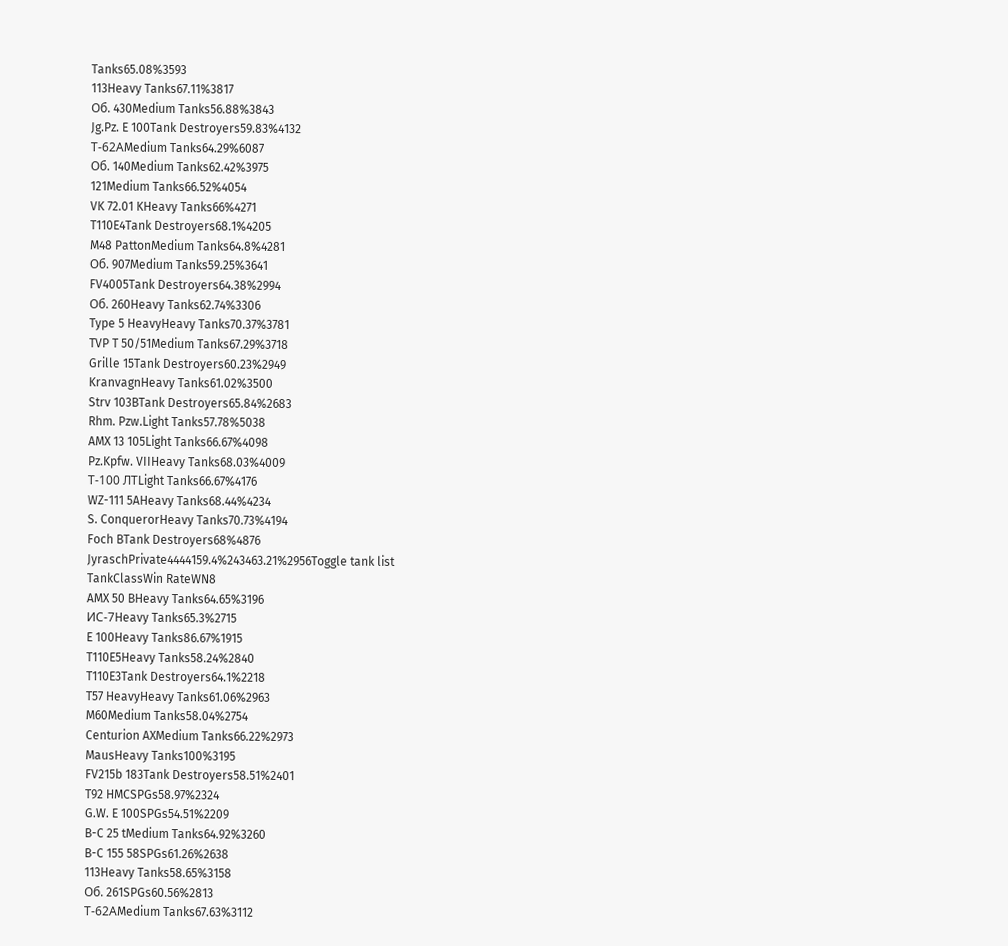Tanks65.08%3593
113Heavy Tanks67.11%3817
Об. 430Medium Tanks56.88%3843
Jg.Pz. E 100Tank Destroyers59.83%4132
Т-62АMedium Tanks64.29%6087
Об. 140Medium Tanks62.42%3975
121Medium Tanks66.52%4054
VK 72.01 KHeavy Tanks66%4271
T110E4Tank Destroyers68.1%4205
M48 PattonMedium Tanks64.8%4281
Об. 907Medium Tanks59.25%3641
FV4005Tank Destroyers64.38%2994
Об. 260Heavy Tanks62.74%3306
Type 5 HeavyHeavy Tanks70.37%3781
TVP T 50/51Medium Tanks67.29%3718
Grille 15Tank Destroyers60.23%2949
KranvagnHeavy Tanks61.02%3500
Strv 103BTank Destroyers65.84%2683
Rhm. Pzw.Light Tanks57.78%5038
AMX 13 105Light Tanks66.67%4098
Pz.Kpfw. VIIHeavy Tanks68.03%4009
Т-100 ЛТLight Tanks66.67%4176
WZ-111 5AHeavy Tanks68.44%4234
S. ConquerorHeavy Tanks70.73%4194
Foch BTank Destroyers68%4876
JyraschPrivate4444159.4%243463.21%2956Toggle tank list
TankClassWin RateWN8
AMX 50 BHeavy Tanks64.65%3196
ИС-7Heavy Tanks65.3%2715
E 100Heavy Tanks86.67%1915
T110E5Heavy Tanks58.24%2840
T110E3Tank Destroyers64.1%2218
T57 HeavyHeavy Tanks61.06%2963
M60Medium Tanks58.04%2754
Centurion AXMedium Tanks66.22%2973
MausHeavy Tanks100%3195
FV215b 183Tank Destroyers58.51%2401
T92 HMCSPGs58.97%2324
G.W. E 100SPGs54.51%2209
B-C 25 tMedium Tanks64.92%3260
B-C 155 58SPGs61.26%2638
113Heavy Tanks58.65%3158
Об. 261SPGs60.56%2813
Т-62АMedium Tanks67.63%3112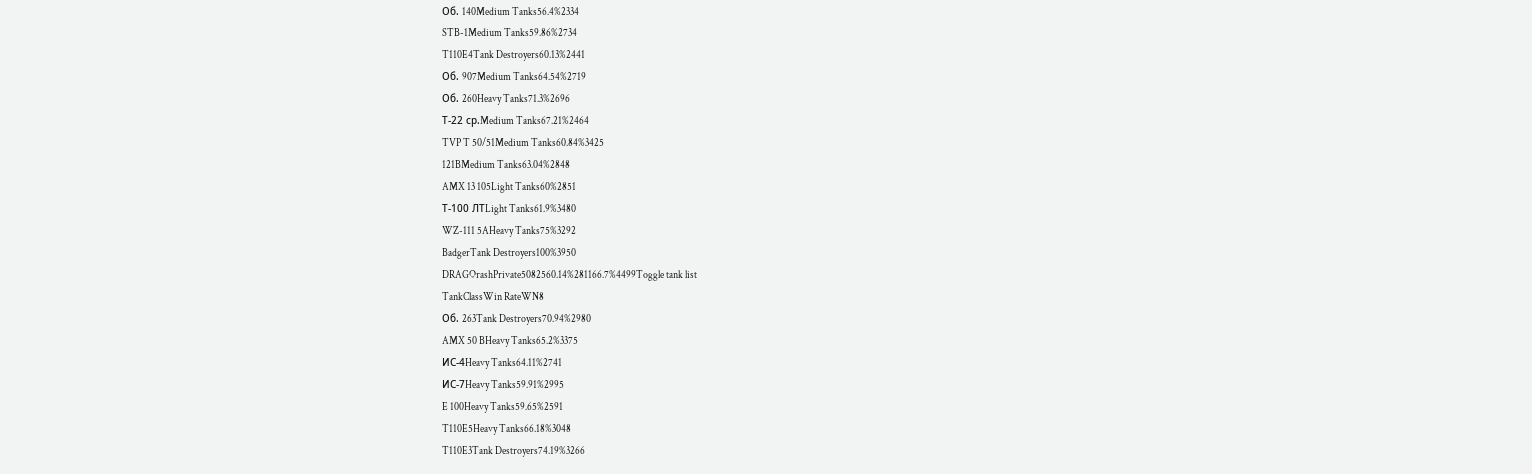Об. 140Medium Tanks56.4%2334
STB-1Medium Tanks59.86%2734
T110E4Tank Destroyers60.13%2441
Об. 907Medium Tanks64.54%2719
Об. 260Heavy Tanks71.3%2696
Т-22 ср.Medium Tanks67.21%2464
TVP T 50/51Medium Tanks60.84%3425
121BMedium Tanks63.04%2848
AMX 13 105Light Tanks60%2851
Т-100 ЛТLight Tanks61.9%3480
WZ-111 5AHeavy Tanks75%3292
BadgerTank Destroyers100%3950
DRAGOrashPrivate5082560.14%281166.7%4499Toggle tank list
TankClassWin RateWN8
Об. 263Tank Destroyers70.94%2980
AMX 50 BHeavy Tanks65.2%3375
ИС-4Heavy Tanks64.11%2741
ИС-7Heavy Tanks59.91%2995
E 100Heavy Tanks59.65%2591
T110E5Heavy Tanks66.18%3048
T110E3Tank Destroyers74.19%3266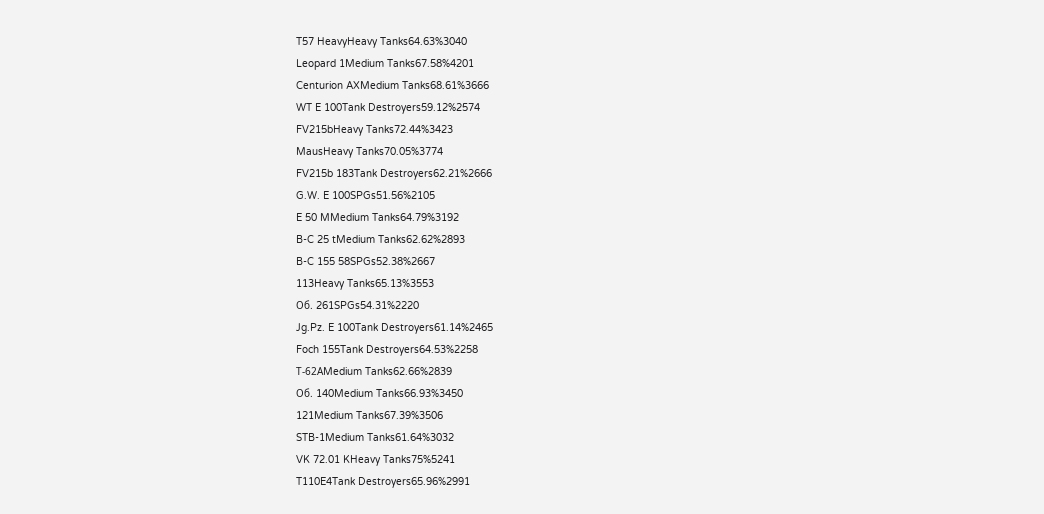T57 HeavyHeavy Tanks64.63%3040
Leopard 1Medium Tanks67.58%4201
Centurion AXMedium Tanks68.61%3666
WT E 100Tank Destroyers59.12%2574
FV215bHeavy Tanks72.44%3423
MausHeavy Tanks70.05%3774
FV215b 183Tank Destroyers62.21%2666
G.W. E 100SPGs51.56%2105
E 50 MMedium Tanks64.79%3192
B-C 25 tMedium Tanks62.62%2893
B-C 155 58SPGs52.38%2667
113Heavy Tanks65.13%3553
Об. 261SPGs54.31%2220
Jg.Pz. E 100Tank Destroyers61.14%2465
Foch 155Tank Destroyers64.53%2258
Т-62АMedium Tanks62.66%2839
Об. 140Medium Tanks66.93%3450
121Medium Tanks67.39%3506
STB-1Medium Tanks61.64%3032
VK 72.01 KHeavy Tanks75%5241
T110E4Tank Destroyers65.96%2991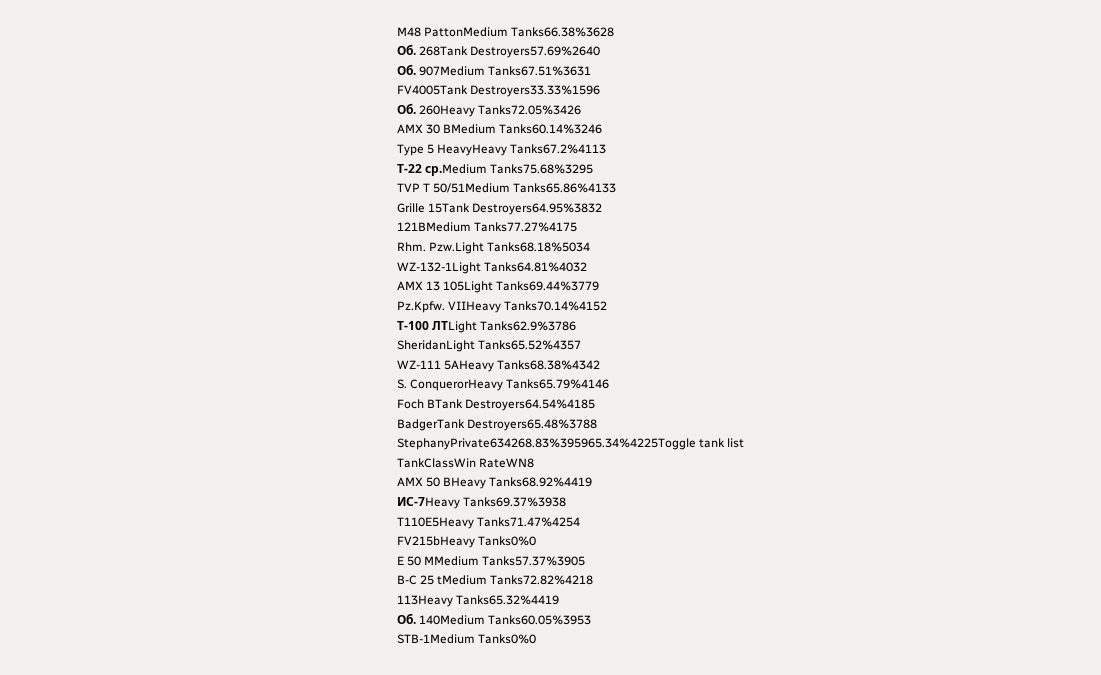M48 PattonMedium Tanks66.38%3628
Об. 268Tank Destroyers57.69%2640
Об. 907Medium Tanks67.51%3631
FV4005Tank Destroyers33.33%1596
Об. 260Heavy Tanks72.05%3426
AMX 30 BMedium Tanks60.14%3246
Type 5 HeavyHeavy Tanks67.2%4113
Т-22 ср.Medium Tanks75.68%3295
TVP T 50/51Medium Tanks65.86%4133
Grille 15Tank Destroyers64.95%3832
121BMedium Tanks77.27%4175
Rhm. Pzw.Light Tanks68.18%5034
WZ-132-1Light Tanks64.81%4032
AMX 13 105Light Tanks69.44%3779
Pz.Kpfw. VIIHeavy Tanks70.14%4152
Т-100 ЛТLight Tanks62.9%3786
SheridanLight Tanks65.52%4357
WZ-111 5AHeavy Tanks68.38%4342
S. ConquerorHeavy Tanks65.79%4146
Foch BTank Destroyers64.54%4185
BadgerTank Destroyers65.48%3788
StephanyPrivate634268.83%395965.34%4225Toggle tank list
TankClassWin RateWN8
AMX 50 BHeavy Tanks68.92%4419
ИС-7Heavy Tanks69.37%3938
T110E5Heavy Tanks71.47%4254
FV215bHeavy Tanks0%0
E 50 MMedium Tanks57.37%3905
B-C 25 tMedium Tanks72.82%4218
113Heavy Tanks65.32%4419
Об. 140Medium Tanks60.05%3953
STB-1Medium Tanks0%0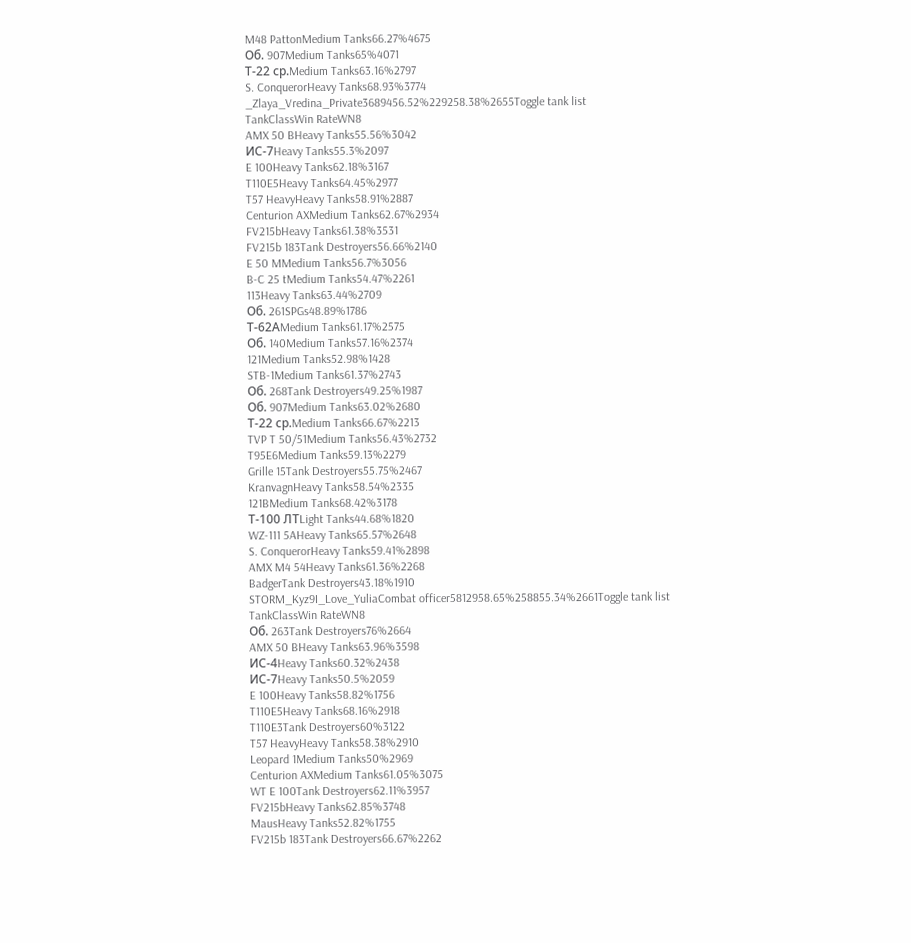M48 PattonMedium Tanks66.27%4675
Об. 907Medium Tanks65%4071
Т-22 ср.Medium Tanks63.16%2797
S. ConquerorHeavy Tanks68.93%3774
_Zlaya_Vredina_Private3689456.52%229258.38%2655Toggle tank list
TankClassWin RateWN8
AMX 50 BHeavy Tanks55.56%3042
ИС-7Heavy Tanks55.3%2097
E 100Heavy Tanks62.18%3167
T110E5Heavy Tanks64.45%2977
T57 HeavyHeavy Tanks58.91%2887
Centurion AXMedium Tanks62.67%2934
FV215bHeavy Tanks61.38%3531
FV215b 183Tank Destroyers56.66%2140
E 50 MMedium Tanks56.7%3056
B-C 25 tMedium Tanks54.47%2261
113Heavy Tanks63.44%2709
Об. 261SPGs48.89%1786
Т-62АMedium Tanks61.17%2575
Об. 140Medium Tanks57.16%2374
121Medium Tanks52.98%1428
STB-1Medium Tanks61.37%2743
Об. 268Tank Destroyers49.25%1987
Об. 907Medium Tanks63.02%2680
Т-22 ср.Medium Tanks66.67%2213
TVP T 50/51Medium Tanks56.43%2732
T95E6Medium Tanks59.13%2279
Grille 15Tank Destroyers55.75%2467
KranvagnHeavy Tanks58.54%2335
121BMedium Tanks68.42%3178
Т-100 ЛТLight Tanks44.68%1820
WZ-111 5AHeavy Tanks65.57%2648
S. ConquerorHeavy Tanks59.41%2898
AMX M4 54Heavy Tanks61.36%2268
BadgerTank Destroyers43.18%1910
STORM_Kyz9I_Love_YuliaCombat officer5812958.65%258855.34%2661Toggle tank list
TankClassWin RateWN8
Об. 263Tank Destroyers76%2664
AMX 50 BHeavy Tanks63.96%3598
ИС-4Heavy Tanks60.32%2438
ИС-7Heavy Tanks50.5%2059
E 100Heavy Tanks58.82%1756
T110E5Heavy Tanks68.16%2918
T110E3Tank Destroyers60%3122
T57 HeavyHeavy Tanks58.38%2910
Leopard 1Medium Tanks50%2969
Centurion AXMedium Tanks61.05%3075
WT E 100Tank Destroyers62.11%3957
FV215bHeavy Tanks62.85%3748
MausHeavy Tanks52.82%1755
FV215b 183Tank Destroyers66.67%2262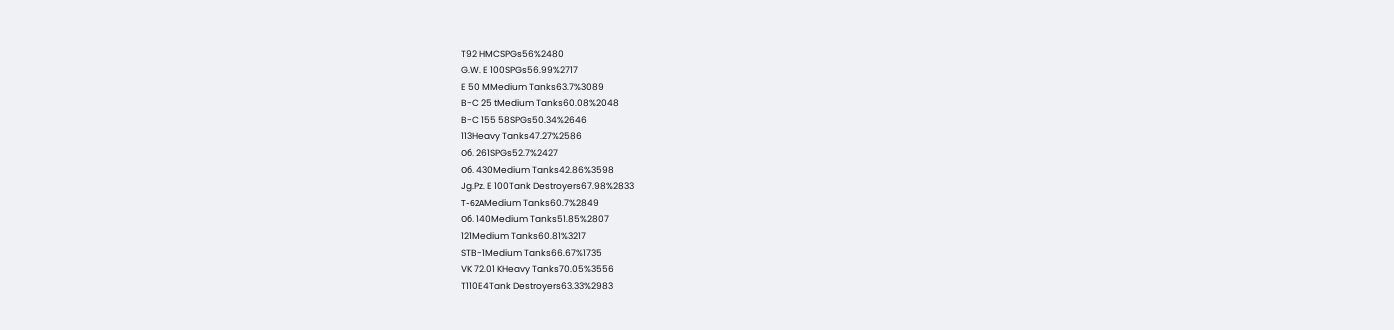T92 HMCSPGs56%2480
G.W. E 100SPGs56.99%2717
E 50 MMedium Tanks63.7%3089
B-C 25 tMedium Tanks60.08%2048
B-C 155 58SPGs50.34%2646
113Heavy Tanks47.27%2586
Об. 261SPGs52.7%2427
Об. 430Medium Tanks42.86%3598
Jg.Pz. E 100Tank Destroyers67.98%2833
Т-62АMedium Tanks60.7%2849
Об. 140Medium Tanks51.85%2807
121Medium Tanks60.81%3217
STB-1Medium Tanks66.67%1735
VK 72.01 KHeavy Tanks70.05%3556
T110E4Tank Destroyers63.33%2983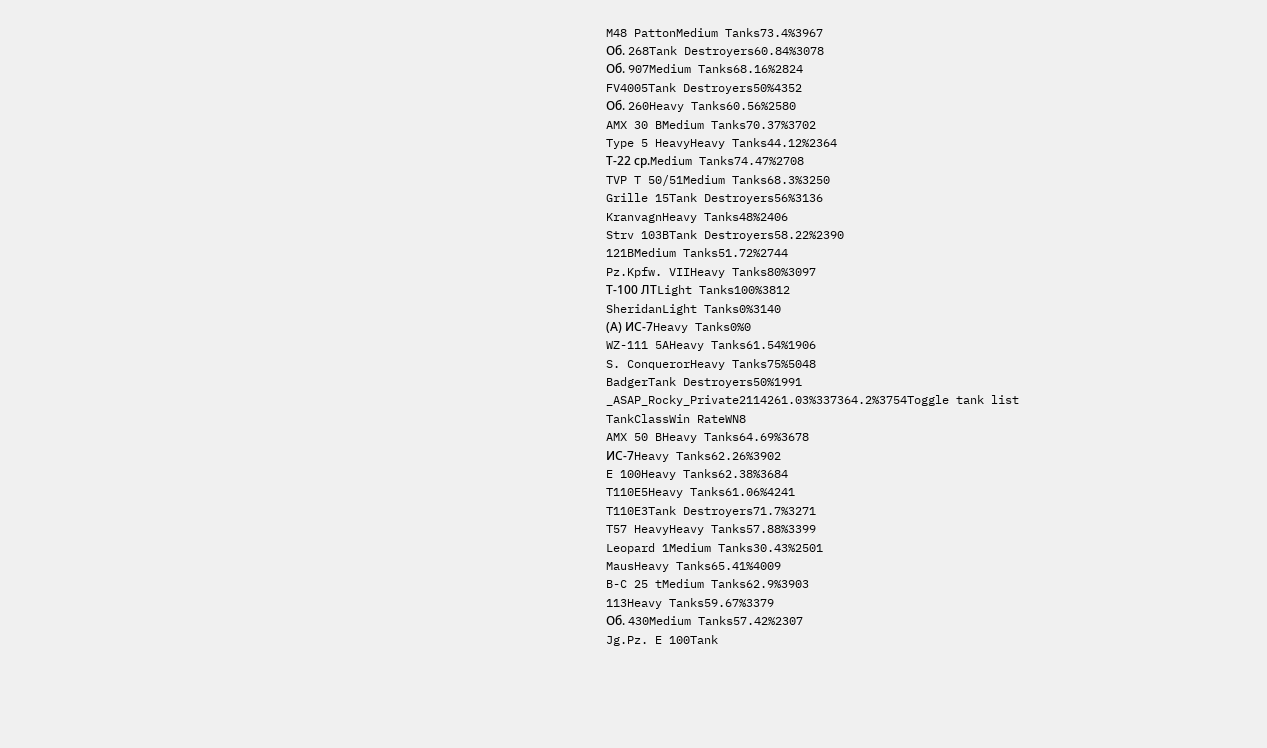M48 PattonMedium Tanks73.4%3967
Об. 268Tank Destroyers60.84%3078
Об. 907Medium Tanks68.16%2824
FV4005Tank Destroyers50%4352
Об. 260Heavy Tanks60.56%2580
AMX 30 BMedium Tanks70.37%3702
Type 5 HeavyHeavy Tanks44.12%2364
Т-22 ср.Medium Tanks74.47%2708
TVP T 50/51Medium Tanks68.3%3250
Grille 15Tank Destroyers56%3136
KranvagnHeavy Tanks48%2406
Strv 103BTank Destroyers58.22%2390
121BMedium Tanks51.72%2744
Pz.Kpfw. VIIHeavy Tanks80%3097
Т-100 ЛТLight Tanks100%3812
SheridanLight Tanks0%3140
(А) ИС-7Heavy Tanks0%0
WZ-111 5AHeavy Tanks61.54%1906
S. ConquerorHeavy Tanks75%5048
BadgerTank Destroyers50%1991
_ASAP_Rocky_Private2114261.03%337364.2%3754Toggle tank list
TankClassWin RateWN8
AMX 50 BHeavy Tanks64.69%3678
ИС-7Heavy Tanks62.26%3902
E 100Heavy Tanks62.38%3684
T110E5Heavy Tanks61.06%4241
T110E3Tank Destroyers71.7%3271
T57 HeavyHeavy Tanks57.88%3399
Leopard 1Medium Tanks30.43%2501
MausHeavy Tanks65.41%4009
B-C 25 tMedium Tanks62.9%3903
113Heavy Tanks59.67%3379
Об. 430Medium Tanks57.42%2307
Jg.Pz. E 100Tank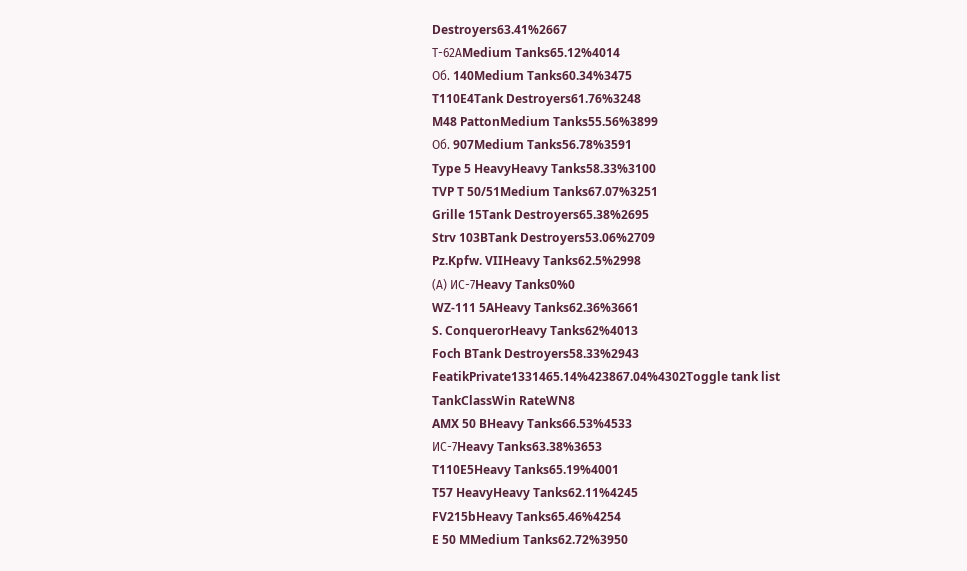Destroyers63.41%2667
Т-62АMedium Tanks65.12%4014
Об. 140Medium Tanks60.34%3475
T110E4Tank Destroyers61.76%3248
M48 PattonMedium Tanks55.56%3899
Об. 907Medium Tanks56.78%3591
Type 5 HeavyHeavy Tanks58.33%3100
TVP T 50/51Medium Tanks67.07%3251
Grille 15Tank Destroyers65.38%2695
Strv 103BTank Destroyers53.06%2709
Pz.Kpfw. VIIHeavy Tanks62.5%2998
(А) ИС-7Heavy Tanks0%0
WZ-111 5AHeavy Tanks62.36%3661
S. ConquerorHeavy Tanks62%4013
Foch BTank Destroyers58.33%2943
FeatikPrivate1331465.14%423867.04%4302Toggle tank list
TankClassWin RateWN8
AMX 50 BHeavy Tanks66.53%4533
ИС-7Heavy Tanks63.38%3653
T110E5Heavy Tanks65.19%4001
T57 HeavyHeavy Tanks62.11%4245
FV215bHeavy Tanks65.46%4254
E 50 MMedium Tanks62.72%3950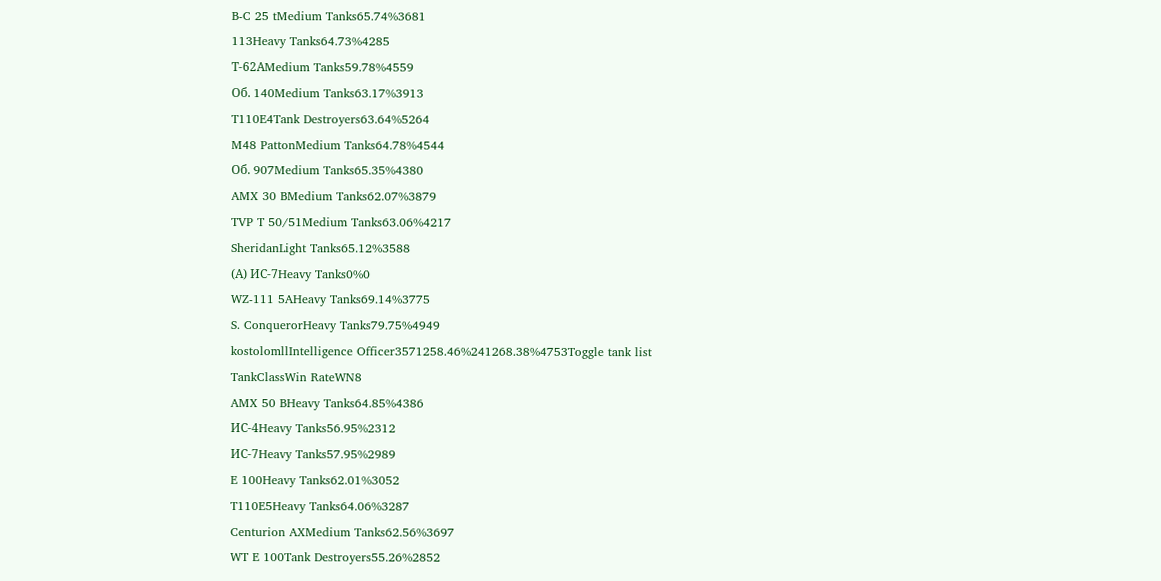B-C 25 tMedium Tanks65.74%3681
113Heavy Tanks64.73%4285
Т-62АMedium Tanks59.78%4559
Об. 140Medium Tanks63.17%3913
T110E4Tank Destroyers63.64%5264
M48 PattonMedium Tanks64.78%4544
Об. 907Medium Tanks65.35%4380
AMX 30 BMedium Tanks62.07%3879
TVP T 50/51Medium Tanks63.06%4217
SheridanLight Tanks65.12%3588
(А) ИС-7Heavy Tanks0%0
WZ-111 5AHeavy Tanks69.14%3775
S. ConquerorHeavy Tanks79.75%4949
kostolomllIntelligence Officer3571258.46%241268.38%4753Toggle tank list
TankClassWin RateWN8
AMX 50 BHeavy Tanks64.85%4386
ИС-4Heavy Tanks56.95%2312
ИС-7Heavy Tanks57.95%2989
E 100Heavy Tanks62.01%3052
T110E5Heavy Tanks64.06%3287
Centurion AXMedium Tanks62.56%3697
WT E 100Tank Destroyers55.26%2852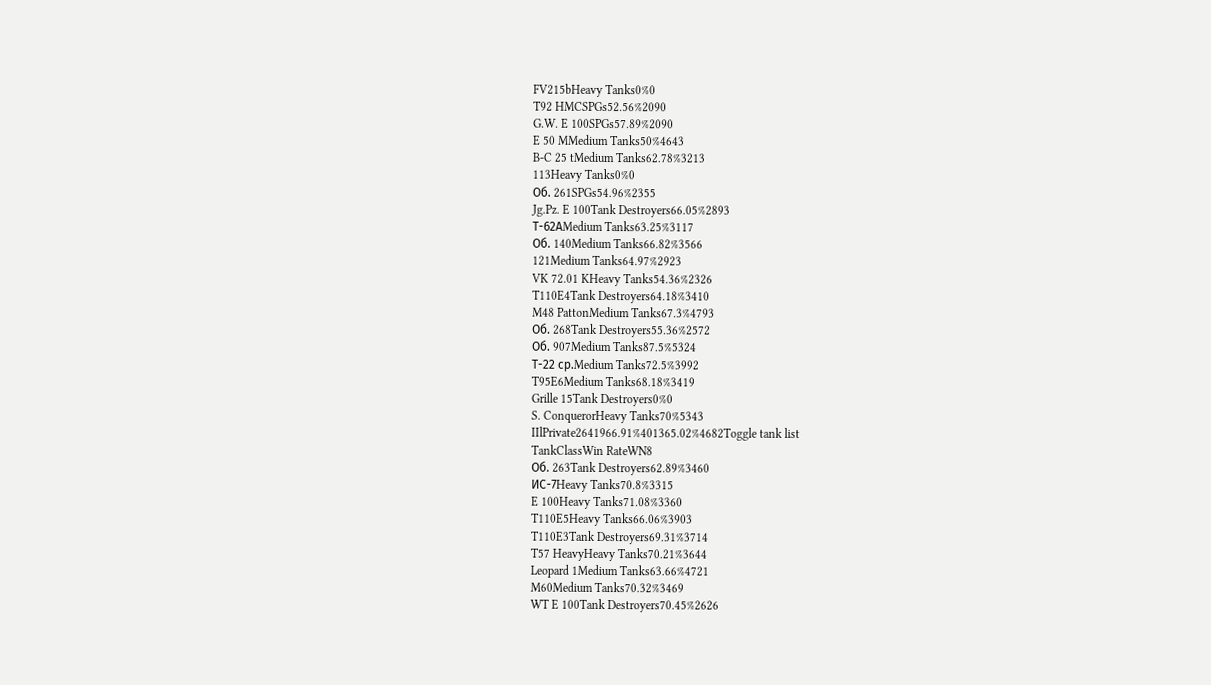FV215bHeavy Tanks0%0
T92 HMCSPGs52.56%2090
G.W. E 100SPGs57.89%2090
E 50 MMedium Tanks50%4643
B-C 25 tMedium Tanks62.78%3213
113Heavy Tanks0%0
Об. 261SPGs54.96%2355
Jg.Pz. E 100Tank Destroyers66.05%2893
Т-62АMedium Tanks63.25%3117
Об. 140Medium Tanks66.82%3566
121Medium Tanks64.97%2923
VK 72.01 KHeavy Tanks54.36%2326
T110E4Tank Destroyers64.18%3410
M48 PattonMedium Tanks67.3%4793
Об. 268Tank Destroyers55.36%2572
Об. 907Medium Tanks87.5%5324
Т-22 ср.Medium Tanks72.5%3992
T95E6Medium Tanks68.18%3419
Grille 15Tank Destroyers0%0
S. ConquerorHeavy Tanks70%5343
IIlPrivate2641966.91%401365.02%4682Toggle tank list
TankClassWin RateWN8
Об. 263Tank Destroyers62.89%3460
ИС-7Heavy Tanks70.8%3315
E 100Heavy Tanks71.08%3360
T110E5Heavy Tanks66.06%3903
T110E3Tank Destroyers69.31%3714
T57 HeavyHeavy Tanks70.21%3644
Leopard 1Medium Tanks63.66%4721
M60Medium Tanks70.32%3469
WT E 100Tank Destroyers70.45%2626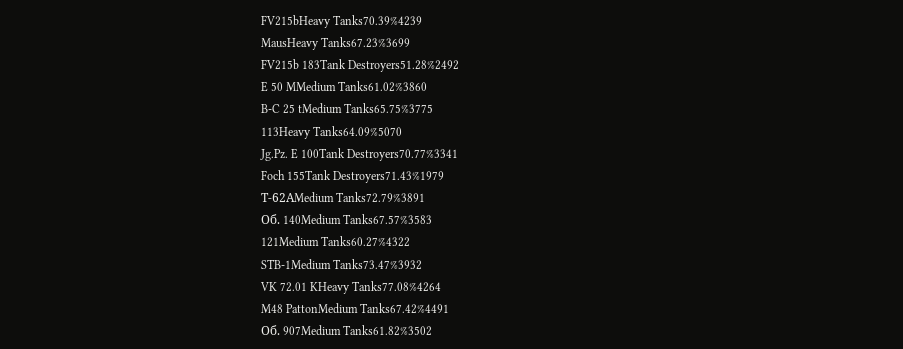FV215bHeavy Tanks70.39%4239
MausHeavy Tanks67.23%3699
FV215b 183Tank Destroyers51.28%2492
E 50 MMedium Tanks61.02%3860
B-C 25 tMedium Tanks65.75%3775
113Heavy Tanks64.09%5070
Jg.Pz. E 100Tank Destroyers70.77%3341
Foch 155Tank Destroyers71.43%1979
Т-62АMedium Tanks72.79%3891
Об. 140Medium Tanks67.57%3583
121Medium Tanks60.27%4322
STB-1Medium Tanks73.47%3932
VK 72.01 KHeavy Tanks77.08%4264
M48 PattonMedium Tanks67.42%4491
Об. 907Medium Tanks61.82%3502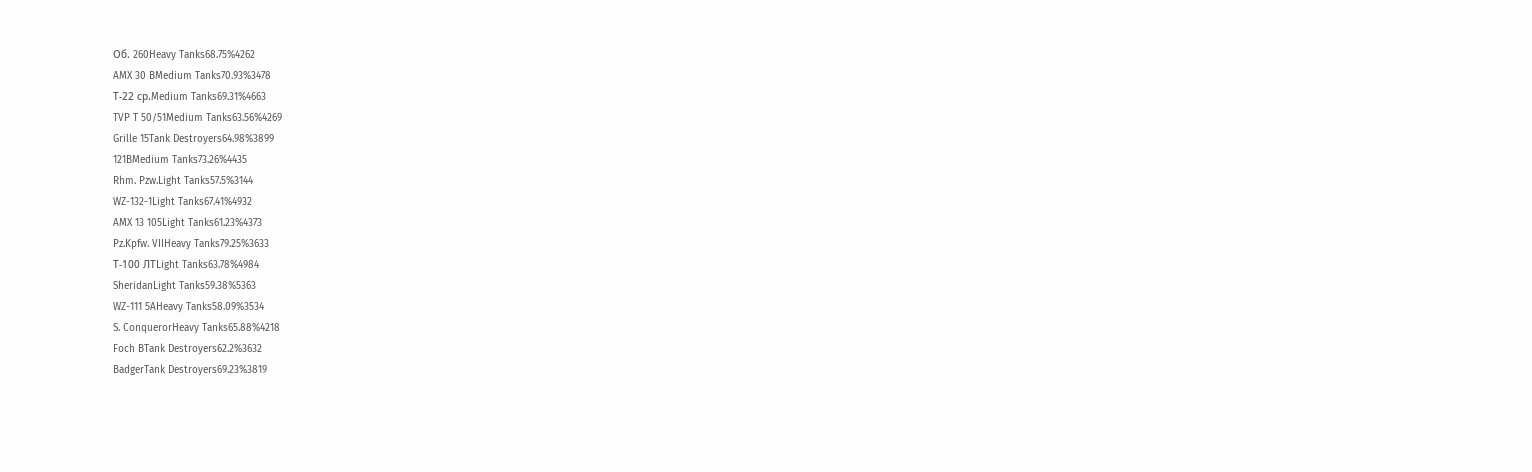Об. 260Heavy Tanks68.75%4262
AMX 30 BMedium Tanks70.93%3478
Т-22 ср.Medium Tanks69.31%4663
TVP T 50/51Medium Tanks63.56%4269
Grille 15Tank Destroyers64.98%3899
121BMedium Tanks73.26%4435
Rhm. Pzw.Light Tanks57.5%3144
WZ-132-1Light Tanks67.41%4932
AMX 13 105Light Tanks61.23%4373
Pz.Kpfw. VIIHeavy Tanks79.25%3633
Т-100 ЛТLight Tanks63.78%4984
SheridanLight Tanks59.38%5363
WZ-111 5AHeavy Tanks58.09%3534
S. ConquerorHeavy Tanks65.88%4218
Foch BTank Destroyers62.2%3632
BadgerTank Destroyers69.23%3819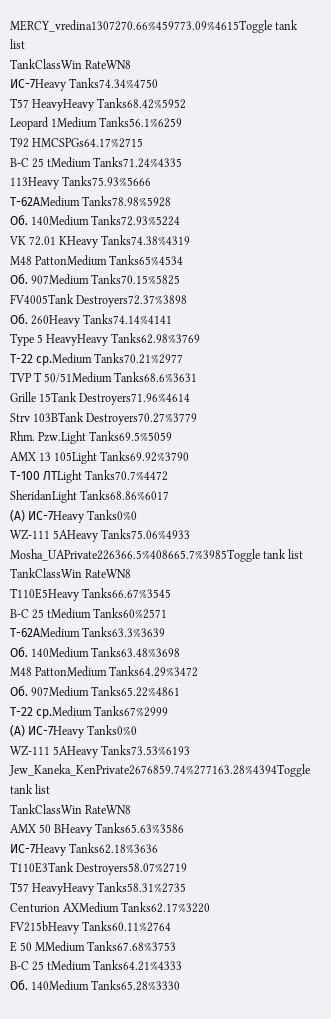MERCY_vredina1307270.66%459773.09%4615Toggle tank list
TankClassWin RateWN8
ИС-7Heavy Tanks74.34%4750
T57 HeavyHeavy Tanks68.42%5952
Leopard 1Medium Tanks56.1%6259
T92 HMCSPGs64.17%2715
B-C 25 tMedium Tanks71.24%4335
113Heavy Tanks75.93%5666
Т-62АMedium Tanks78.98%5928
Об. 140Medium Tanks72.93%5224
VK 72.01 KHeavy Tanks74.38%4319
M48 PattonMedium Tanks65%4534
Об. 907Medium Tanks70.15%5825
FV4005Tank Destroyers72.37%3898
Об. 260Heavy Tanks74.14%4141
Type 5 HeavyHeavy Tanks62.98%3769
Т-22 ср.Medium Tanks70.21%2977
TVP T 50/51Medium Tanks68.6%3631
Grille 15Tank Destroyers71.96%4614
Strv 103BTank Destroyers70.27%3779
Rhm. Pzw.Light Tanks69.5%5059
AMX 13 105Light Tanks69.92%3790
Т-100 ЛТLight Tanks70.7%4472
SheridanLight Tanks68.86%6017
(А) ИС-7Heavy Tanks0%0
WZ-111 5AHeavy Tanks75.06%4933
Mosha_UAPrivate226366.5%408665.7%3985Toggle tank list
TankClassWin RateWN8
T110E5Heavy Tanks66.67%3545
B-C 25 tMedium Tanks60%2571
Т-62АMedium Tanks63.3%3639
Об. 140Medium Tanks63.48%3698
M48 PattonMedium Tanks64.29%3472
Об. 907Medium Tanks65.22%4861
Т-22 ср.Medium Tanks67%2999
(А) ИС-7Heavy Tanks0%0
WZ-111 5AHeavy Tanks73.53%6193
Jew_Kaneka_KenPrivate2676859.74%277163.28%4394Toggle tank list
TankClassWin RateWN8
AMX 50 BHeavy Tanks65.63%3586
ИС-7Heavy Tanks62.18%3636
T110E3Tank Destroyers58.07%2719
T57 HeavyHeavy Tanks58.31%2735
Centurion AXMedium Tanks62.17%3220
FV215bHeavy Tanks60.11%2764
E 50 MMedium Tanks67.68%3753
B-C 25 tMedium Tanks64.21%4333
Об. 140Medium Tanks65.28%3330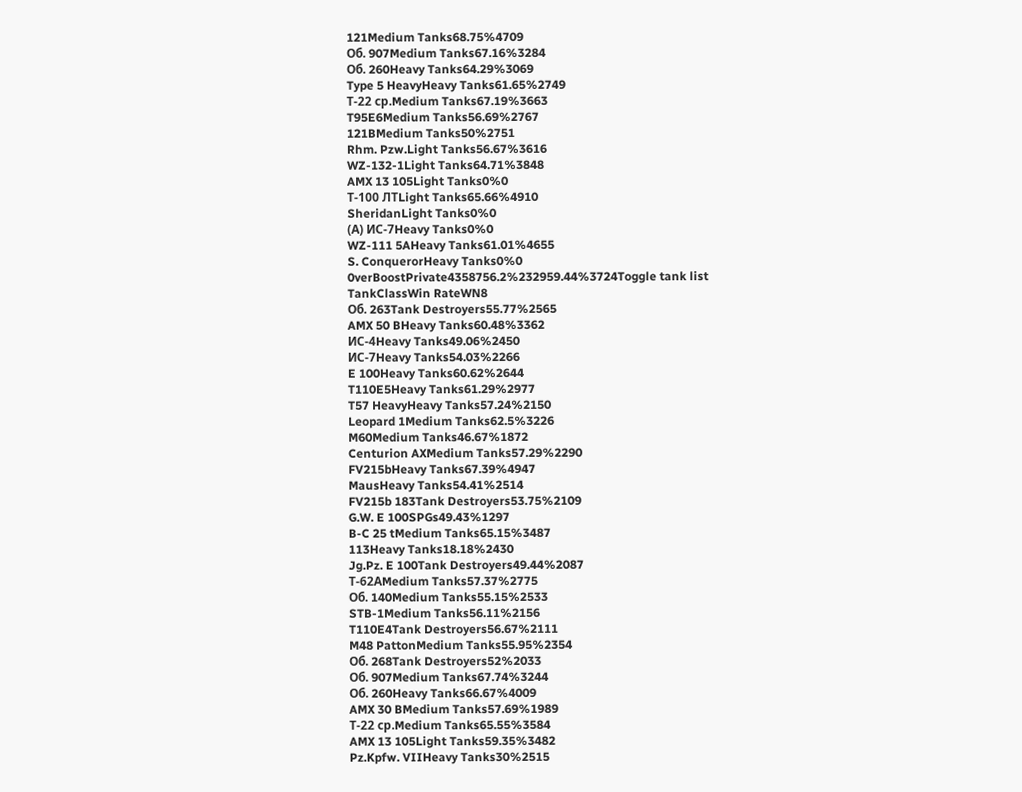121Medium Tanks68.75%4709
Об. 907Medium Tanks67.16%3284
Об. 260Heavy Tanks64.29%3069
Type 5 HeavyHeavy Tanks61.65%2749
Т-22 ср.Medium Tanks67.19%3663
T95E6Medium Tanks56.69%2767
121BMedium Tanks50%2751
Rhm. Pzw.Light Tanks56.67%3616
WZ-132-1Light Tanks64.71%3848
AMX 13 105Light Tanks0%0
Т-100 ЛТLight Tanks65.66%4910
SheridanLight Tanks0%0
(А) ИС-7Heavy Tanks0%0
WZ-111 5AHeavy Tanks61.01%4655
S. ConquerorHeavy Tanks0%0
0verBoostPrivate4358756.2%232959.44%3724Toggle tank list
TankClassWin RateWN8
Об. 263Tank Destroyers55.77%2565
AMX 50 BHeavy Tanks60.48%3362
ИС-4Heavy Tanks49.06%2450
ИС-7Heavy Tanks54.03%2266
E 100Heavy Tanks60.62%2644
T110E5Heavy Tanks61.29%2977
T57 HeavyHeavy Tanks57.24%2150
Leopard 1Medium Tanks62.5%3226
M60Medium Tanks46.67%1872
Centurion AXMedium Tanks57.29%2290
FV215bHeavy Tanks67.39%4947
MausHeavy Tanks54.41%2514
FV215b 183Tank Destroyers53.75%2109
G.W. E 100SPGs49.43%1297
B-C 25 tMedium Tanks65.15%3487
113Heavy Tanks18.18%2430
Jg.Pz. E 100Tank Destroyers49.44%2087
Т-62АMedium Tanks57.37%2775
Об. 140Medium Tanks55.15%2533
STB-1Medium Tanks56.11%2156
T110E4Tank Destroyers56.67%2111
M48 PattonMedium Tanks55.95%2354
Об. 268Tank Destroyers52%2033
Об. 907Medium Tanks67.74%3244
Об. 260Heavy Tanks66.67%4009
AMX 30 BMedium Tanks57.69%1989
Т-22 ср.Medium Tanks65.55%3584
AMX 13 105Light Tanks59.35%3482
Pz.Kpfw. VIIHeavy Tanks30%2515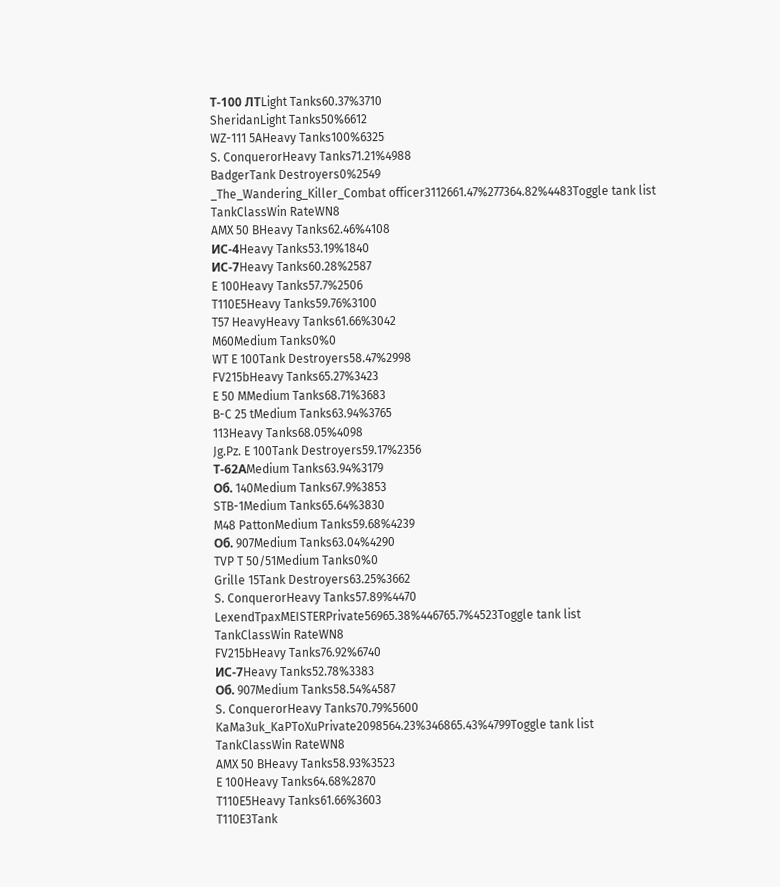Т-100 ЛТLight Tanks60.37%3710
SheridanLight Tanks50%6612
WZ-111 5AHeavy Tanks100%6325
S. ConquerorHeavy Tanks71.21%4988
BadgerTank Destroyers0%2549
_The_Wandering_Killer_Combat officer3112661.47%277364.82%4483Toggle tank list
TankClassWin RateWN8
AMX 50 BHeavy Tanks62.46%4108
ИС-4Heavy Tanks53.19%1840
ИС-7Heavy Tanks60.28%2587
E 100Heavy Tanks57.7%2506
T110E5Heavy Tanks59.76%3100
T57 HeavyHeavy Tanks61.66%3042
M60Medium Tanks0%0
WT E 100Tank Destroyers58.47%2998
FV215bHeavy Tanks65.27%3423
E 50 MMedium Tanks68.71%3683
B-C 25 tMedium Tanks63.94%3765
113Heavy Tanks68.05%4098
Jg.Pz. E 100Tank Destroyers59.17%2356
Т-62АMedium Tanks63.94%3179
Об. 140Medium Tanks67.9%3853
STB-1Medium Tanks65.64%3830
M48 PattonMedium Tanks59.68%4239
Об. 907Medium Tanks63.04%4290
TVP T 50/51Medium Tanks0%0
Grille 15Tank Destroyers63.25%3662
S. ConquerorHeavy Tanks57.89%4470
LexendTpaxMEISTERPrivate56965.38%446765.7%4523Toggle tank list
TankClassWin RateWN8
FV215bHeavy Tanks76.92%6740
ИС-7Heavy Tanks52.78%3383
Об. 907Medium Tanks58.54%4587
S. ConquerorHeavy Tanks70.79%5600
KaMa3uk_KaPToXuPrivate2098564.23%346865.43%4799Toggle tank list
TankClassWin RateWN8
AMX 50 BHeavy Tanks58.93%3523
E 100Heavy Tanks64.68%2870
T110E5Heavy Tanks61.66%3603
T110E3Tank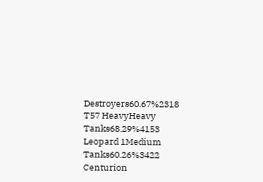Destroyers60.67%2318
T57 HeavyHeavy Tanks68.29%4153
Leopard 1Medium Tanks60.26%3422
Centurion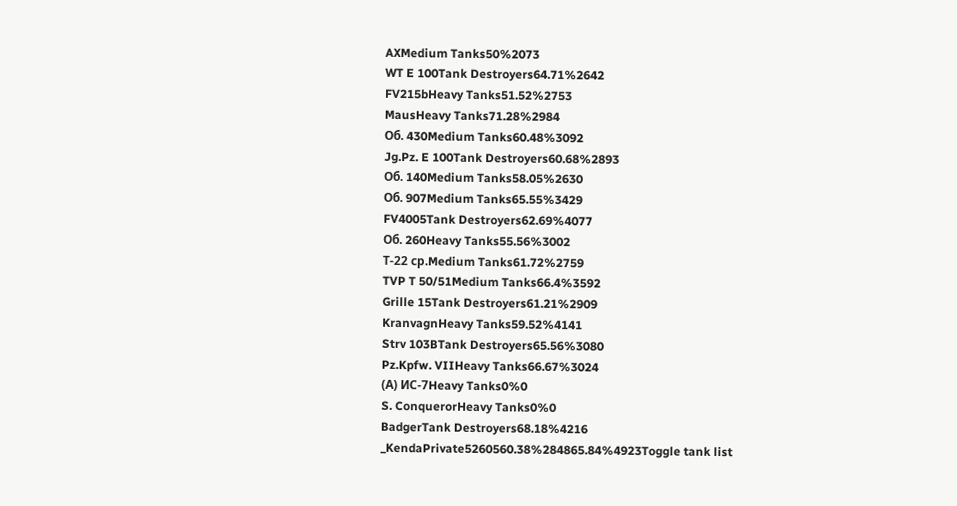AXMedium Tanks50%2073
WT E 100Tank Destroyers64.71%2642
FV215bHeavy Tanks51.52%2753
MausHeavy Tanks71.28%2984
Об. 430Medium Tanks60.48%3092
Jg.Pz. E 100Tank Destroyers60.68%2893
Об. 140Medium Tanks58.05%2630
Об. 907Medium Tanks65.55%3429
FV4005Tank Destroyers62.69%4077
Об. 260Heavy Tanks55.56%3002
Т-22 ср.Medium Tanks61.72%2759
TVP T 50/51Medium Tanks66.4%3592
Grille 15Tank Destroyers61.21%2909
KranvagnHeavy Tanks59.52%4141
Strv 103BTank Destroyers65.56%3080
Pz.Kpfw. VIIHeavy Tanks66.67%3024
(А) ИС-7Heavy Tanks0%0
S. ConquerorHeavy Tanks0%0
BadgerTank Destroyers68.18%4216
_KendaPrivate5260560.38%284865.84%4923Toggle tank list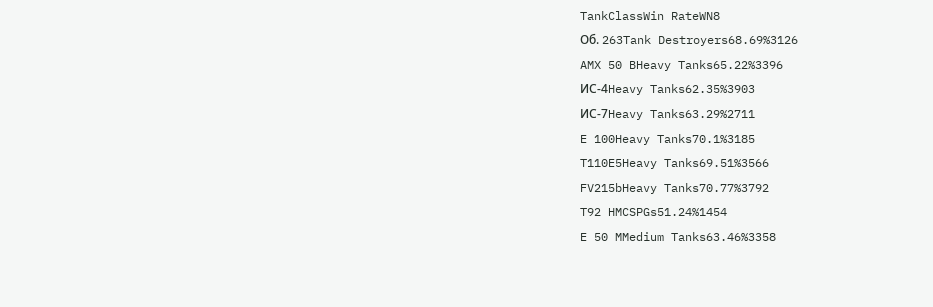TankClassWin RateWN8
Об. 263Tank Destroyers68.69%3126
AMX 50 BHeavy Tanks65.22%3396
ИС-4Heavy Tanks62.35%3903
ИС-7Heavy Tanks63.29%2711
E 100Heavy Tanks70.1%3185
T110E5Heavy Tanks69.51%3566
FV215bHeavy Tanks70.77%3792
T92 HMCSPGs51.24%1454
E 50 MMedium Tanks63.46%3358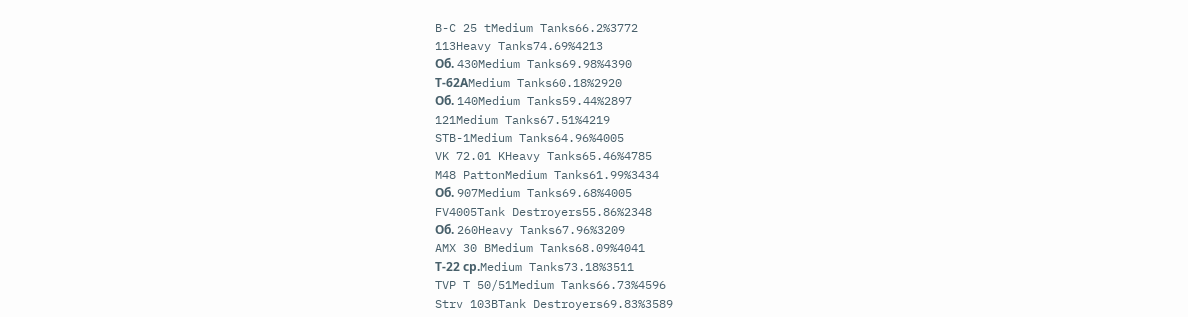B-C 25 tMedium Tanks66.2%3772
113Heavy Tanks74.69%4213
Об. 430Medium Tanks69.98%4390
Т-62АMedium Tanks60.18%2920
Об. 140Medium Tanks59.44%2897
121Medium Tanks67.51%4219
STB-1Medium Tanks64.96%4005
VK 72.01 KHeavy Tanks65.46%4785
M48 PattonMedium Tanks61.99%3434
Об. 907Medium Tanks69.68%4005
FV4005Tank Destroyers55.86%2348
Об. 260Heavy Tanks67.96%3209
AMX 30 BMedium Tanks68.09%4041
Т-22 ср.Medium Tanks73.18%3511
TVP T 50/51Medium Tanks66.73%4596
Strv 103BTank Destroyers69.83%3589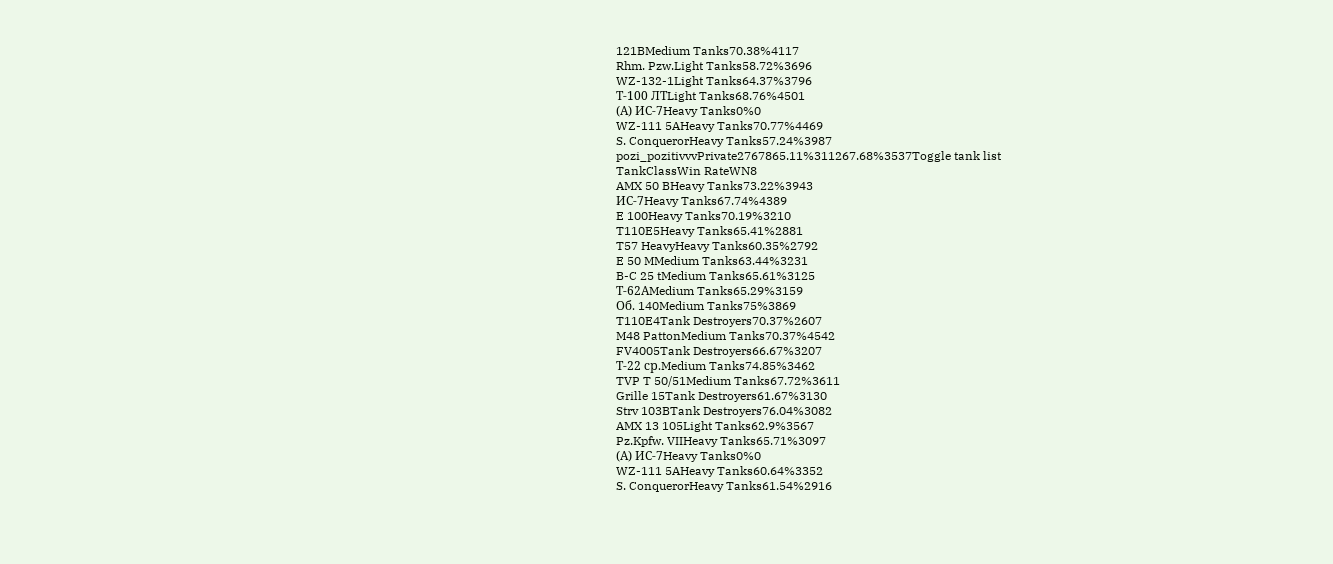121BMedium Tanks70.38%4117
Rhm. Pzw.Light Tanks58.72%3696
WZ-132-1Light Tanks64.37%3796
Т-100 ЛТLight Tanks68.76%4501
(А) ИС-7Heavy Tanks0%0
WZ-111 5AHeavy Tanks70.77%4469
S. ConquerorHeavy Tanks57.24%3987
pozi_pozitivvvPrivate2767865.11%311267.68%3537Toggle tank list
TankClassWin RateWN8
AMX 50 BHeavy Tanks73.22%3943
ИС-7Heavy Tanks67.74%4389
E 100Heavy Tanks70.19%3210
T110E5Heavy Tanks65.41%2881
T57 HeavyHeavy Tanks60.35%2792
E 50 MMedium Tanks63.44%3231
B-C 25 tMedium Tanks65.61%3125
Т-62АMedium Tanks65.29%3159
Об. 140Medium Tanks75%3869
T110E4Tank Destroyers70.37%2607
M48 PattonMedium Tanks70.37%4542
FV4005Tank Destroyers66.67%3207
Т-22 ср.Medium Tanks74.85%3462
TVP T 50/51Medium Tanks67.72%3611
Grille 15Tank Destroyers61.67%3130
Strv 103BTank Destroyers76.04%3082
AMX 13 105Light Tanks62.9%3567
Pz.Kpfw. VIIHeavy Tanks65.71%3097
(А) ИС-7Heavy Tanks0%0
WZ-111 5AHeavy Tanks60.64%3352
S. ConquerorHeavy Tanks61.54%2916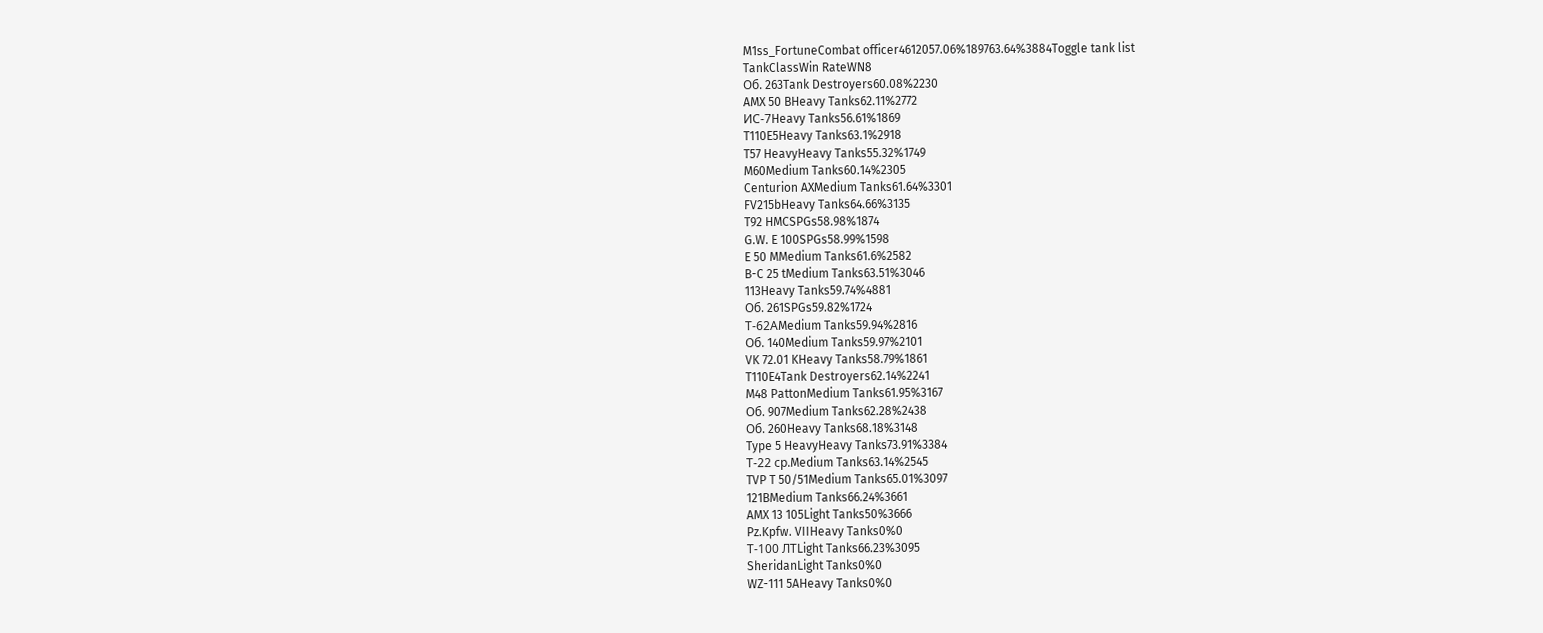M1ss_FortuneCombat officer4612057.06%189763.64%3884Toggle tank list
TankClassWin RateWN8
Об. 263Tank Destroyers60.08%2230
AMX 50 BHeavy Tanks62.11%2772
ИС-7Heavy Tanks56.61%1869
T110E5Heavy Tanks63.1%2918
T57 HeavyHeavy Tanks55.32%1749
M60Medium Tanks60.14%2305
Centurion AXMedium Tanks61.64%3301
FV215bHeavy Tanks64.66%3135
T92 HMCSPGs58.98%1874
G.W. E 100SPGs58.99%1598
E 50 MMedium Tanks61.6%2582
B-C 25 tMedium Tanks63.51%3046
113Heavy Tanks59.74%4881
Об. 261SPGs59.82%1724
Т-62АMedium Tanks59.94%2816
Об. 140Medium Tanks59.97%2101
VK 72.01 KHeavy Tanks58.79%1861
T110E4Tank Destroyers62.14%2241
M48 PattonMedium Tanks61.95%3167
Об. 907Medium Tanks62.28%2438
Об. 260Heavy Tanks68.18%3148
Type 5 HeavyHeavy Tanks73.91%3384
Т-22 ср.Medium Tanks63.14%2545
TVP T 50/51Medium Tanks65.01%3097
121BMedium Tanks66.24%3661
AMX 13 105Light Tanks50%3666
Pz.Kpfw. VIIHeavy Tanks0%0
Т-100 ЛТLight Tanks66.23%3095
SheridanLight Tanks0%0
WZ-111 5AHeavy Tanks0%0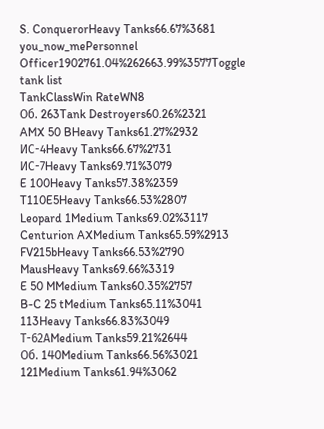S. ConquerorHeavy Tanks66.67%3681
you_now_mePersonnel Officer1902761.04%262663.99%3577Toggle tank list
TankClassWin RateWN8
Об. 263Tank Destroyers60.26%2321
AMX 50 BHeavy Tanks61.27%2932
ИС-4Heavy Tanks66.67%2731
ИС-7Heavy Tanks69.71%3079
E 100Heavy Tanks57.38%2359
T110E5Heavy Tanks66.53%2807
Leopard 1Medium Tanks69.02%3117
Centurion AXMedium Tanks65.59%2913
FV215bHeavy Tanks66.53%2790
MausHeavy Tanks69.66%3319
E 50 MMedium Tanks60.35%2757
B-C 25 tMedium Tanks65.11%3041
113Heavy Tanks66.83%3049
Т-62АMedium Tanks59.21%2644
Об. 140Medium Tanks66.56%3021
121Medium Tanks61.94%3062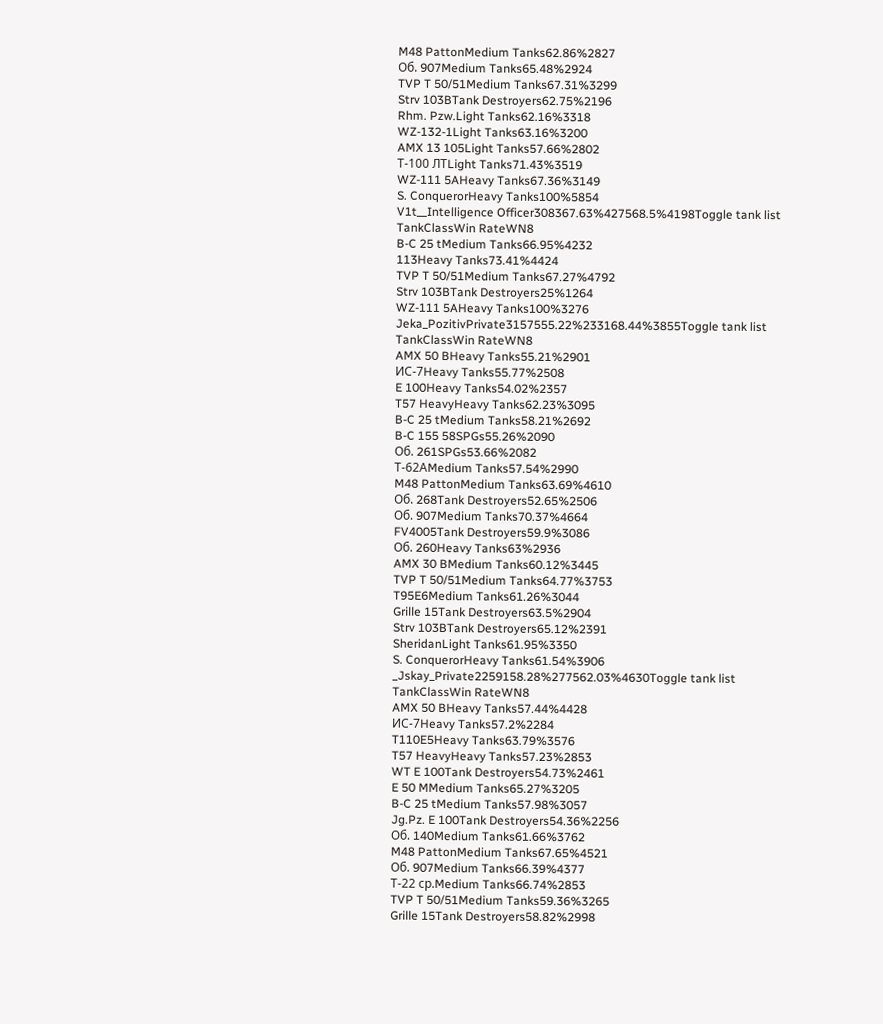M48 PattonMedium Tanks62.86%2827
Об. 907Medium Tanks65.48%2924
TVP T 50/51Medium Tanks67.31%3299
Strv 103BTank Destroyers62.75%2196
Rhm. Pzw.Light Tanks62.16%3318
WZ-132-1Light Tanks63.16%3200
AMX 13 105Light Tanks57.66%2802
Т-100 ЛТLight Tanks71.43%3519
WZ-111 5AHeavy Tanks67.36%3149
S. ConquerorHeavy Tanks100%5854
V1t__Intelligence Officer308367.63%427568.5%4198Toggle tank list
TankClassWin RateWN8
B-C 25 tMedium Tanks66.95%4232
113Heavy Tanks73.41%4424
TVP T 50/51Medium Tanks67.27%4792
Strv 103BTank Destroyers25%1264
WZ-111 5AHeavy Tanks100%3276
Jeka_PozitivPrivate3157555.22%233168.44%3855Toggle tank list
TankClassWin RateWN8
AMX 50 BHeavy Tanks55.21%2901
ИС-7Heavy Tanks55.77%2508
E 100Heavy Tanks54.02%2357
T57 HeavyHeavy Tanks62.23%3095
B-C 25 tMedium Tanks58.21%2692
B-C 155 58SPGs55.26%2090
Об. 261SPGs53.66%2082
Т-62АMedium Tanks57.54%2990
M48 PattonMedium Tanks63.69%4610
Об. 268Tank Destroyers52.65%2506
Об. 907Medium Tanks70.37%4664
FV4005Tank Destroyers59.9%3086
Об. 260Heavy Tanks63%2936
AMX 30 BMedium Tanks60.12%3445
TVP T 50/51Medium Tanks64.77%3753
T95E6Medium Tanks61.26%3044
Grille 15Tank Destroyers63.5%2904
Strv 103BTank Destroyers65.12%2391
SheridanLight Tanks61.95%3350
S. ConquerorHeavy Tanks61.54%3906
_Jskay_Private2259158.28%277562.03%4630Toggle tank list
TankClassWin RateWN8
AMX 50 BHeavy Tanks57.44%4428
ИС-7Heavy Tanks57.2%2284
T110E5Heavy Tanks63.79%3576
T57 HeavyHeavy Tanks57.23%2853
WT E 100Tank Destroyers54.73%2461
E 50 MMedium Tanks65.27%3205
B-C 25 tMedium Tanks57.98%3057
Jg.Pz. E 100Tank Destroyers54.36%2256
Об. 140Medium Tanks61.66%3762
M48 PattonMedium Tanks67.65%4521
Об. 907Medium Tanks66.39%4377
Т-22 ср.Medium Tanks66.74%2853
TVP T 50/51Medium Tanks59.36%3265
Grille 15Tank Destroyers58.82%2998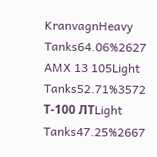KranvagnHeavy Tanks64.06%2627
AMX 13 105Light Tanks52.71%3572
Т-100 ЛТLight Tanks47.25%2667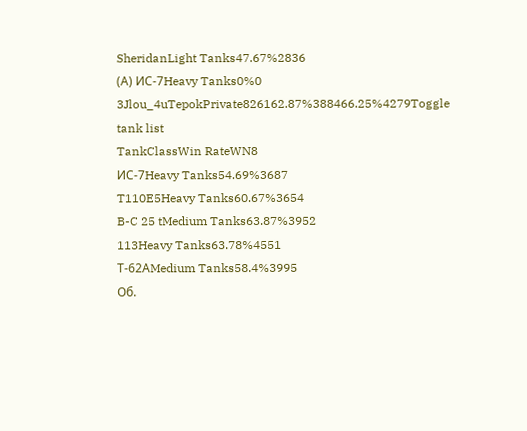SheridanLight Tanks47.67%2836
(А) ИС-7Heavy Tanks0%0
3Jlou_4uTepokPrivate826162.87%388466.25%4279Toggle tank list
TankClassWin RateWN8
ИС-7Heavy Tanks54.69%3687
T110E5Heavy Tanks60.67%3654
B-C 25 tMedium Tanks63.87%3952
113Heavy Tanks63.78%4551
Т-62АMedium Tanks58.4%3995
Об.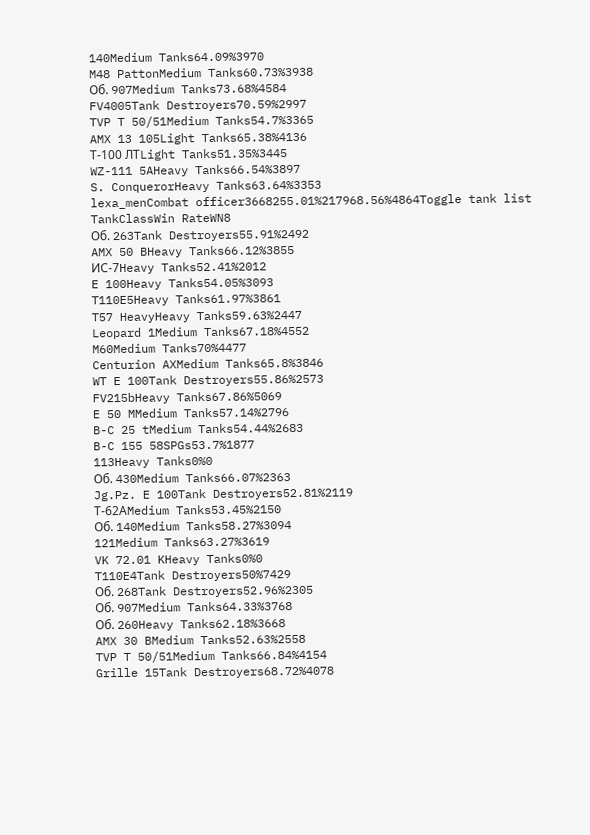140Medium Tanks64.09%3970
M48 PattonMedium Tanks60.73%3938
Об. 907Medium Tanks73.68%4584
FV4005Tank Destroyers70.59%2997
TVP T 50/51Medium Tanks54.7%3365
AMX 13 105Light Tanks65.38%4136
Т-100 ЛТLight Tanks51.35%3445
WZ-111 5AHeavy Tanks66.54%3897
S. ConquerorHeavy Tanks63.64%3353
lexa_menCombat officer3668255.01%217968.56%4864Toggle tank list
TankClassWin RateWN8
Об. 263Tank Destroyers55.91%2492
AMX 50 BHeavy Tanks66.12%3855
ИС-7Heavy Tanks52.41%2012
E 100Heavy Tanks54.05%3093
T110E5Heavy Tanks61.97%3861
T57 HeavyHeavy Tanks59.63%2447
Leopard 1Medium Tanks67.18%4552
M60Medium Tanks70%4477
Centurion AXMedium Tanks65.8%3846
WT E 100Tank Destroyers55.86%2573
FV215bHeavy Tanks67.86%5069
E 50 MMedium Tanks57.14%2796
B-C 25 tMedium Tanks54.44%2683
B-C 155 58SPGs53.7%1877
113Heavy Tanks0%0
Об. 430Medium Tanks66.07%2363
Jg.Pz. E 100Tank Destroyers52.81%2119
Т-62АMedium Tanks53.45%2150
Об. 140Medium Tanks58.27%3094
121Medium Tanks63.27%3619
VK 72.01 KHeavy Tanks0%0
T110E4Tank Destroyers50%7429
Об. 268Tank Destroyers52.96%2305
Об. 907Medium Tanks64.33%3768
Об. 260Heavy Tanks62.18%3668
AMX 30 BMedium Tanks52.63%2558
TVP T 50/51Medium Tanks66.84%4154
Grille 15Tank Destroyers68.72%4078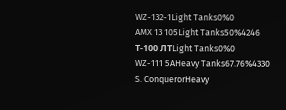WZ-132-1Light Tanks0%0
AMX 13 105Light Tanks50%4246
Т-100 ЛТLight Tanks0%0
WZ-111 5AHeavy Tanks67.76%4330
S. ConquerorHeavy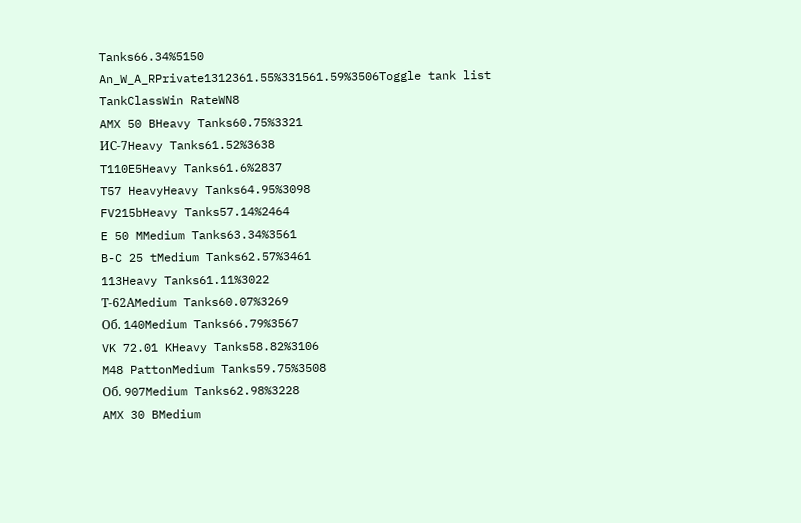Tanks66.34%5150
An_W_A_RPrivate1312361.55%331561.59%3506Toggle tank list
TankClassWin RateWN8
AMX 50 BHeavy Tanks60.75%3321
ИС-7Heavy Tanks61.52%3638
T110E5Heavy Tanks61.6%2837
T57 HeavyHeavy Tanks64.95%3098
FV215bHeavy Tanks57.14%2464
E 50 MMedium Tanks63.34%3561
B-C 25 tMedium Tanks62.57%3461
113Heavy Tanks61.11%3022
Т-62АMedium Tanks60.07%3269
Об. 140Medium Tanks66.79%3567
VK 72.01 KHeavy Tanks58.82%3106
M48 PattonMedium Tanks59.75%3508
Об. 907Medium Tanks62.98%3228
AMX 30 BMedium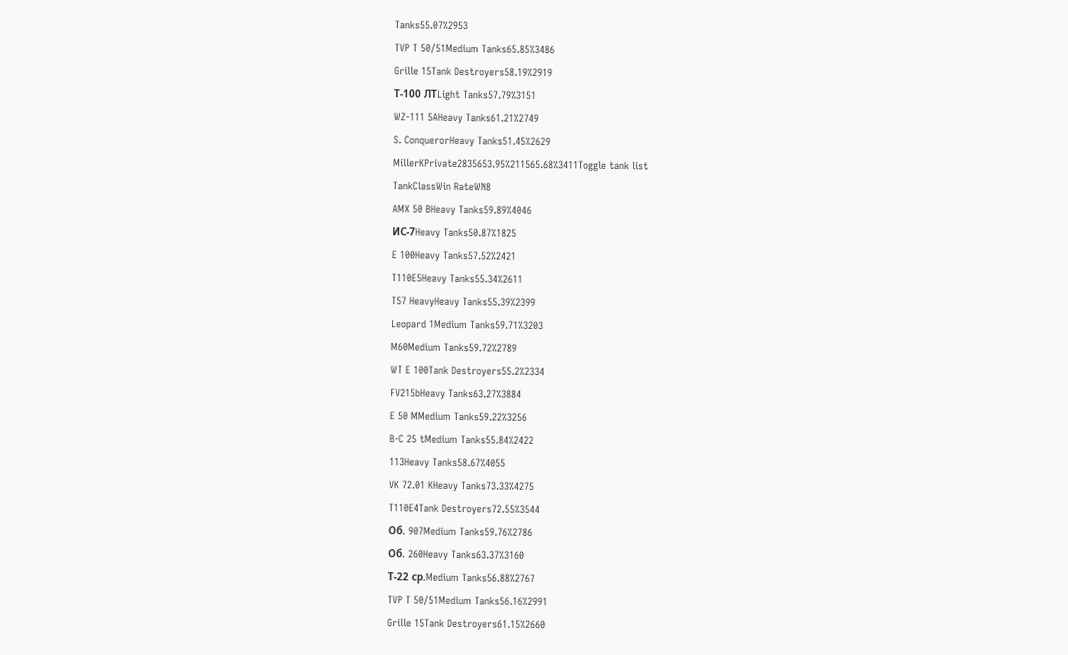Tanks55.07%2953
TVP T 50/51Medium Tanks65.85%3486
Grille 15Tank Destroyers58.19%2919
Т-100 ЛТLight Tanks57.79%3151
WZ-111 5AHeavy Tanks61.21%2749
S. ConquerorHeavy Tanks51.45%2629
MillerKPrivate2835653.95%211565.68%3411Toggle tank list
TankClassWin RateWN8
AMX 50 BHeavy Tanks59.89%4046
ИС-7Heavy Tanks50.87%1825
E 100Heavy Tanks57.52%2421
T110E5Heavy Tanks55.34%2611
T57 HeavyHeavy Tanks55.39%2399
Leopard 1Medium Tanks59.71%3203
M60Medium Tanks59.72%2789
WT E 100Tank Destroyers55.2%2334
FV215bHeavy Tanks63.27%3884
E 50 MMedium Tanks59.22%3256
B-C 25 tMedium Tanks55.84%2422
113Heavy Tanks58.67%4055
VK 72.01 KHeavy Tanks73.33%4275
T110E4Tank Destroyers72.55%3544
Об. 907Medium Tanks59.76%2786
Об. 260Heavy Tanks63.37%3160
Т-22 ср.Medium Tanks56.88%2767
TVP T 50/51Medium Tanks56.16%2991
Grille 15Tank Destroyers61.15%2660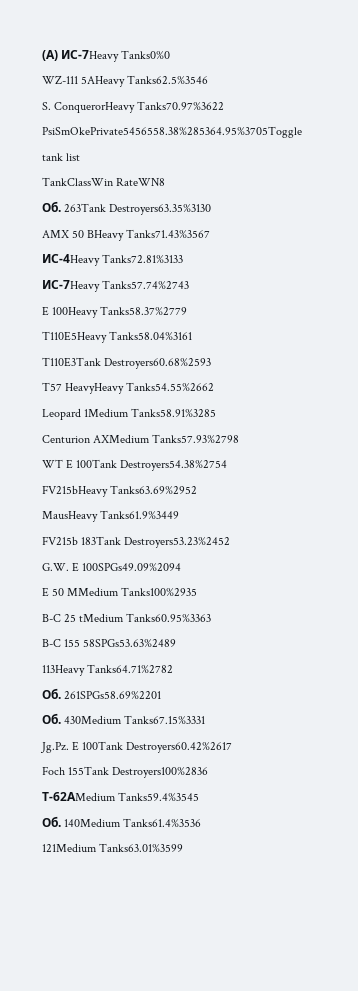(А) ИС-7Heavy Tanks0%0
WZ-111 5AHeavy Tanks62.5%3546
S. ConquerorHeavy Tanks70.97%3622
PsiSmOkePrivate5456558.38%285364.95%3705Toggle tank list
TankClassWin RateWN8
Об. 263Tank Destroyers63.35%3130
AMX 50 BHeavy Tanks71.43%3567
ИС-4Heavy Tanks72.81%3133
ИС-7Heavy Tanks57.74%2743
E 100Heavy Tanks58.37%2779
T110E5Heavy Tanks58.04%3161
T110E3Tank Destroyers60.68%2593
T57 HeavyHeavy Tanks54.55%2662
Leopard 1Medium Tanks58.91%3285
Centurion AXMedium Tanks57.93%2798
WT E 100Tank Destroyers54.38%2754
FV215bHeavy Tanks63.69%2952
MausHeavy Tanks61.9%3449
FV215b 183Tank Destroyers53.23%2452
G.W. E 100SPGs49.09%2094
E 50 MMedium Tanks100%2935
B-C 25 tMedium Tanks60.95%3363
B-C 155 58SPGs53.63%2489
113Heavy Tanks64.71%2782
Об. 261SPGs58.69%2201
Об. 430Medium Tanks67.15%3331
Jg.Pz. E 100Tank Destroyers60.42%2617
Foch 155Tank Destroyers100%2836
Т-62АMedium Tanks59.4%3545
Об. 140Medium Tanks61.4%3536
121Medium Tanks63.01%3599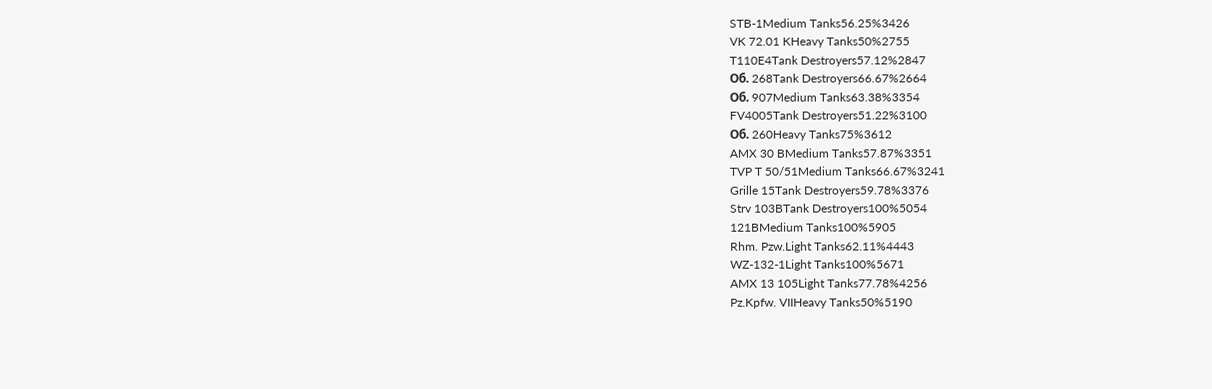STB-1Medium Tanks56.25%3426
VK 72.01 KHeavy Tanks50%2755
T110E4Tank Destroyers57.12%2847
Об. 268Tank Destroyers66.67%2664
Об. 907Medium Tanks63.38%3354
FV4005Tank Destroyers51.22%3100
Об. 260Heavy Tanks75%3612
AMX 30 BMedium Tanks57.87%3351
TVP T 50/51Medium Tanks66.67%3241
Grille 15Tank Destroyers59.78%3376
Strv 103BTank Destroyers100%5054
121BMedium Tanks100%5905
Rhm. Pzw.Light Tanks62.11%4443
WZ-132-1Light Tanks100%5671
AMX 13 105Light Tanks77.78%4256
Pz.Kpfw. VIIHeavy Tanks50%5190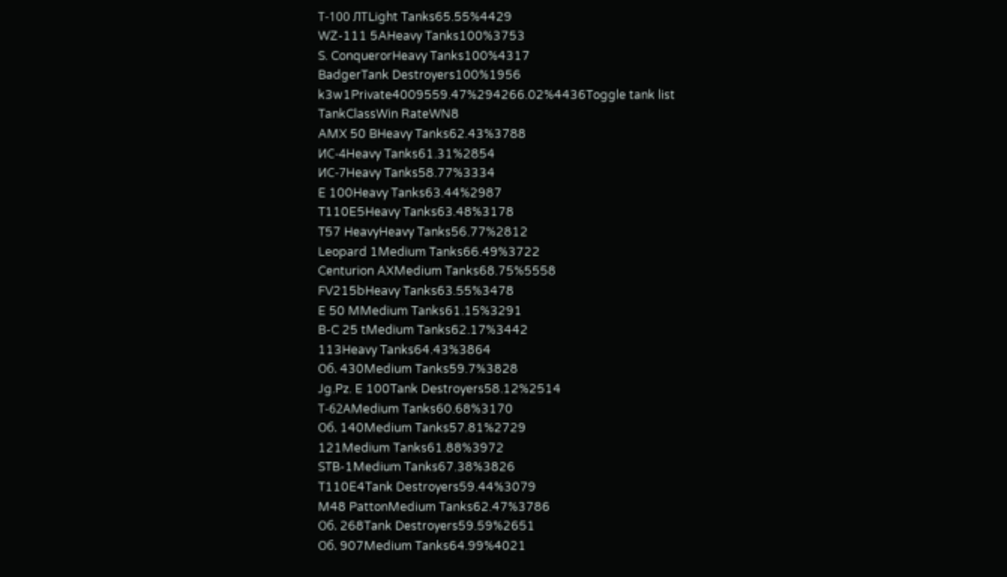Т-100 ЛТLight Tanks65.55%4429
WZ-111 5AHeavy Tanks100%3753
S. ConquerorHeavy Tanks100%4317
BadgerTank Destroyers100%1956
k3w1Private4009559.47%294266.02%4436Toggle tank list
TankClassWin RateWN8
AMX 50 BHeavy Tanks62.43%3788
ИС-4Heavy Tanks61.31%2854
ИС-7Heavy Tanks58.77%3334
E 100Heavy Tanks63.44%2987
T110E5Heavy Tanks63.48%3178
T57 HeavyHeavy Tanks56.77%2812
Leopard 1Medium Tanks66.49%3722
Centurion AXMedium Tanks68.75%5558
FV215bHeavy Tanks63.55%3478
E 50 MMedium Tanks61.15%3291
B-C 25 tMedium Tanks62.17%3442
113Heavy Tanks64.43%3864
Об. 430Medium Tanks59.7%3828
Jg.Pz. E 100Tank Destroyers58.12%2514
Т-62АMedium Tanks60.68%3170
Об. 140Medium Tanks57.81%2729
121Medium Tanks61.88%3972
STB-1Medium Tanks67.38%3826
T110E4Tank Destroyers59.44%3079
M48 PattonMedium Tanks62.47%3786
Об. 268Tank Destroyers59.59%2651
Об. 907Medium Tanks64.99%4021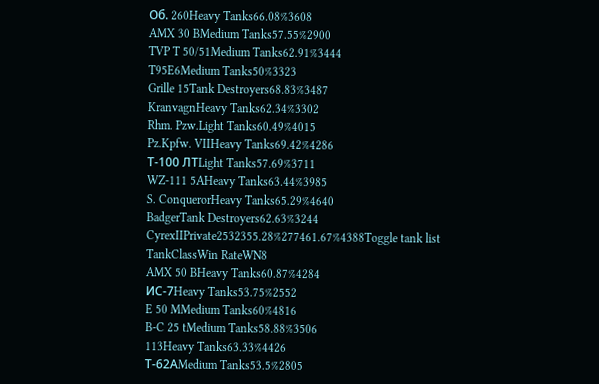Об. 260Heavy Tanks66.08%3608
AMX 30 BMedium Tanks57.55%2900
TVP T 50/51Medium Tanks62.91%3444
T95E6Medium Tanks50%3323
Grille 15Tank Destroyers68.83%3487
KranvagnHeavy Tanks62.34%3302
Rhm. Pzw.Light Tanks60.49%4015
Pz.Kpfw. VIIHeavy Tanks69.42%4286
Т-100 ЛТLight Tanks57.69%3711
WZ-111 5AHeavy Tanks63.44%3985
S. ConquerorHeavy Tanks65.29%4640
BadgerTank Destroyers62.63%3244
CyrexIIPrivate2532355.28%277461.67%4388Toggle tank list
TankClassWin RateWN8
AMX 50 BHeavy Tanks60.87%4284
ИС-7Heavy Tanks53.75%2552
E 50 MMedium Tanks60%4816
B-C 25 tMedium Tanks58.88%3506
113Heavy Tanks63.33%4426
Т-62АMedium Tanks53.5%2805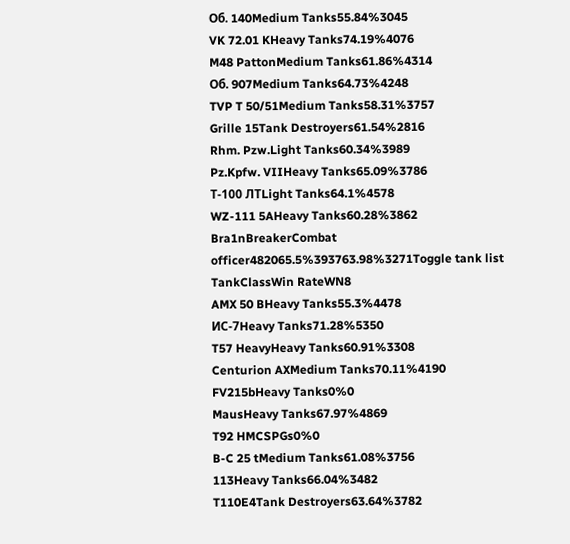Об. 140Medium Tanks55.84%3045
VK 72.01 KHeavy Tanks74.19%4076
M48 PattonMedium Tanks61.86%4314
Об. 907Medium Tanks64.73%4248
TVP T 50/51Medium Tanks58.31%3757
Grille 15Tank Destroyers61.54%2816
Rhm. Pzw.Light Tanks60.34%3989
Pz.Kpfw. VIIHeavy Tanks65.09%3786
Т-100 ЛТLight Tanks64.1%4578
WZ-111 5AHeavy Tanks60.28%3862
Bra1nBreakerCombat officer482065.5%393763.98%3271Toggle tank list
TankClassWin RateWN8
AMX 50 BHeavy Tanks55.3%4478
ИС-7Heavy Tanks71.28%5350
T57 HeavyHeavy Tanks60.91%3308
Centurion AXMedium Tanks70.11%4190
FV215bHeavy Tanks0%0
MausHeavy Tanks67.97%4869
T92 HMCSPGs0%0
B-C 25 tMedium Tanks61.08%3756
113Heavy Tanks66.04%3482
T110E4Tank Destroyers63.64%3782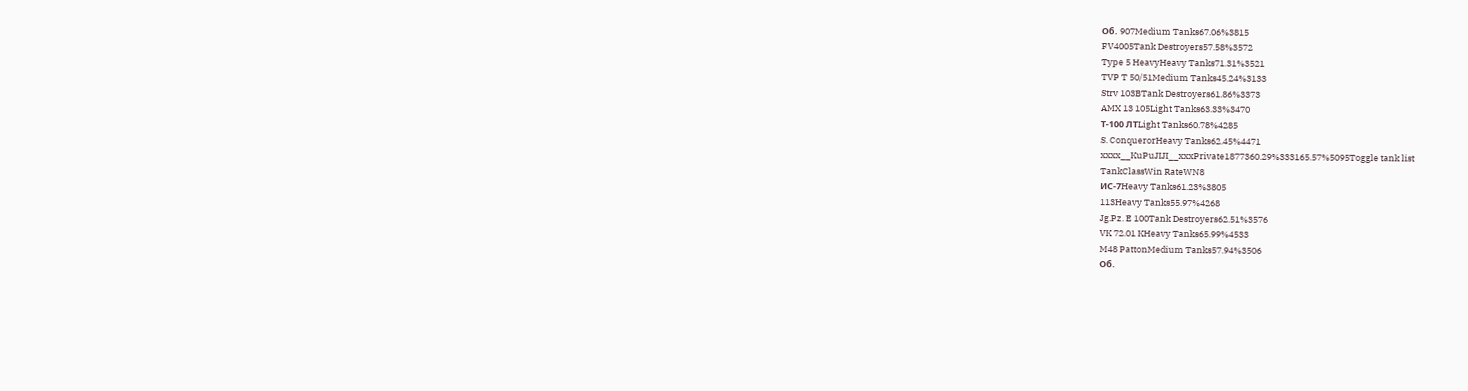Об. 907Medium Tanks67.06%3815
FV4005Tank Destroyers57.58%3572
Type 5 HeavyHeavy Tanks71.31%3521
TVP T 50/51Medium Tanks45.24%3133
Strv 103BTank Destroyers61.86%3373
AMX 13 105Light Tanks63.33%3470
Т-100 ЛТLight Tanks60.78%4285
S. ConquerorHeavy Tanks62.45%4471
xxxx__KuPuJIJI__xxxPrivate1877360.29%333165.57%5095Toggle tank list
TankClassWin RateWN8
ИС-7Heavy Tanks61.23%3805
113Heavy Tanks55.97%4268
Jg.Pz. E 100Tank Destroyers62.51%3576
VK 72.01 KHeavy Tanks65.99%4533
M48 PattonMedium Tanks57.94%3506
Об.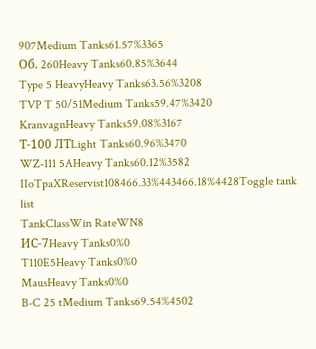907Medium Tanks61.57%3365
Об. 260Heavy Tanks60.85%3644
Type 5 HeavyHeavy Tanks63.56%3208
TVP T 50/51Medium Tanks59.47%3420
KranvagnHeavy Tanks59.08%3167
Т-100 ЛТLight Tanks60.96%3470
WZ-111 5AHeavy Tanks60.12%3582
IIoTpaXReservist108466.33%443466.18%4428Toggle tank list
TankClassWin RateWN8
ИС-7Heavy Tanks0%0
T110E5Heavy Tanks0%0
MausHeavy Tanks0%0
B-C 25 tMedium Tanks69.54%4502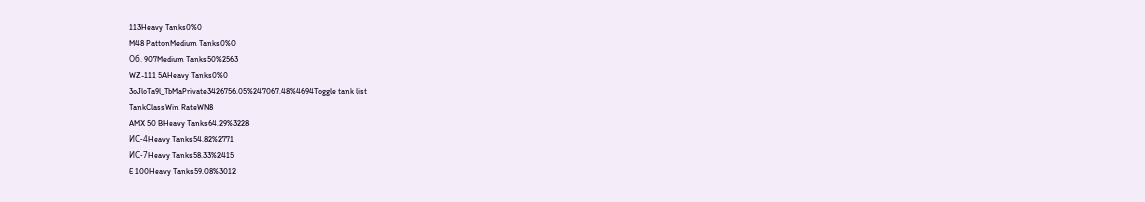113Heavy Tanks0%0
M48 PattonMedium Tanks0%0
Об. 907Medium Tanks50%2563
WZ-111 5AHeavy Tanks0%0
3oJloTa9l_TbMaPrivate3426756.05%247067.48%4694Toggle tank list
TankClassWin RateWN8
AMX 50 BHeavy Tanks64.29%3228
ИС-4Heavy Tanks54.82%2771
ИС-7Heavy Tanks58.33%2415
E 100Heavy Tanks59.08%3012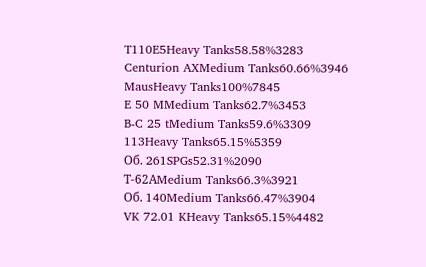T110E5Heavy Tanks58.58%3283
Centurion AXMedium Tanks60.66%3946
MausHeavy Tanks100%7845
E 50 MMedium Tanks62.7%3453
B-C 25 tMedium Tanks59.6%3309
113Heavy Tanks65.15%5359
Об. 261SPGs52.31%2090
Т-62АMedium Tanks66.3%3921
Об. 140Medium Tanks66.47%3904
VK 72.01 KHeavy Tanks65.15%4482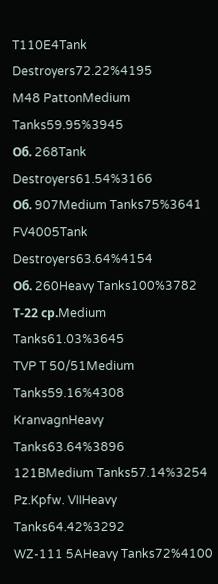T110E4Tank Destroyers72.22%4195
M48 PattonMedium Tanks59.95%3945
Об. 268Tank Destroyers61.54%3166
Об. 907Medium Tanks75%3641
FV4005Tank Destroyers63.64%4154
Об. 260Heavy Tanks100%3782
Т-22 ср.Medium Tanks61.03%3645
TVP T 50/51Medium Tanks59.16%4308
KranvagnHeavy Tanks63.64%3896
121BMedium Tanks57.14%3254
Pz.Kpfw. VIIHeavy Tanks64.42%3292
WZ-111 5AHeavy Tanks72%4100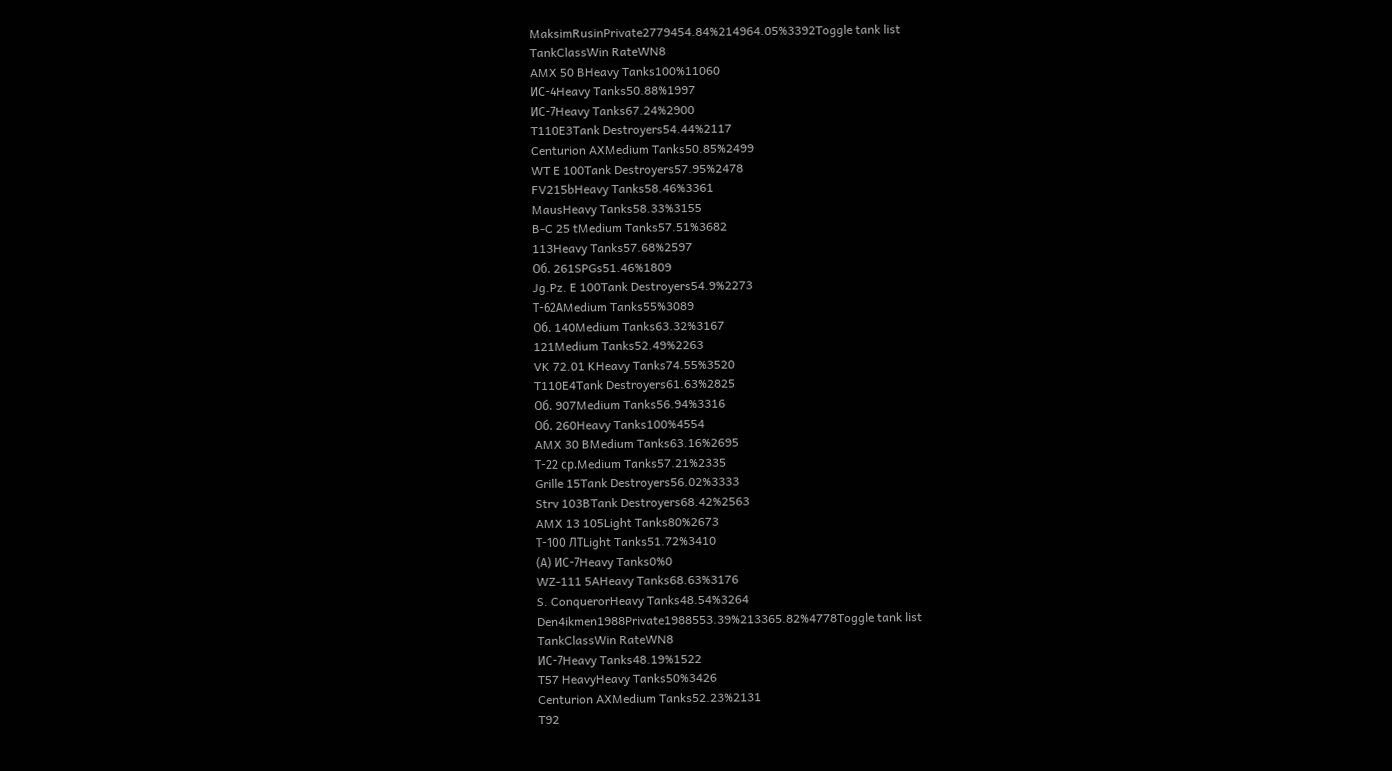MaksimRusinPrivate2779454.84%214964.05%3392Toggle tank list
TankClassWin RateWN8
AMX 50 BHeavy Tanks100%11060
ИС-4Heavy Tanks50.88%1997
ИС-7Heavy Tanks67.24%2900
T110E3Tank Destroyers54.44%2117
Centurion AXMedium Tanks50.85%2499
WT E 100Tank Destroyers57.95%2478
FV215bHeavy Tanks58.46%3361
MausHeavy Tanks58.33%3155
B-C 25 tMedium Tanks57.51%3682
113Heavy Tanks57.68%2597
Об. 261SPGs51.46%1809
Jg.Pz. E 100Tank Destroyers54.9%2273
Т-62АMedium Tanks55%3089
Об. 140Medium Tanks63.32%3167
121Medium Tanks52.49%2263
VK 72.01 KHeavy Tanks74.55%3520
T110E4Tank Destroyers61.63%2825
Об. 907Medium Tanks56.94%3316
Об. 260Heavy Tanks100%4554
AMX 30 BMedium Tanks63.16%2695
Т-22 ср.Medium Tanks57.21%2335
Grille 15Tank Destroyers56.02%3333
Strv 103BTank Destroyers68.42%2563
AMX 13 105Light Tanks80%2673
Т-100 ЛТLight Tanks51.72%3410
(А) ИС-7Heavy Tanks0%0
WZ-111 5AHeavy Tanks68.63%3176
S. ConquerorHeavy Tanks48.54%3264
Den4ikmen1988Private1988553.39%213365.82%4778Toggle tank list
TankClassWin RateWN8
ИС-7Heavy Tanks48.19%1522
T57 HeavyHeavy Tanks50%3426
Centurion AXMedium Tanks52.23%2131
T92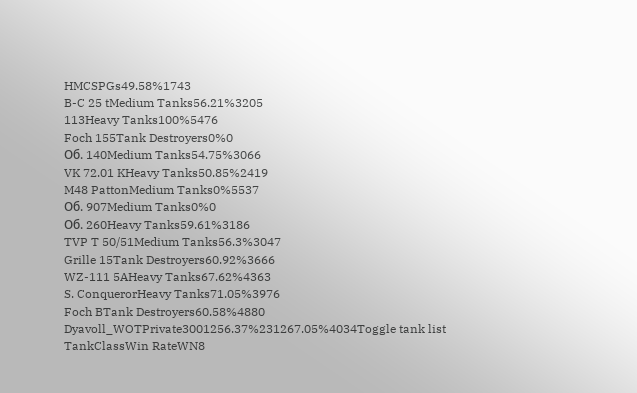HMCSPGs49.58%1743
B-C 25 tMedium Tanks56.21%3205
113Heavy Tanks100%5476
Foch 155Tank Destroyers0%0
Об. 140Medium Tanks54.75%3066
VK 72.01 KHeavy Tanks50.85%2419
M48 PattonMedium Tanks0%5537
Об. 907Medium Tanks0%0
Об. 260Heavy Tanks59.61%3186
TVP T 50/51Medium Tanks56.3%3047
Grille 15Tank Destroyers60.92%3666
WZ-111 5AHeavy Tanks67.62%4363
S. ConquerorHeavy Tanks71.05%3976
Foch BTank Destroyers60.58%4880
Dyavoll_WOTPrivate3001256.37%231267.05%4034Toggle tank list
TankClassWin RateWN8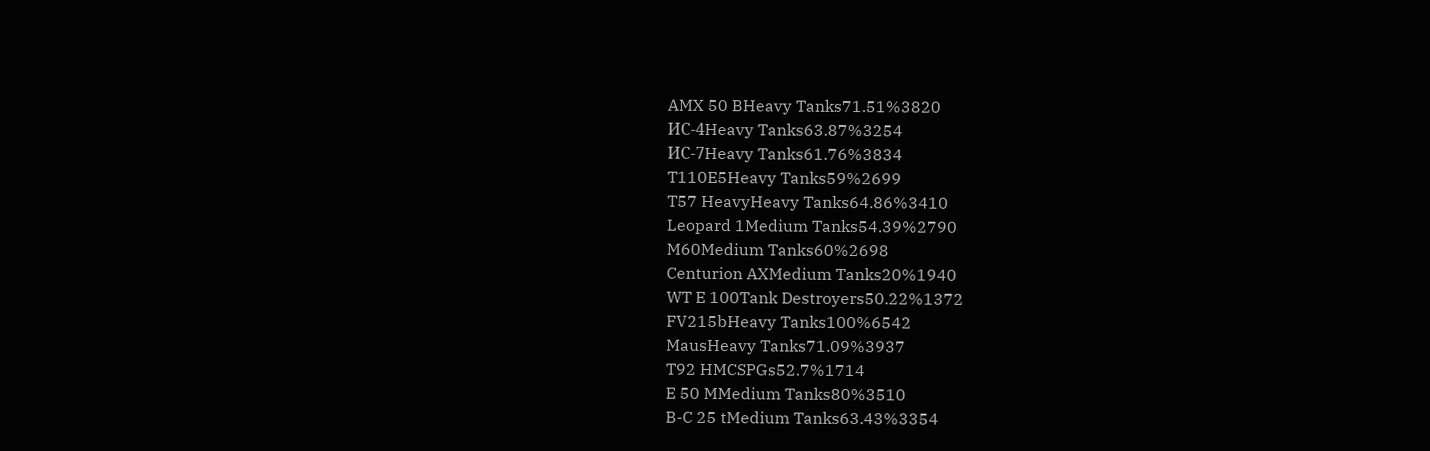AMX 50 BHeavy Tanks71.51%3820
ИС-4Heavy Tanks63.87%3254
ИС-7Heavy Tanks61.76%3834
T110E5Heavy Tanks59%2699
T57 HeavyHeavy Tanks64.86%3410
Leopard 1Medium Tanks54.39%2790
M60Medium Tanks60%2698
Centurion AXMedium Tanks20%1940
WT E 100Tank Destroyers50.22%1372
FV215bHeavy Tanks100%6542
MausHeavy Tanks71.09%3937
T92 HMCSPGs52.7%1714
E 50 MMedium Tanks80%3510
B-C 25 tMedium Tanks63.43%3354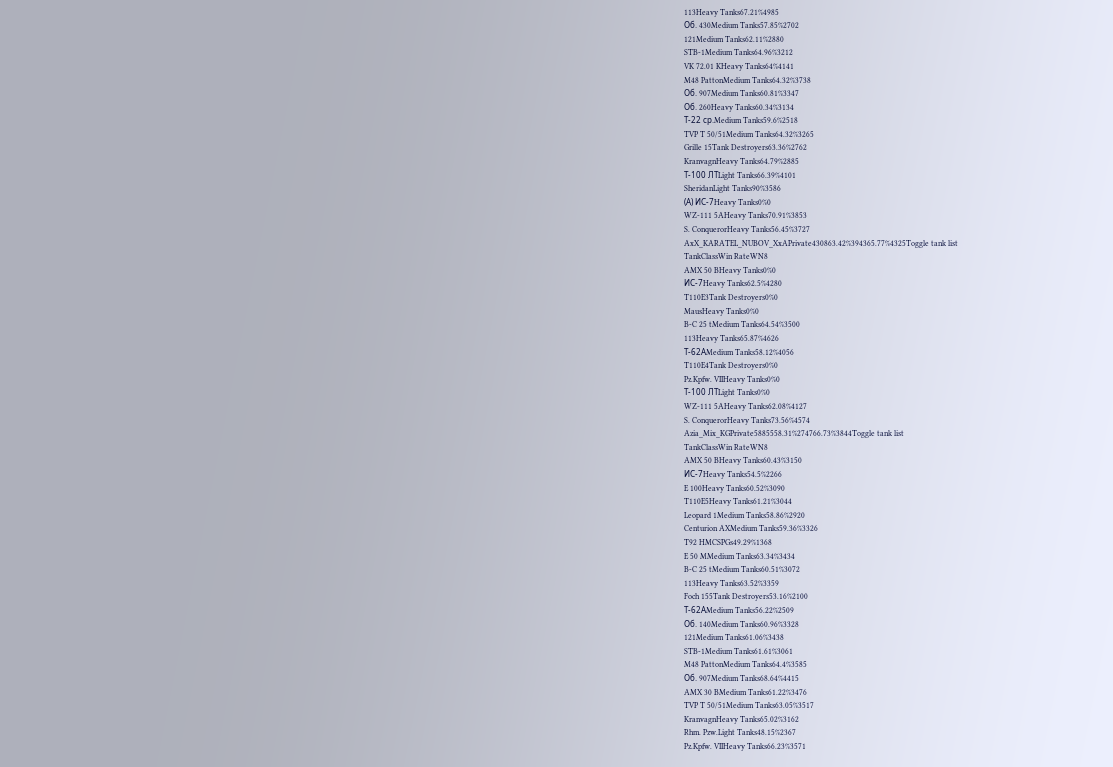113Heavy Tanks67.21%4985
Об. 430Medium Tanks57.85%2702
121Medium Tanks62.11%2880
STB-1Medium Tanks64.96%3212
VK 72.01 KHeavy Tanks64%4141
M48 PattonMedium Tanks64.32%3738
Об. 907Medium Tanks60.81%3347
Об. 260Heavy Tanks60.34%3134
Т-22 ср.Medium Tanks59.6%2518
TVP T 50/51Medium Tanks64.32%3265
Grille 15Tank Destroyers63.36%2762
KranvagnHeavy Tanks64.79%2885
Т-100 ЛТLight Tanks66.39%4101
SheridanLight Tanks90%3586
(А) ИС-7Heavy Tanks0%0
WZ-111 5AHeavy Tanks70.91%3853
S. ConquerorHeavy Tanks56.45%3727
AxX_KARATEL_NUBOV_XxAPrivate430863.42%394365.77%4325Toggle tank list
TankClassWin RateWN8
AMX 50 BHeavy Tanks0%0
ИС-7Heavy Tanks62.5%4280
T110E3Tank Destroyers0%0
MausHeavy Tanks0%0
B-C 25 tMedium Tanks64.54%3500
113Heavy Tanks65.87%4626
Т-62АMedium Tanks58.12%4056
T110E4Tank Destroyers0%0
Pz.Kpfw. VIIHeavy Tanks0%0
Т-100 ЛТLight Tanks0%0
WZ-111 5AHeavy Tanks62.08%4127
S. ConquerorHeavy Tanks73.56%4574
Azia_Mix_KGPrivate5885558.31%274766.73%3844Toggle tank list
TankClassWin RateWN8
AMX 50 BHeavy Tanks60.43%3150
ИС-7Heavy Tanks54.5%2266
E 100Heavy Tanks60.52%3090
T110E5Heavy Tanks61.21%3044
Leopard 1Medium Tanks58.86%2920
Centurion AXMedium Tanks59.36%3326
T92 HMCSPGs49.29%1368
E 50 MMedium Tanks63.34%3434
B-C 25 tMedium Tanks60.51%3072
113Heavy Tanks63.52%3359
Foch 155Tank Destroyers53.16%2100
Т-62АMedium Tanks56.22%2509
Об. 140Medium Tanks60.96%3328
121Medium Tanks61.06%3438
STB-1Medium Tanks61.61%3061
M48 PattonMedium Tanks64.4%3585
Об. 907Medium Tanks68.64%4415
AMX 30 BMedium Tanks61.22%3476
TVP T 50/51Medium Tanks63.05%3517
KranvagnHeavy Tanks65.02%3162
Rhm. Pzw.Light Tanks48.15%2367
Pz.Kpfw. VIIHeavy Tanks66.23%3571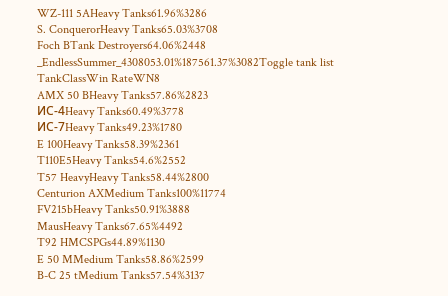WZ-111 5AHeavy Tanks61.96%3286
S. ConquerorHeavy Tanks65.03%3708
Foch BTank Destroyers64.06%2448
_EndlessSummer_4308053.01%187561.37%3082Toggle tank list
TankClassWin RateWN8
AMX 50 BHeavy Tanks57.86%2823
ИС-4Heavy Tanks60.49%3778
ИС-7Heavy Tanks49.23%1780
E 100Heavy Tanks58.39%2361
T110E5Heavy Tanks54.6%2552
T57 HeavyHeavy Tanks58.44%2800
Centurion AXMedium Tanks100%11774
FV215bHeavy Tanks50.91%3888
MausHeavy Tanks67.65%4492
T92 HMCSPGs44.89%1130
E 50 MMedium Tanks58.86%2599
B-C 25 tMedium Tanks57.54%3137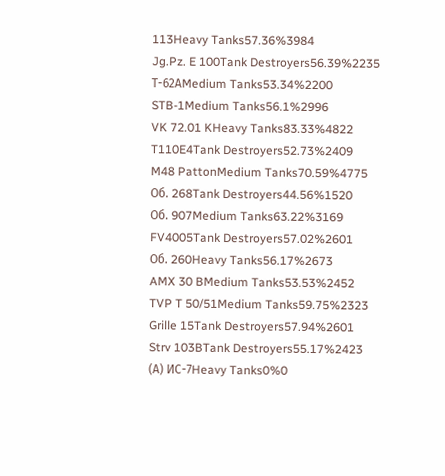113Heavy Tanks57.36%3984
Jg.Pz. E 100Tank Destroyers56.39%2235
Т-62АMedium Tanks53.34%2200
STB-1Medium Tanks56.1%2996
VK 72.01 KHeavy Tanks83.33%4822
T110E4Tank Destroyers52.73%2409
M48 PattonMedium Tanks70.59%4775
Об. 268Tank Destroyers44.56%1520
Об. 907Medium Tanks63.22%3169
FV4005Tank Destroyers57.02%2601
Об. 260Heavy Tanks56.17%2673
AMX 30 BMedium Tanks53.53%2452
TVP T 50/51Medium Tanks59.75%2323
Grille 15Tank Destroyers57.94%2601
Strv 103BTank Destroyers55.17%2423
(А) ИС-7Heavy Tanks0%0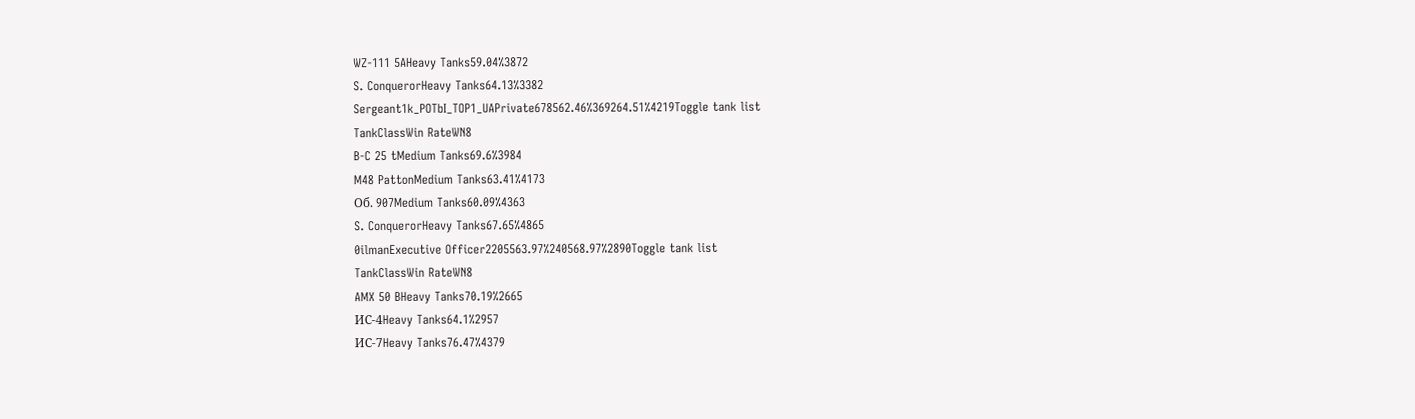WZ-111 5AHeavy Tanks59.04%3872
S. ConquerorHeavy Tanks64.13%3382
Sergeant1k_POTbI_TOP1_UAPrivate678562.46%369264.51%4219Toggle tank list
TankClassWin RateWN8
B-C 25 tMedium Tanks69.6%3984
M48 PattonMedium Tanks63.41%4173
Об. 907Medium Tanks60.09%4363
S. ConquerorHeavy Tanks67.65%4865
0ilmanExecutive Officer2205563.97%240568.97%2890Toggle tank list
TankClassWin RateWN8
AMX 50 BHeavy Tanks70.19%2665
ИС-4Heavy Tanks64.1%2957
ИС-7Heavy Tanks76.47%4379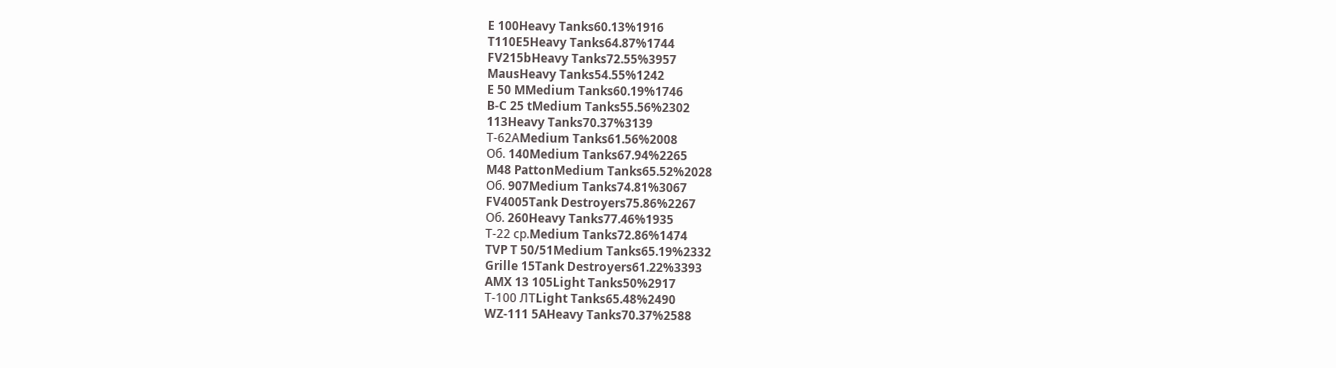E 100Heavy Tanks60.13%1916
T110E5Heavy Tanks64.87%1744
FV215bHeavy Tanks72.55%3957
MausHeavy Tanks54.55%1242
E 50 MMedium Tanks60.19%1746
B-C 25 tMedium Tanks55.56%2302
113Heavy Tanks70.37%3139
Т-62АMedium Tanks61.56%2008
Об. 140Medium Tanks67.94%2265
M48 PattonMedium Tanks65.52%2028
Об. 907Medium Tanks74.81%3067
FV4005Tank Destroyers75.86%2267
Об. 260Heavy Tanks77.46%1935
Т-22 ср.Medium Tanks72.86%1474
TVP T 50/51Medium Tanks65.19%2332
Grille 15Tank Destroyers61.22%3393
AMX 13 105Light Tanks50%2917
Т-100 ЛТLight Tanks65.48%2490
WZ-111 5AHeavy Tanks70.37%2588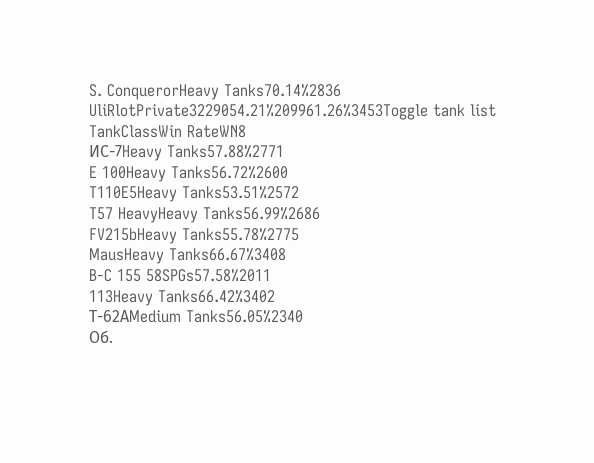S. ConquerorHeavy Tanks70.14%2836
UliRlotPrivate3229054.21%209961.26%3453Toggle tank list
TankClassWin RateWN8
ИС-7Heavy Tanks57.88%2771
E 100Heavy Tanks56.72%2600
T110E5Heavy Tanks53.51%2572
T57 HeavyHeavy Tanks56.99%2686
FV215bHeavy Tanks55.78%2775
MausHeavy Tanks66.67%3408
B-C 155 58SPGs57.58%2011
113Heavy Tanks66.42%3402
Т-62АMedium Tanks56.05%2340
Об.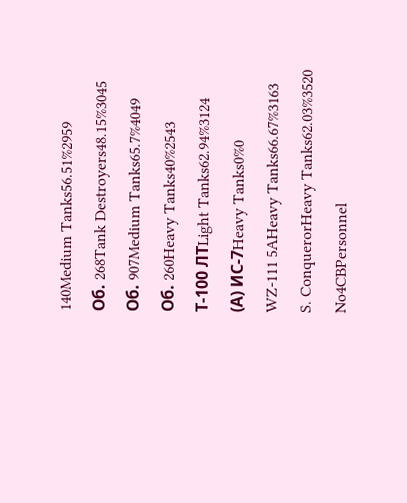140Medium Tanks56.51%2959
Об. 268Tank Destroyers48.15%3045
Об. 907Medium Tanks65.7%4049
Об. 260Heavy Tanks40%2543
Т-100 ЛТLight Tanks62.94%3124
(А) ИС-7Heavy Tanks0%0
WZ-111 5AHeavy Tanks66.67%3163
S. ConquerorHeavy Tanks62.03%3520
No4CBPersonnel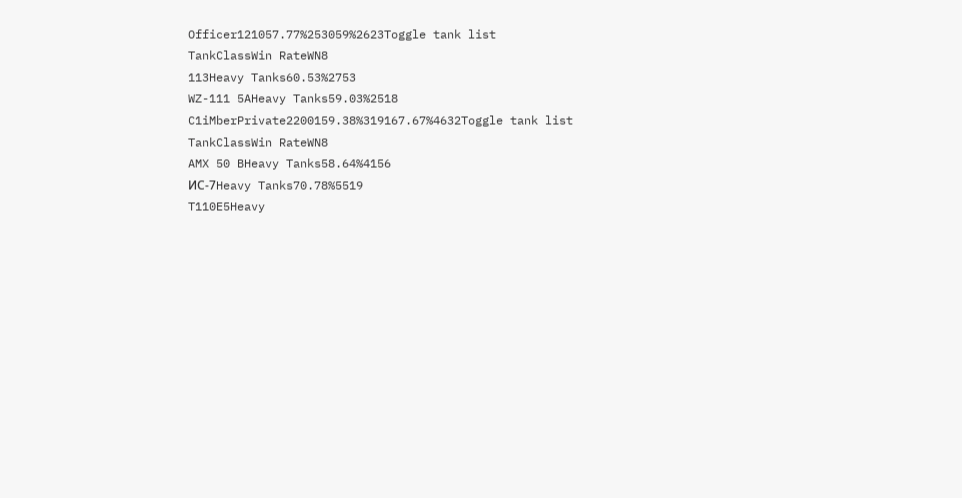Officer121057.77%253059%2623Toggle tank list
TankClassWin RateWN8
113Heavy Tanks60.53%2753
WZ-111 5AHeavy Tanks59.03%2518
C1iMberPrivate2200159.38%319167.67%4632Toggle tank list
TankClassWin RateWN8
AMX 50 BHeavy Tanks58.64%4156
ИС-7Heavy Tanks70.78%5519
T110E5Heavy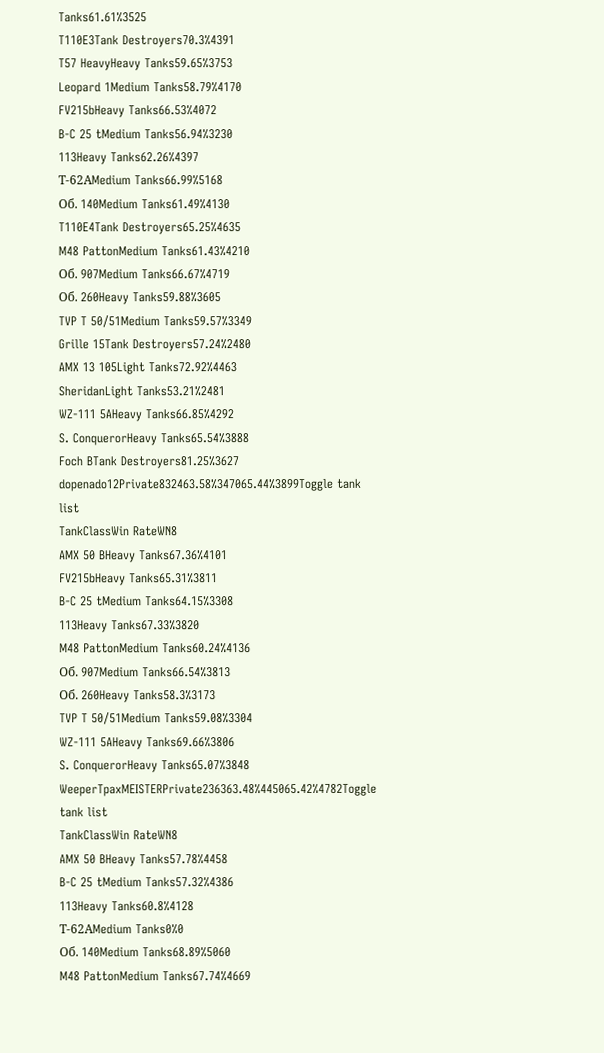Tanks61.61%3525
T110E3Tank Destroyers70.3%4391
T57 HeavyHeavy Tanks59.65%3753
Leopard 1Medium Tanks58.79%4170
FV215bHeavy Tanks66.53%4072
B-C 25 tMedium Tanks56.94%3230
113Heavy Tanks62.26%4397
Т-62АMedium Tanks66.99%5168
Об. 140Medium Tanks61.49%4130
T110E4Tank Destroyers65.25%4635
M48 PattonMedium Tanks61.43%4210
Об. 907Medium Tanks66.67%4719
Об. 260Heavy Tanks59.88%3605
TVP T 50/51Medium Tanks59.57%3349
Grille 15Tank Destroyers57.24%2480
AMX 13 105Light Tanks72.92%4463
SheridanLight Tanks53.21%2481
WZ-111 5AHeavy Tanks66.85%4292
S. ConquerorHeavy Tanks65.54%3888
Foch BTank Destroyers81.25%3627
dopenado12Private832463.58%347065.44%3899Toggle tank list
TankClassWin RateWN8
AMX 50 BHeavy Tanks67.36%4101
FV215bHeavy Tanks65.31%3811
B-C 25 tMedium Tanks64.15%3308
113Heavy Tanks67.33%3820
M48 PattonMedium Tanks60.24%4136
Об. 907Medium Tanks66.54%3813
Об. 260Heavy Tanks58.3%3173
TVP T 50/51Medium Tanks59.08%3304
WZ-111 5AHeavy Tanks69.66%3806
S. ConquerorHeavy Tanks65.07%3848
WeeperTpaxMEISTERPrivate236363.48%445065.42%4782Toggle tank list
TankClassWin RateWN8
AMX 50 BHeavy Tanks57.78%4458
B-C 25 tMedium Tanks57.32%4386
113Heavy Tanks60.8%4128
Т-62АMedium Tanks0%0
Об. 140Medium Tanks68.89%5060
M48 PattonMedium Tanks67.74%4669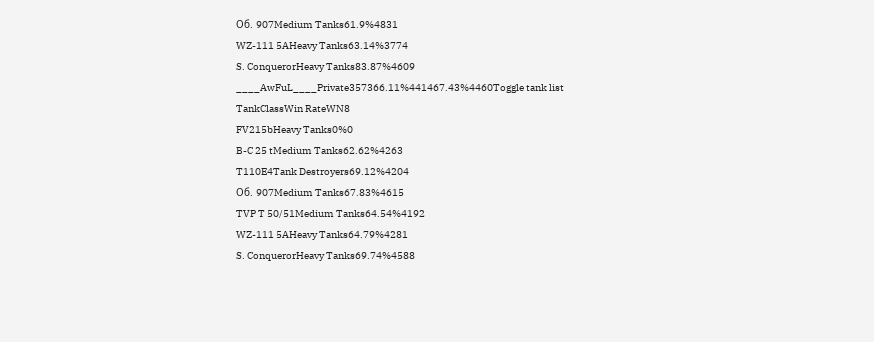Об. 907Medium Tanks61.9%4831
WZ-111 5AHeavy Tanks63.14%3774
S. ConquerorHeavy Tanks83.87%4609
____AwFuL____Private357366.11%441467.43%4460Toggle tank list
TankClassWin RateWN8
FV215bHeavy Tanks0%0
B-C 25 tMedium Tanks62.62%4263
T110E4Tank Destroyers69.12%4204
Об. 907Medium Tanks67.83%4615
TVP T 50/51Medium Tanks64.54%4192
WZ-111 5AHeavy Tanks64.79%4281
S. ConquerorHeavy Tanks69.74%4588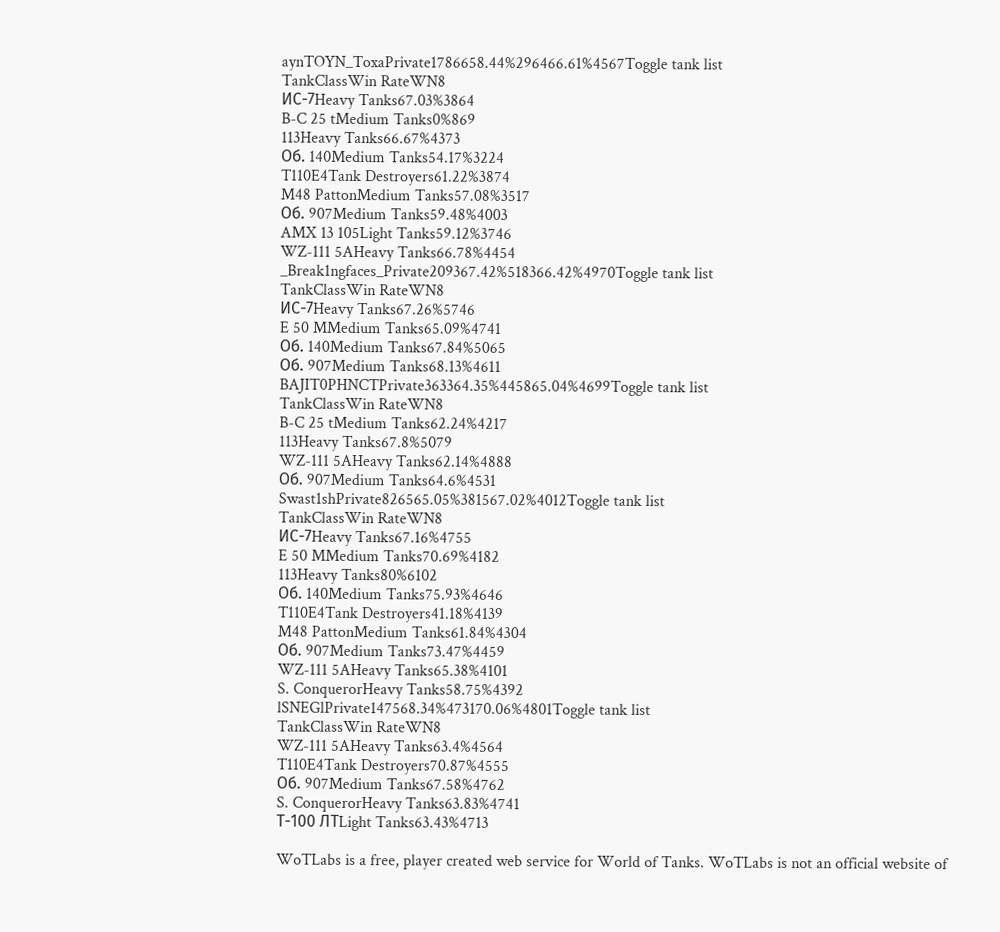aynTOYN_ToxaPrivate1786658.44%296466.61%4567Toggle tank list
TankClassWin RateWN8
ИС-7Heavy Tanks67.03%3864
B-C 25 tMedium Tanks0%869
113Heavy Tanks66.67%4373
Об. 140Medium Tanks54.17%3224
T110E4Tank Destroyers61.22%3874
M48 PattonMedium Tanks57.08%3517
Об. 907Medium Tanks59.48%4003
AMX 13 105Light Tanks59.12%3746
WZ-111 5AHeavy Tanks66.78%4454
_Break1ngfaces_Private209367.42%518366.42%4970Toggle tank list
TankClassWin RateWN8
ИС-7Heavy Tanks67.26%5746
E 50 MMedium Tanks65.09%4741
Об. 140Medium Tanks67.84%5065
Об. 907Medium Tanks68.13%4611
BAJIT0PHNCTPrivate363364.35%445865.04%4699Toggle tank list
TankClassWin RateWN8
B-C 25 tMedium Tanks62.24%4217
113Heavy Tanks67.8%5079
WZ-111 5AHeavy Tanks62.14%4888
Об. 907Medium Tanks64.6%4531
Swast1shPrivate826565.05%381567.02%4012Toggle tank list
TankClassWin RateWN8
ИС-7Heavy Tanks67.16%4755
E 50 MMedium Tanks70.69%4182
113Heavy Tanks80%6102
Об. 140Medium Tanks75.93%4646
T110E4Tank Destroyers41.18%4139
M48 PattonMedium Tanks61.84%4304
Об. 907Medium Tanks73.47%4459
WZ-111 5AHeavy Tanks65.38%4101
S. ConquerorHeavy Tanks58.75%4392
lSNEGlPrivate147568.34%473170.06%4801Toggle tank list
TankClassWin RateWN8
WZ-111 5AHeavy Tanks63.4%4564
T110E4Tank Destroyers70.87%4555
Об. 907Medium Tanks67.58%4762
S. ConquerorHeavy Tanks63.83%4741
Т-100 ЛТLight Tanks63.43%4713

WoTLabs is a free, player created web service for World of Tanks. WoTLabs is not an official website of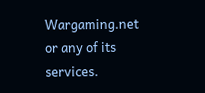Wargaming.net or any of its services.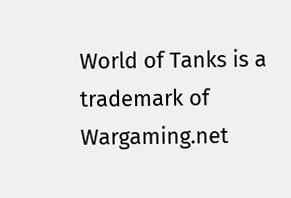World of Tanks is a trademark of Wargaming.net